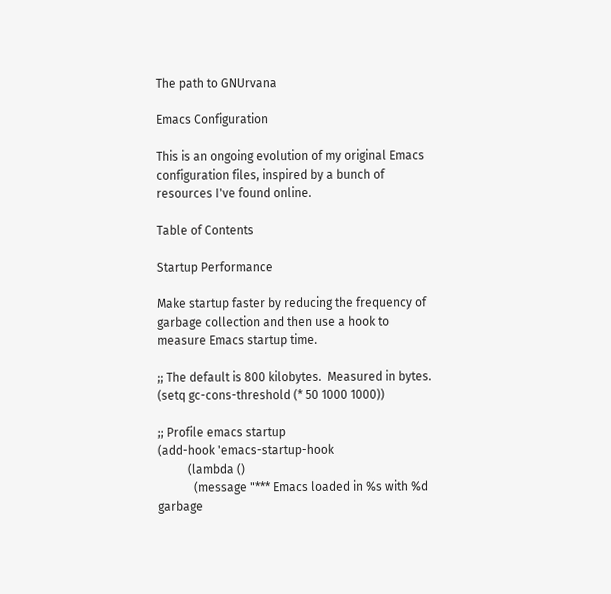The path to GNUrvana

Emacs Configuration

This is an ongoing evolution of my original Emacs configuration files, inspired by a bunch of resources I've found online.

Table of Contents

Startup Performance

Make startup faster by reducing the frequency of garbage collection and then use a hook to measure Emacs startup time.

;; The default is 800 kilobytes.  Measured in bytes.
(setq gc-cons-threshold (* 50 1000 1000))

;; Profile emacs startup
(add-hook 'emacs-startup-hook
          (lambda ()
            (message "*** Emacs loaded in %s with %d garbage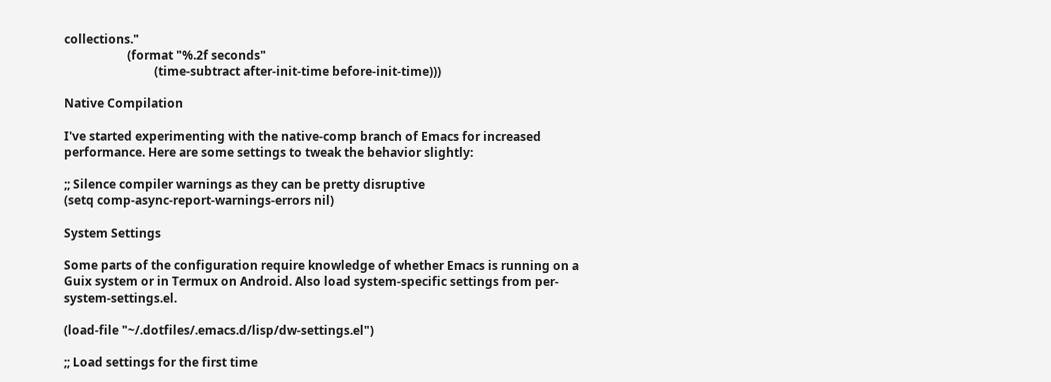collections."
                     (format "%.2f seconds"
                              (time-subtract after-init-time before-init-time)))

Native Compilation

I've started experimenting with the native-comp branch of Emacs for increased performance. Here are some settings to tweak the behavior slightly:

;; Silence compiler warnings as they can be pretty disruptive
(setq comp-async-report-warnings-errors nil)

System Settings

Some parts of the configuration require knowledge of whether Emacs is running on a Guix system or in Termux on Android. Also load system-specific settings from per-system-settings.el.

(load-file "~/.dotfiles/.emacs.d/lisp/dw-settings.el")

;; Load settings for the first time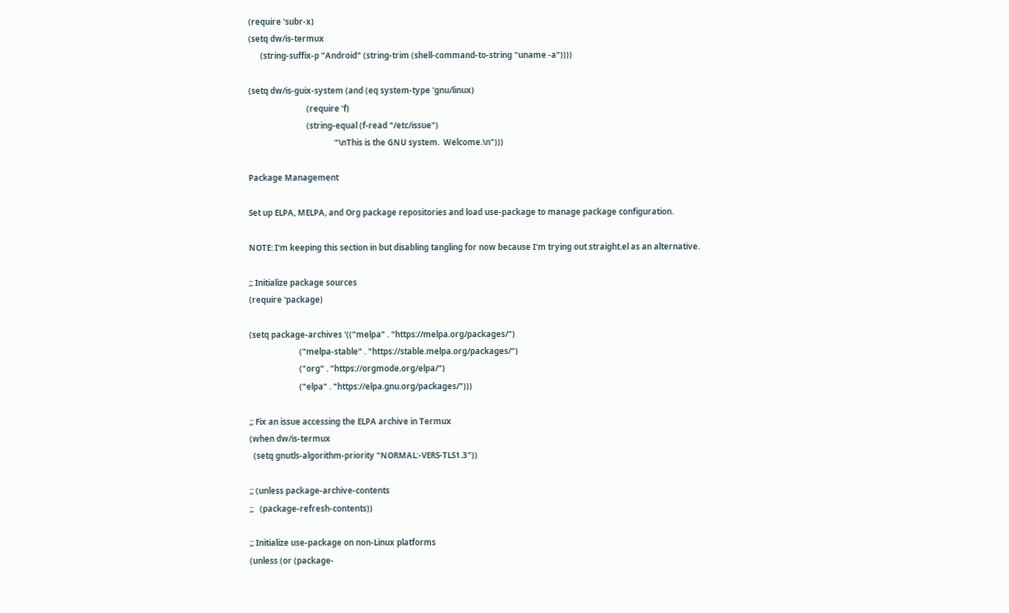(require 'subr-x)
(setq dw/is-termux
      (string-suffix-p "Android" (string-trim (shell-command-to-string "uname -a"))))

(setq dw/is-guix-system (and (eq system-type 'gnu/linux)
                             (require 'f)
                             (string-equal (f-read "/etc/issue")
                                           "\nThis is the GNU system.  Welcome.\n")))

Package Management

Set up ELPA, MELPA, and Org package repositories and load use-package to manage package configuration.

NOTE: I'm keeping this section in but disabling tangling for now because I'm trying out straight.el as an alternative.

;; Initialize package sources
(require 'package)

(setq package-archives '(("melpa" . "https://melpa.org/packages/")
                         ("melpa-stable" . "https://stable.melpa.org/packages/")
                         ("org" . "https://orgmode.org/elpa/")
                         ("elpa" . "https://elpa.gnu.org/packages/")))

;; Fix an issue accessing the ELPA archive in Termux
(when dw/is-termux
  (setq gnutls-algorithm-priority "NORMAL:-VERS-TLS1.3"))

;; (unless package-archive-contents
;;   (package-refresh-contents))

;; Initialize use-package on non-Linux platforms
(unless (or (package-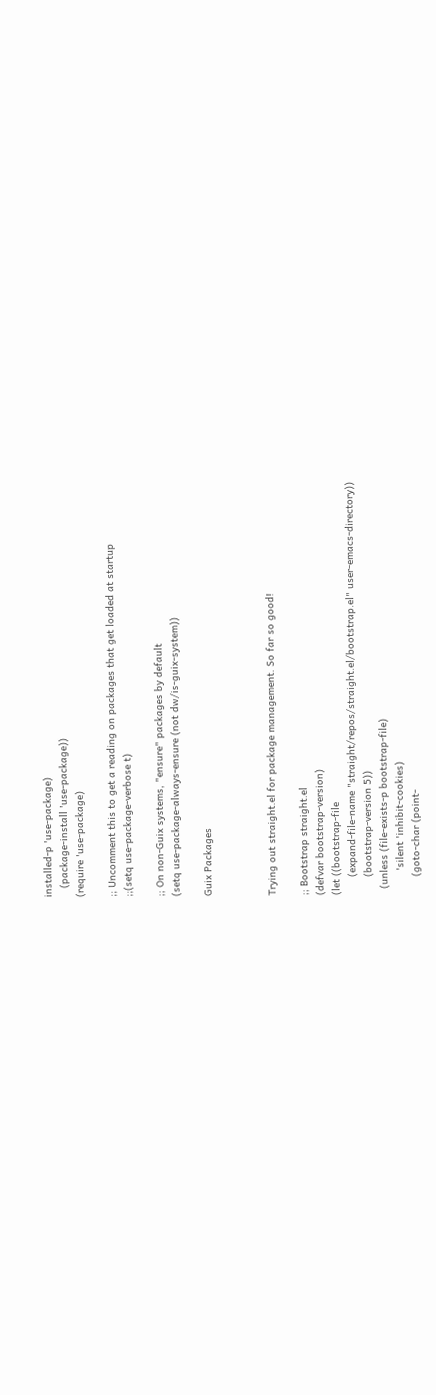installed-p 'use-package)
   (package-install 'use-package))
(require 'use-package)

;; Uncomment this to get a reading on packages that get loaded at startup
;;(setq use-package-verbose t)

;; On non-Guix systems, "ensure" packages by default
(setq use-package-always-ensure (not dw/is-guix-system))

Guix Packages



Trying out straight.el for package management. So far so good!

;; Bootstrap straight.el
(defvar bootstrap-version)
(let ((bootstrap-file
      (expand-file-name "straight/repos/straight.el/bootstrap.el" user-emacs-directory))
      (bootstrap-version 5))
  (unless (file-exists-p bootstrap-file)
        'silent 'inhibit-cookies)
      (goto-char (point-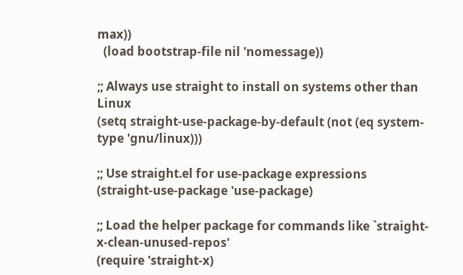max))
  (load bootstrap-file nil 'nomessage))

;; Always use straight to install on systems other than Linux
(setq straight-use-package-by-default (not (eq system-type 'gnu/linux)))

;; Use straight.el for use-package expressions
(straight-use-package 'use-package)

;; Load the helper package for commands like `straight-x-clean-unused-repos'
(require 'straight-x)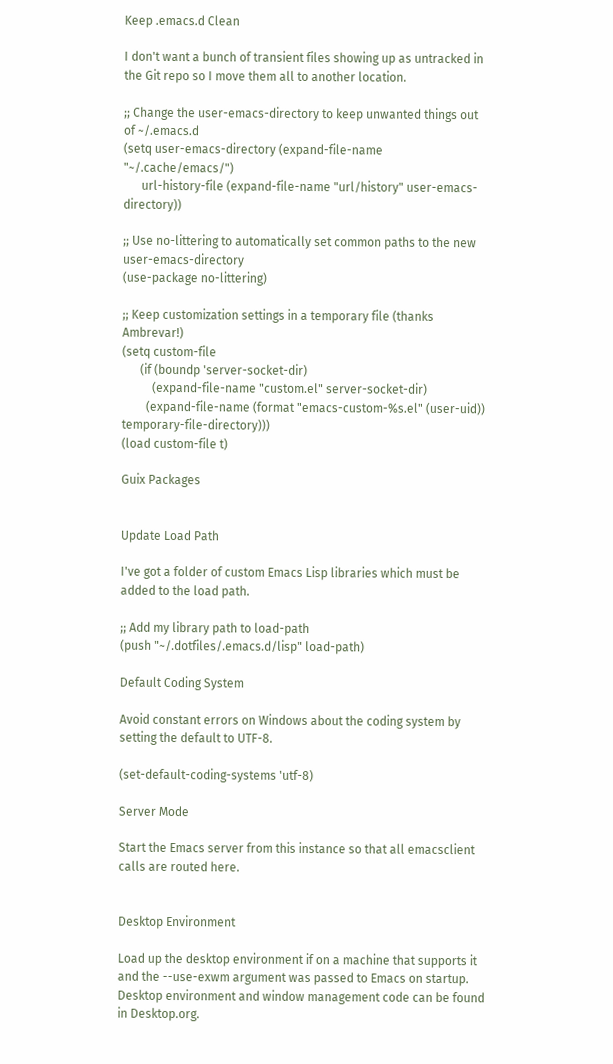Keep .emacs.d Clean

I don't want a bunch of transient files showing up as untracked in the Git repo so I move them all to another location.

;; Change the user-emacs-directory to keep unwanted things out of ~/.emacs.d
(setq user-emacs-directory (expand-file-name "~/.cache/emacs/")
      url-history-file (expand-file-name "url/history" user-emacs-directory))

;; Use no-littering to automatically set common paths to the new user-emacs-directory
(use-package no-littering)

;; Keep customization settings in a temporary file (thanks Ambrevar!)
(setq custom-file
      (if (boundp 'server-socket-dir)
          (expand-file-name "custom.el" server-socket-dir)
        (expand-file-name (format "emacs-custom-%s.el" (user-uid)) temporary-file-directory)))
(load custom-file t)

Guix Packages


Update Load Path

I've got a folder of custom Emacs Lisp libraries which must be added to the load path.

;; Add my library path to load-path
(push "~/.dotfiles/.emacs.d/lisp" load-path)

Default Coding System

Avoid constant errors on Windows about the coding system by setting the default to UTF-8.

(set-default-coding-systems 'utf-8)

Server Mode

Start the Emacs server from this instance so that all emacsclient calls are routed here.


Desktop Environment

Load up the desktop environment if on a machine that supports it and the --use-exwm argument was passed to Emacs on startup. Desktop environment and window management code can be found in Desktop.org.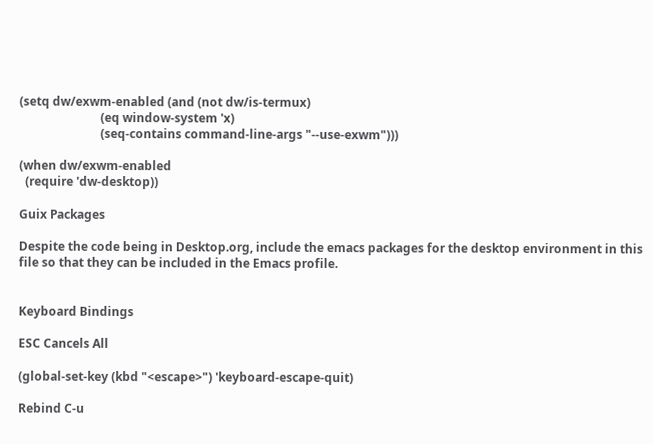(setq dw/exwm-enabled (and (not dw/is-termux)
                           (eq window-system 'x)
                           (seq-contains command-line-args "--use-exwm")))

(when dw/exwm-enabled
  (require 'dw-desktop))

Guix Packages

Despite the code being in Desktop.org, include the emacs packages for the desktop environment in this file so that they can be included in the Emacs profile.


Keyboard Bindings

ESC Cancels All

(global-set-key (kbd "<escape>") 'keyboard-escape-quit)

Rebind C-u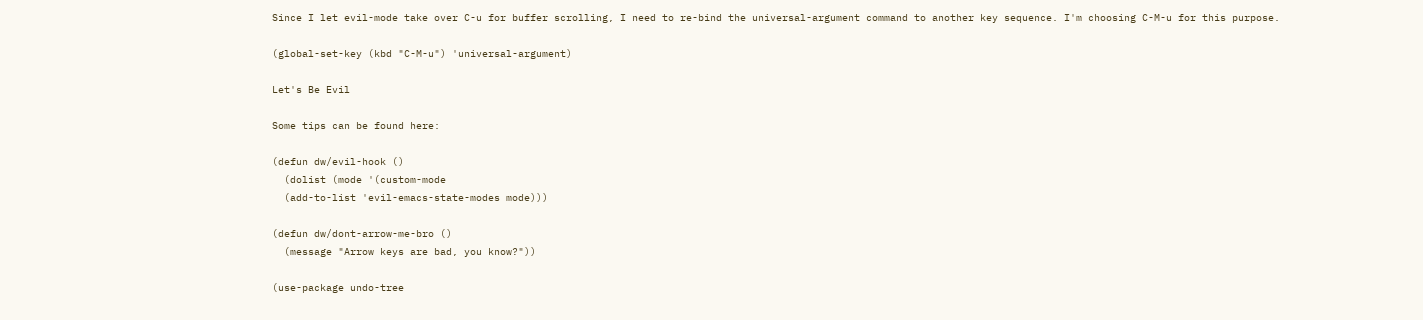Since I let evil-mode take over C-u for buffer scrolling, I need to re-bind the universal-argument command to another key sequence. I'm choosing C-M-u for this purpose.

(global-set-key (kbd "C-M-u") 'universal-argument)

Let's Be Evil

Some tips can be found here:

(defun dw/evil-hook ()
  (dolist (mode '(custom-mode
  (add-to-list 'evil-emacs-state-modes mode)))

(defun dw/dont-arrow-me-bro ()
  (message "Arrow keys are bad, you know?"))

(use-package undo-tree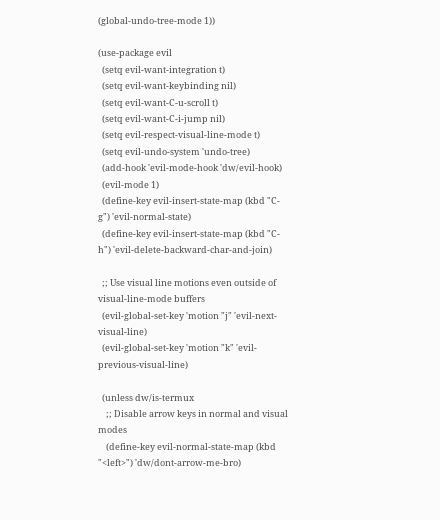(global-undo-tree-mode 1))

(use-package evil
  (setq evil-want-integration t)
  (setq evil-want-keybinding nil)
  (setq evil-want-C-u-scroll t)
  (setq evil-want-C-i-jump nil)
  (setq evil-respect-visual-line-mode t)
  (setq evil-undo-system 'undo-tree)
  (add-hook 'evil-mode-hook 'dw/evil-hook)
  (evil-mode 1)
  (define-key evil-insert-state-map (kbd "C-g") 'evil-normal-state)
  (define-key evil-insert-state-map (kbd "C-h") 'evil-delete-backward-char-and-join)

  ;; Use visual line motions even outside of visual-line-mode buffers
  (evil-global-set-key 'motion "j" 'evil-next-visual-line)
  (evil-global-set-key 'motion "k" 'evil-previous-visual-line)

  (unless dw/is-termux
    ;; Disable arrow keys in normal and visual modes
    (define-key evil-normal-state-map (kbd "<left>") 'dw/dont-arrow-me-bro)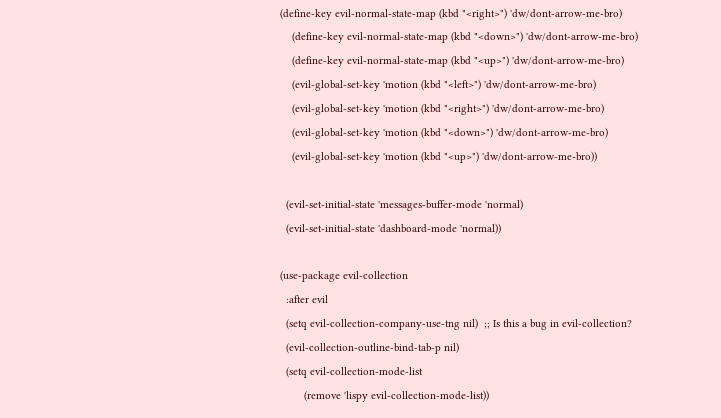(define-key evil-normal-state-map (kbd "<right>") 'dw/dont-arrow-me-bro)
    (define-key evil-normal-state-map (kbd "<down>") 'dw/dont-arrow-me-bro)
    (define-key evil-normal-state-map (kbd "<up>") 'dw/dont-arrow-me-bro)
    (evil-global-set-key 'motion (kbd "<left>") 'dw/dont-arrow-me-bro)
    (evil-global-set-key 'motion (kbd "<right>") 'dw/dont-arrow-me-bro)
    (evil-global-set-key 'motion (kbd "<down>") 'dw/dont-arrow-me-bro)
    (evil-global-set-key 'motion (kbd "<up>") 'dw/dont-arrow-me-bro))

  (evil-set-initial-state 'messages-buffer-mode 'normal)
  (evil-set-initial-state 'dashboard-mode 'normal))

(use-package evil-collection
  :after evil
  (setq evil-collection-company-use-tng nil)  ;; Is this a bug in evil-collection?
  (evil-collection-outline-bind-tab-p nil)
  (setq evil-collection-mode-list
        (remove 'lispy evil-collection-mode-list))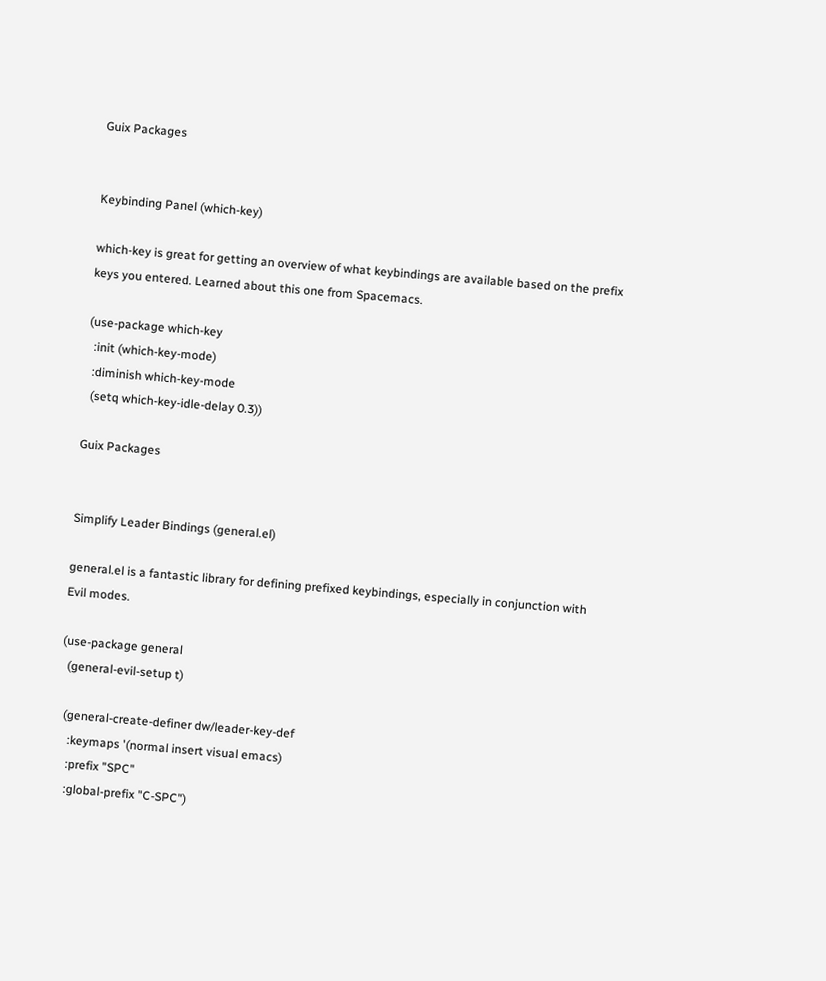Guix Packages


Keybinding Panel (which-key)

which-key is great for getting an overview of what keybindings are available based on the prefix keys you entered. Learned about this one from Spacemacs.

(use-package which-key
  :init (which-key-mode)
  :diminish which-key-mode
  (setq which-key-idle-delay 0.3))

Guix Packages


Simplify Leader Bindings (general.el)

general.el is a fantastic library for defining prefixed keybindings, especially in conjunction with Evil modes.

(use-package general
  (general-evil-setup t)

  (general-create-definer dw/leader-key-def
    :keymaps '(normal insert visual emacs)
    :prefix "SPC"
    :global-prefix "C-SPC")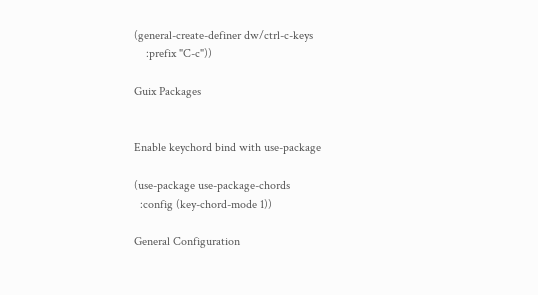(general-create-definer dw/ctrl-c-keys
    :prefix "C-c"))

Guix Packages


Enable keychord bind with use-package

(use-package use-package-chords
  :config (key-chord-mode 1))

General Configuration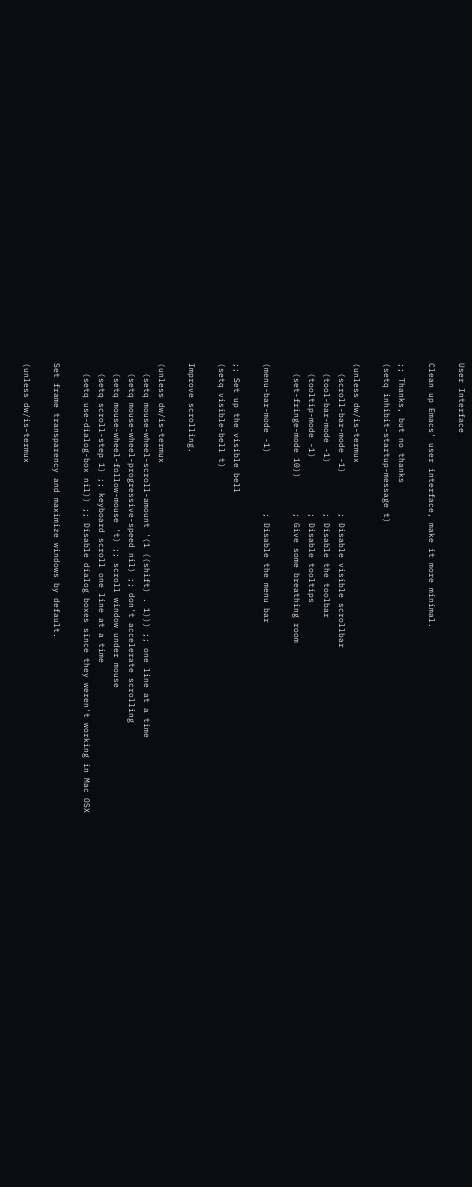User Interface

Clean up Emacs' user interface, make it more minimal.

;; Thanks, but no thanks
(setq inhibit-startup-message t)

(unless dw/is-termux
  (scroll-bar-mode -1)        ; Disable visible scrollbar
  (tool-bar-mode -1)          ; Disable the toolbar
  (tooltip-mode -1)           ; Disable tooltips
  (set-fringe-mode 10))       ; Give some breathing room

(menu-bar-mode -1)            ; Disable the menu bar

;; Set up the visible bell
(setq visible-bell t)

Improve scrolling.

(unless dw/is-termux
  (setq mouse-wheel-scroll-amount '(1 ((shift) . 1))) ;; one line at a time
  (setq mouse-wheel-progressive-speed nil) ;; don't accelerate scrolling
  (setq mouse-wheel-follow-mouse 't) ;; scroll window under mouse
  (setq scroll-step 1) ;; keyboard scroll one line at a time
  (setq use-dialog-box nil)) ;; Disable dialog boxes since they weren't working in Mac OSX

Set frame transparency and maximize windows by default.

(unless dw/is-termux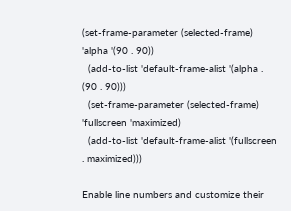(set-frame-parameter (selected-frame) 'alpha '(90 . 90))
  (add-to-list 'default-frame-alist '(alpha . (90 . 90)))
  (set-frame-parameter (selected-frame) 'fullscreen 'maximized)
  (add-to-list 'default-frame-alist '(fullscreen . maximized)))

Enable line numbers and customize their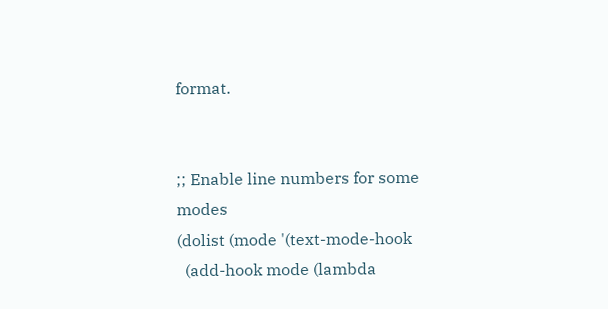format.


;; Enable line numbers for some modes
(dolist (mode '(text-mode-hook
  (add-hook mode (lambda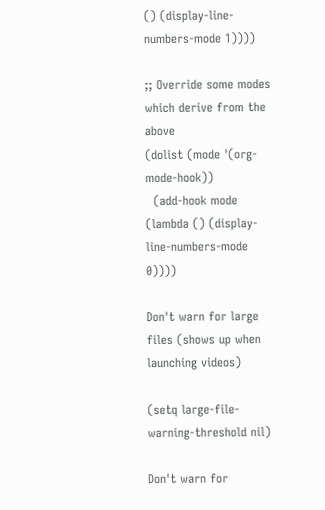() (display-line-numbers-mode 1))))

;; Override some modes which derive from the above
(dolist (mode '(org-mode-hook))
  (add-hook mode (lambda () (display-line-numbers-mode 0))))

Don't warn for large files (shows up when launching videos)

(setq large-file-warning-threshold nil)

Don't warn for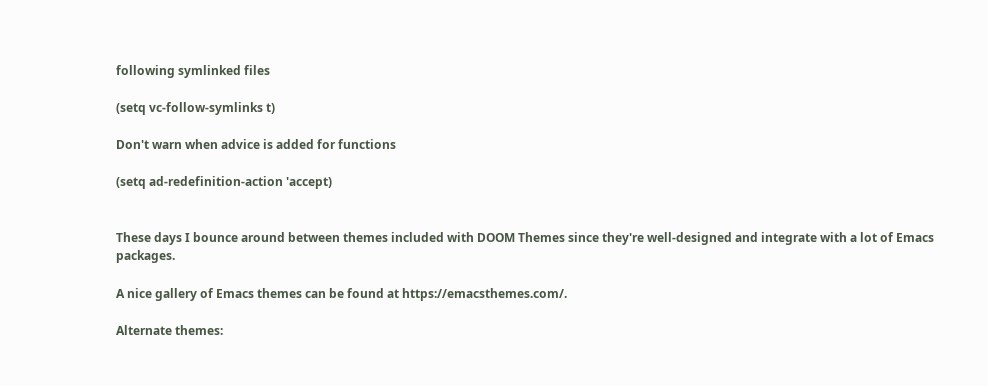following symlinked files

(setq vc-follow-symlinks t)

Don't warn when advice is added for functions

(setq ad-redefinition-action 'accept)


These days I bounce around between themes included with DOOM Themes since they're well-designed and integrate with a lot of Emacs packages.

A nice gallery of Emacs themes can be found at https://emacsthemes.com/.

Alternate themes: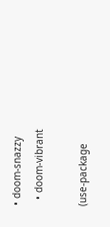• doom-snazzy
  • doom-vibrant

(use-package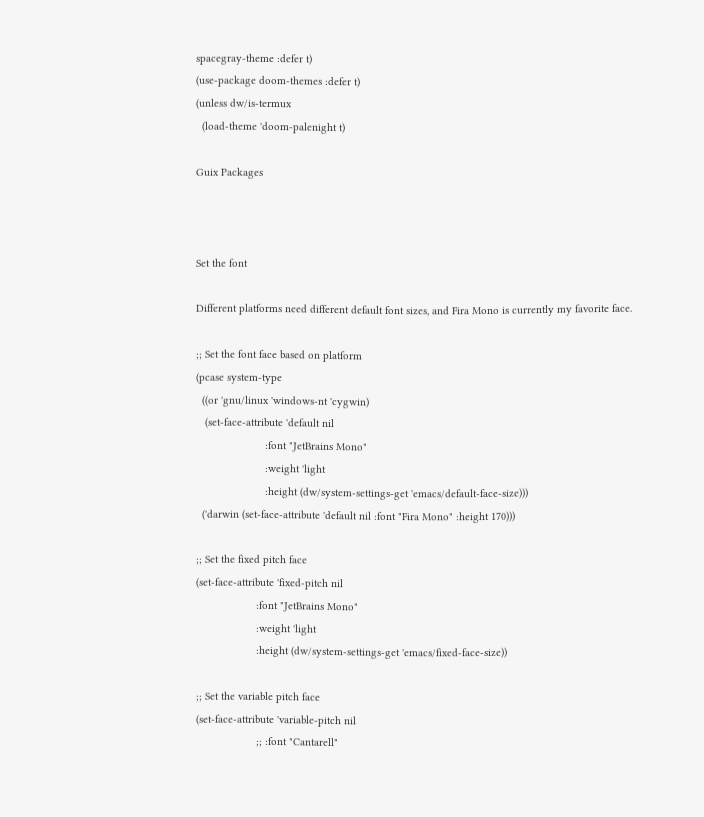spacegray-theme :defer t)
(use-package doom-themes :defer t)
(unless dw/is-termux
  (load-theme 'doom-palenight t)

Guix Packages



Set the font

Different platforms need different default font sizes, and Fira Mono is currently my favorite face.

;; Set the font face based on platform
(pcase system-type
  ((or 'gnu/linux 'windows-nt 'cygwin)
   (set-face-attribute 'default nil
                       :font "JetBrains Mono"
                       :weight 'light
                       :height (dw/system-settings-get 'emacs/default-face-size)))
  ('darwin (set-face-attribute 'default nil :font "Fira Mono" :height 170)))

;; Set the fixed pitch face
(set-face-attribute 'fixed-pitch nil
                    :font "JetBrains Mono"
                    :weight 'light
                    :height (dw/system-settings-get 'emacs/fixed-face-size))

;; Set the variable pitch face
(set-face-attribute 'variable-pitch nil
                    ;; :font "Cantarell"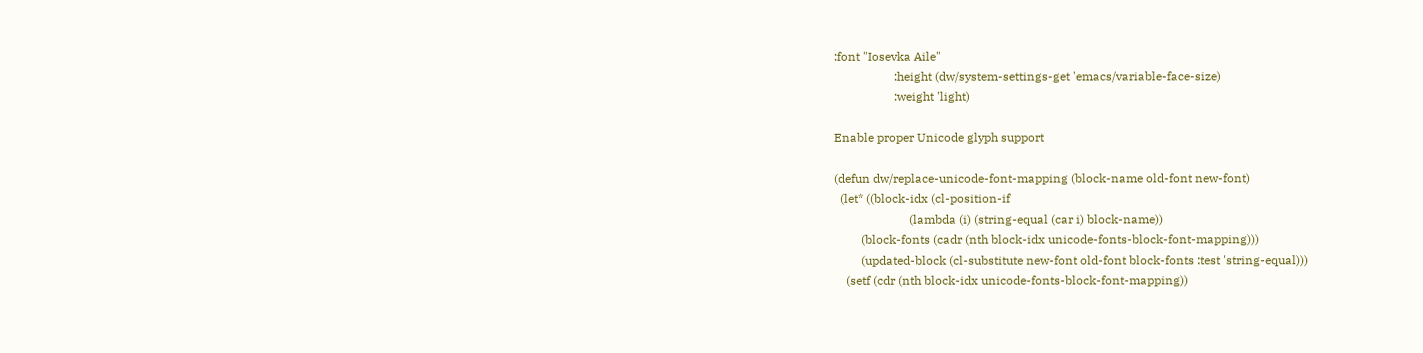:font "Iosevka Aile"
                    :height (dw/system-settings-get 'emacs/variable-face-size)
                    :weight 'light)

Enable proper Unicode glyph support

(defun dw/replace-unicode-font-mapping (block-name old-font new-font)
  (let* ((block-idx (cl-position-if
                         (lambda (i) (string-equal (car i) block-name))
         (block-fonts (cadr (nth block-idx unicode-fonts-block-font-mapping)))
         (updated-block (cl-substitute new-font old-font block-fonts :test 'string-equal)))
    (setf (cdr (nth block-idx unicode-fonts-block-font-mapping))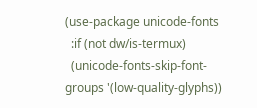(use-package unicode-fonts
  :if (not dw/is-termux)
  (unicode-fonts-skip-font-groups '(low-quality-glyphs))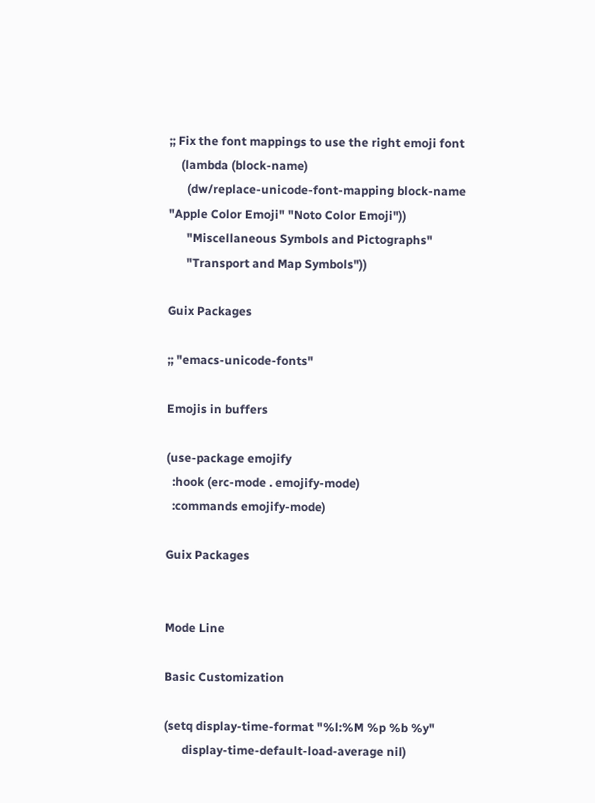;; Fix the font mappings to use the right emoji font
    (lambda (block-name)
      (dw/replace-unicode-font-mapping block-name "Apple Color Emoji" "Noto Color Emoji"))
      "Miscellaneous Symbols and Pictographs"
      "Transport and Map Symbols"))

Guix Packages

;; "emacs-unicode-fonts"

Emojis in buffers

(use-package emojify
  :hook (erc-mode . emojify-mode)
  :commands emojify-mode)

Guix Packages


Mode Line

Basic Customization

(setq display-time-format "%l:%M %p %b %y"
      display-time-default-load-average nil)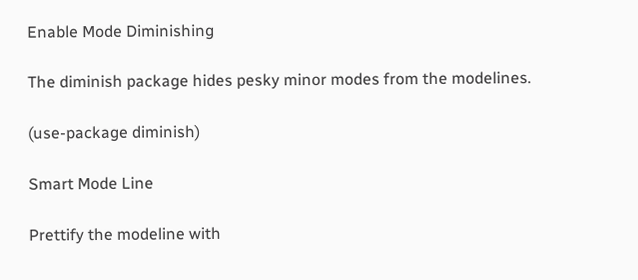Enable Mode Diminishing

The diminish package hides pesky minor modes from the modelines.

(use-package diminish)

Smart Mode Line

Prettify the modeline with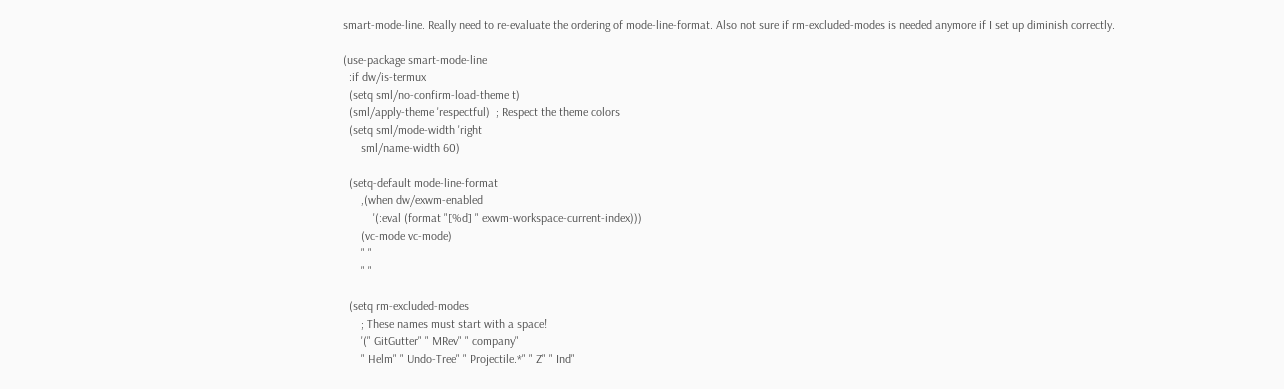smart-mode-line. Really need to re-evaluate the ordering of mode-line-format. Also not sure if rm-excluded-modes is needed anymore if I set up diminish correctly.

(use-package smart-mode-line
  :if dw/is-termux
  (setq sml/no-confirm-load-theme t)
  (sml/apply-theme 'respectful)  ; Respect the theme colors
  (setq sml/mode-width 'right
      sml/name-width 60)

  (setq-default mode-line-format
      ,(when dw/exwm-enabled
          '(:eval (format "[%d] " exwm-workspace-current-index)))
      (vc-mode vc-mode)
      " "
      " "

  (setq rm-excluded-modes
      ; These names must start with a space!
      '(" GitGutter" " MRev" " company"
      " Helm" " Undo-Tree" " Projectile.*" " Z" " Ind"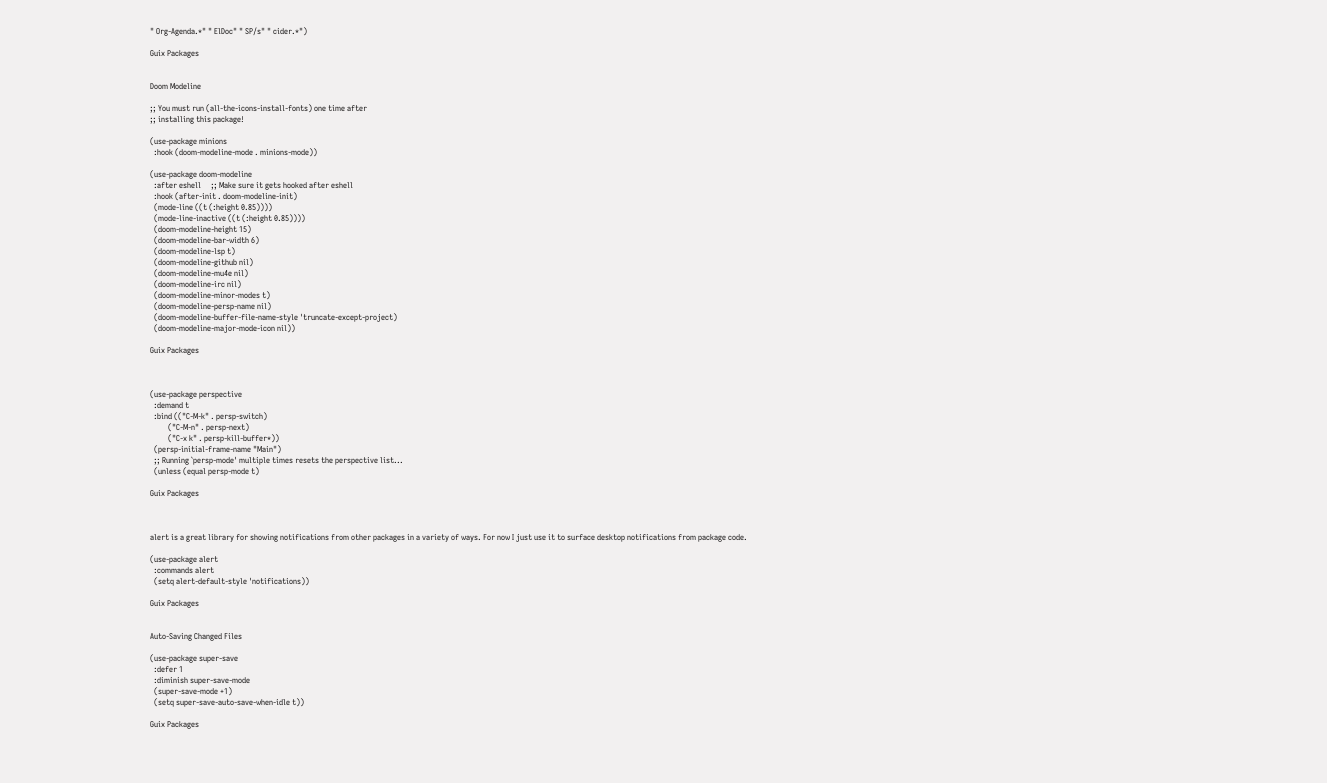" Org-Agenda.*" " ElDoc" " SP/s" " cider.*")

Guix Packages


Doom Modeline

;; You must run (all-the-icons-install-fonts) one time after
;; installing this package!

(use-package minions
  :hook (doom-modeline-mode . minions-mode))

(use-package doom-modeline
  :after eshell     ;; Make sure it gets hooked after eshell
  :hook (after-init . doom-modeline-init)
  (mode-line ((t (:height 0.85))))
  (mode-line-inactive ((t (:height 0.85))))
  (doom-modeline-height 15)
  (doom-modeline-bar-width 6)
  (doom-modeline-lsp t)
  (doom-modeline-github nil)
  (doom-modeline-mu4e nil)
  (doom-modeline-irc nil)
  (doom-modeline-minor-modes t)
  (doom-modeline-persp-name nil)
  (doom-modeline-buffer-file-name-style 'truncate-except-project)
  (doom-modeline-major-mode-icon nil))

Guix Packages



(use-package perspective
  :demand t
  :bind (("C-M-k" . persp-switch)
         ("C-M-n" . persp-next)
         ("C-x k" . persp-kill-buffer*))
  (persp-initial-frame-name "Main")
  ;; Running `persp-mode' multiple times resets the perspective list...
  (unless (equal persp-mode t)

Guix Packages



alert is a great library for showing notifications from other packages in a variety of ways. For now I just use it to surface desktop notifications from package code.

(use-package alert
  :commands alert
  (setq alert-default-style 'notifications))

Guix Packages


Auto-Saving Changed Files

(use-package super-save
  :defer 1
  :diminish super-save-mode
  (super-save-mode +1)
  (setq super-save-auto-save-when-idle t))

Guix Packages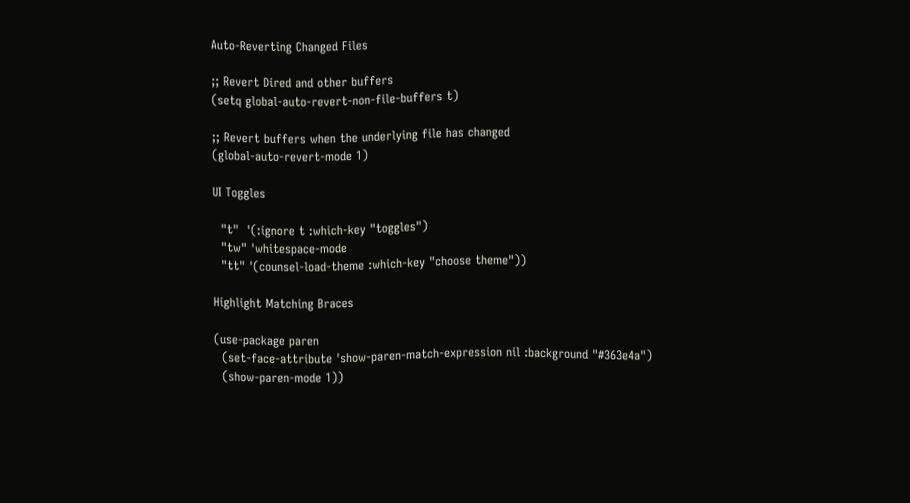Auto-Reverting Changed Files

;; Revert Dired and other buffers
(setq global-auto-revert-non-file-buffers t)

;; Revert buffers when the underlying file has changed
(global-auto-revert-mode 1)

UI Toggles

  "t"  '(:ignore t :which-key "toggles")
  "tw" 'whitespace-mode
  "tt" '(counsel-load-theme :which-key "choose theme"))

Highlight Matching Braces

(use-package paren
  (set-face-attribute 'show-paren-match-expression nil :background "#363e4a")
  (show-paren-mode 1))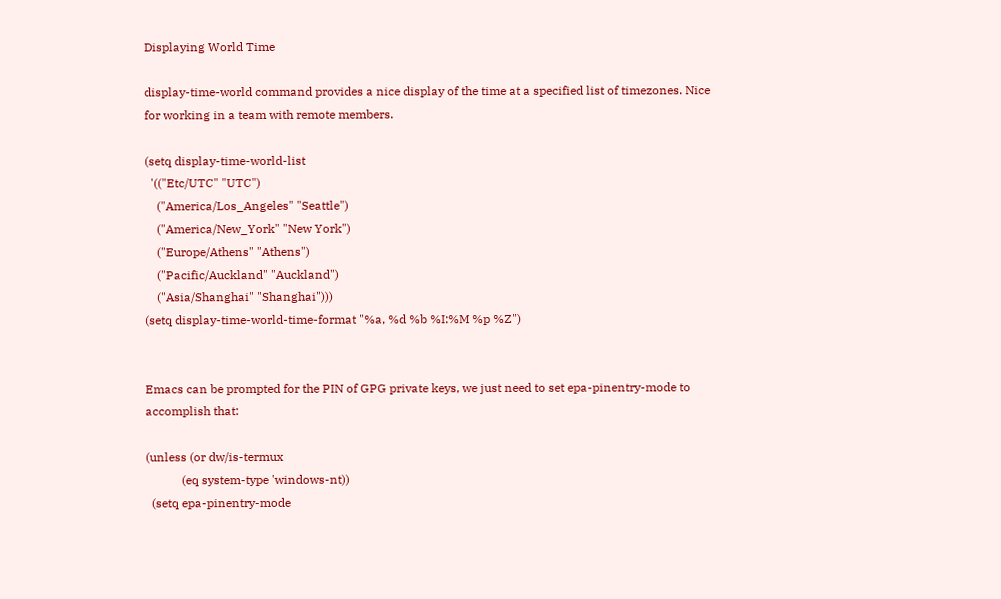Displaying World Time

display-time-world command provides a nice display of the time at a specified list of timezones. Nice for working in a team with remote members.

(setq display-time-world-list
  '(("Etc/UTC" "UTC")
    ("America/Los_Angeles" "Seattle")
    ("America/New_York" "New York")
    ("Europe/Athens" "Athens")
    ("Pacific/Auckland" "Auckland")
    ("Asia/Shanghai" "Shanghai")))
(setq display-time-world-time-format "%a, %d %b %I:%M %p %Z")


Emacs can be prompted for the PIN of GPG private keys, we just need to set epa-pinentry-mode to accomplish that:

(unless (or dw/is-termux
            (eq system-type 'windows-nt))
  (setq epa-pinentry-mode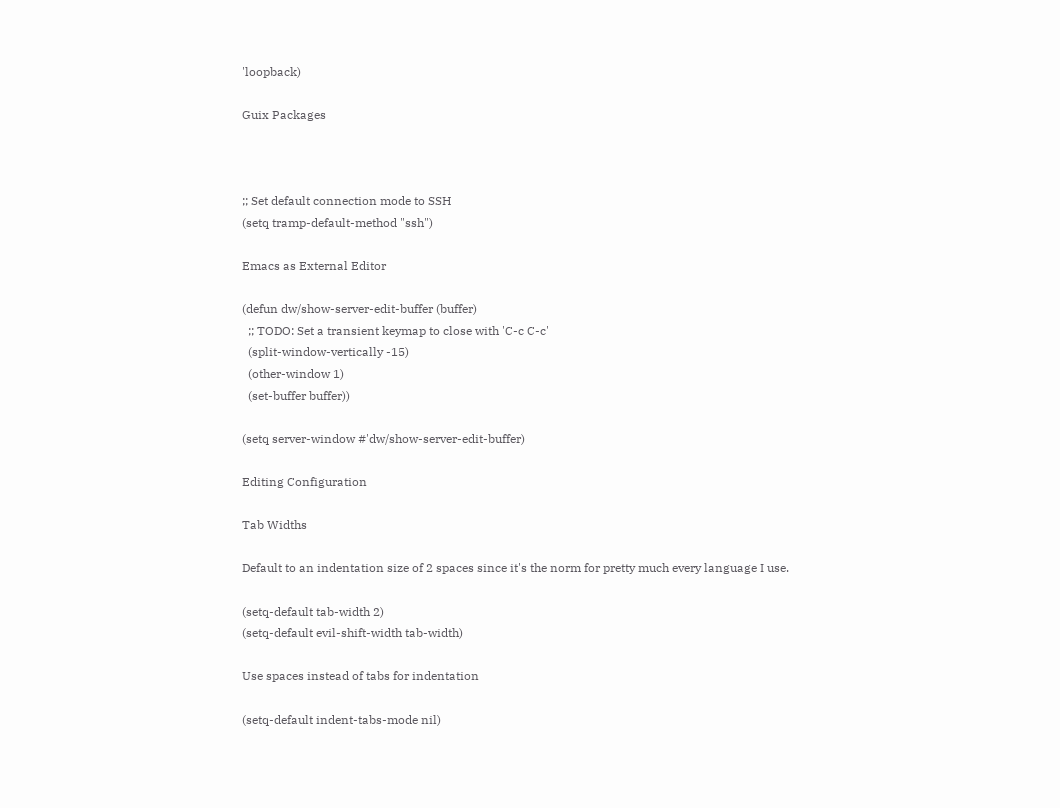'loopback)

Guix Packages



;; Set default connection mode to SSH
(setq tramp-default-method "ssh")

Emacs as External Editor

(defun dw/show-server-edit-buffer (buffer)
  ;; TODO: Set a transient keymap to close with 'C-c C-c'
  (split-window-vertically -15)
  (other-window 1)
  (set-buffer buffer))

(setq server-window #'dw/show-server-edit-buffer)

Editing Configuration

Tab Widths

Default to an indentation size of 2 spaces since it's the norm for pretty much every language I use.

(setq-default tab-width 2)
(setq-default evil-shift-width tab-width)

Use spaces instead of tabs for indentation

(setq-default indent-tabs-mode nil)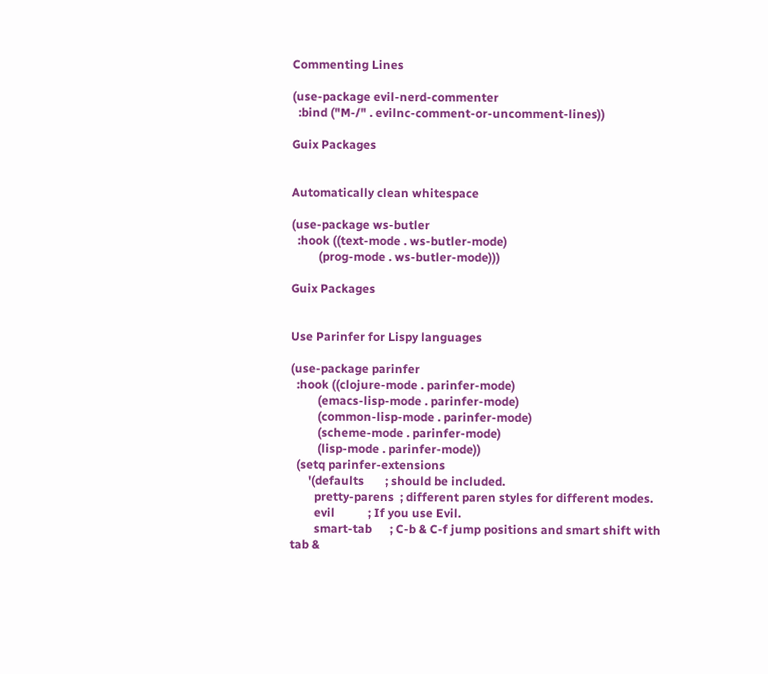Commenting Lines

(use-package evil-nerd-commenter
  :bind ("M-/" . evilnc-comment-or-uncomment-lines))

Guix Packages


Automatically clean whitespace

(use-package ws-butler
  :hook ((text-mode . ws-butler-mode)
         (prog-mode . ws-butler-mode)))

Guix Packages


Use Parinfer for Lispy languages

(use-package parinfer
  :hook ((clojure-mode . parinfer-mode)
         (emacs-lisp-mode . parinfer-mode)
         (common-lisp-mode . parinfer-mode)
         (scheme-mode . parinfer-mode)
         (lisp-mode . parinfer-mode))
  (setq parinfer-extensions
      '(defaults       ; should be included.
        pretty-parens  ; different paren styles for different modes.
        evil           ; If you use Evil.
        smart-tab      ; C-b & C-f jump positions and smart shift with tab &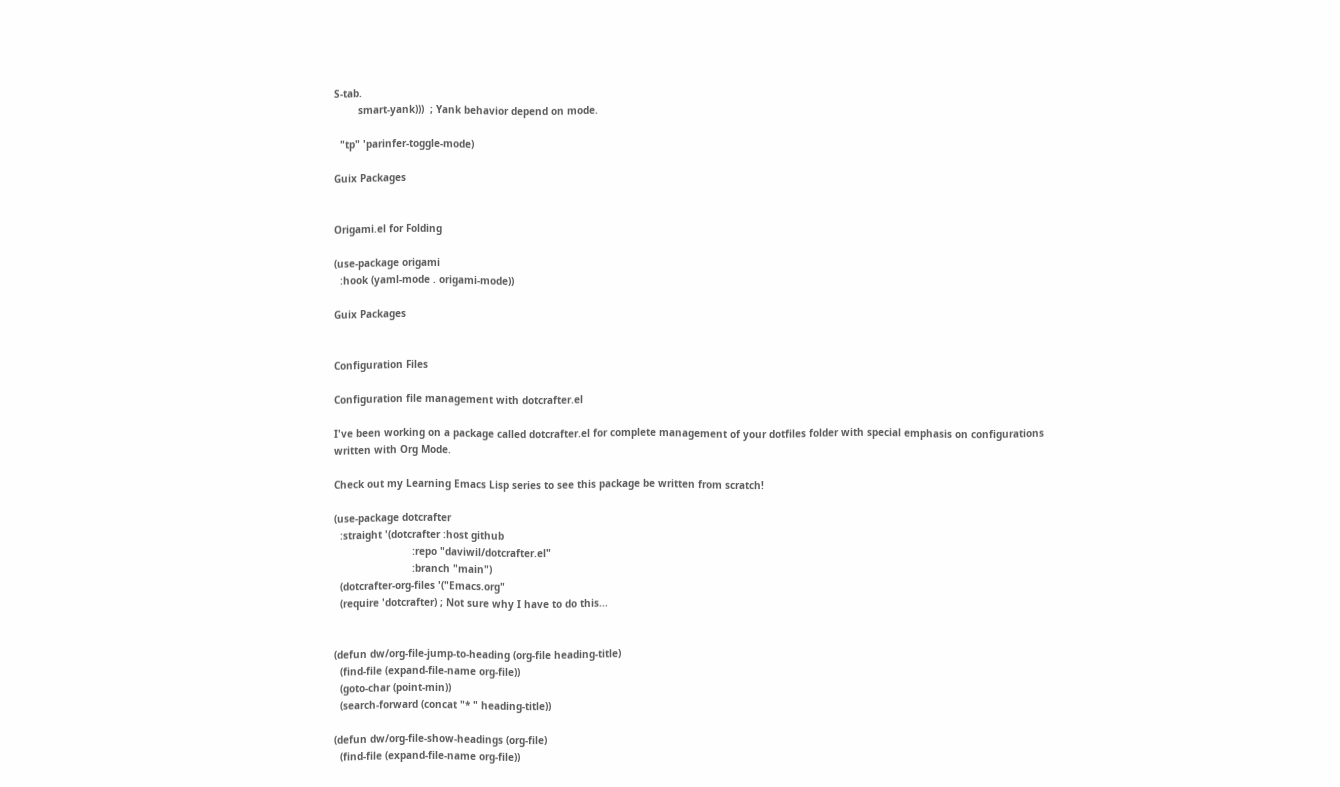S-tab.
        smart-yank)))  ; Yank behavior depend on mode.

  "tp" 'parinfer-toggle-mode)

Guix Packages


Origami.el for Folding

(use-package origami
  :hook (yaml-mode . origami-mode))

Guix Packages


Configuration Files

Configuration file management with dotcrafter.el

I've been working on a package called dotcrafter.el for complete management of your dotfiles folder with special emphasis on configurations written with Org Mode.

Check out my Learning Emacs Lisp series to see this package be written from scratch!

(use-package dotcrafter
  :straight '(dotcrafter :host github
                          :repo "daviwil/dotcrafter.el"
                          :branch "main")
  (dotcrafter-org-files '("Emacs.org"
  (require 'dotcrafter) ; Not sure why I have to do this...


(defun dw/org-file-jump-to-heading (org-file heading-title)
  (find-file (expand-file-name org-file))
  (goto-char (point-min))
  (search-forward (concat "* " heading-title))

(defun dw/org-file-show-headings (org-file)
  (find-file (expand-file-name org-file))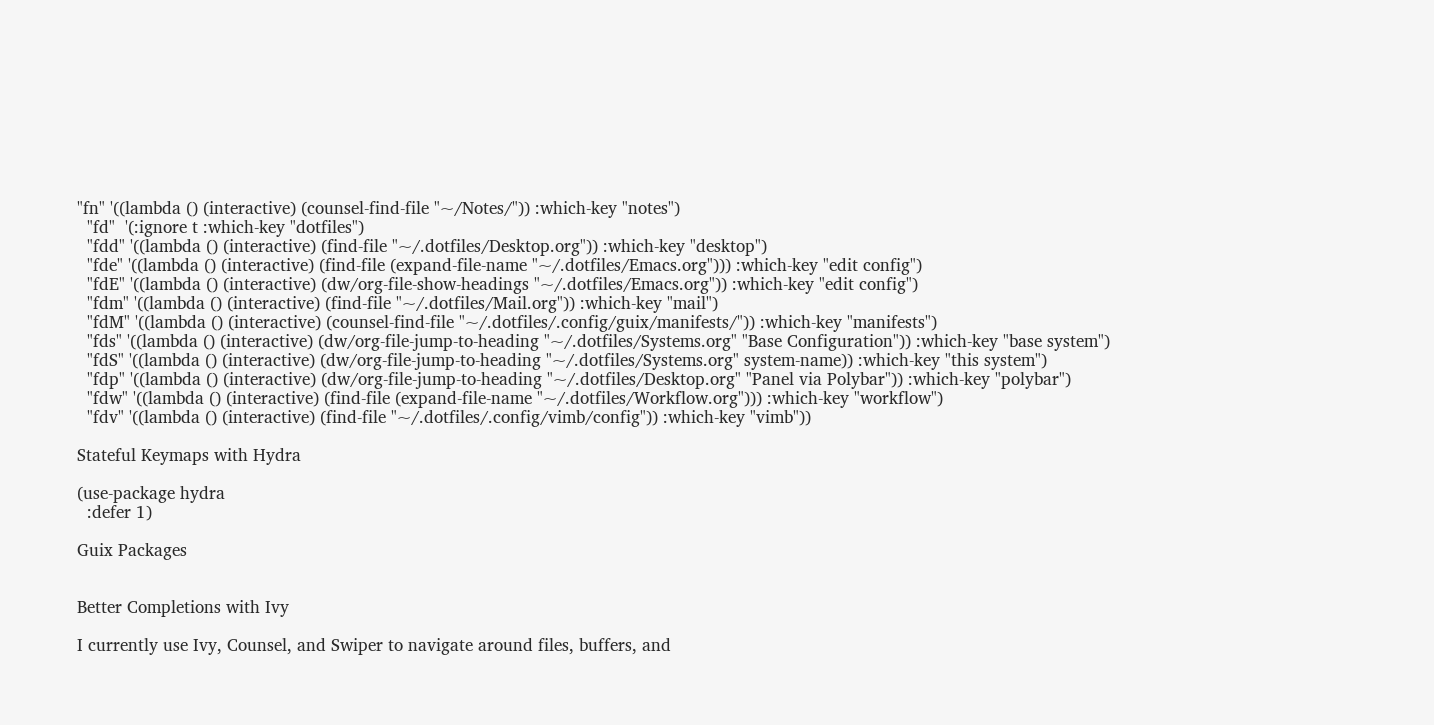"fn" '((lambda () (interactive) (counsel-find-file "~/Notes/")) :which-key "notes")
  "fd"  '(:ignore t :which-key "dotfiles")
  "fdd" '((lambda () (interactive) (find-file "~/.dotfiles/Desktop.org")) :which-key "desktop")
  "fde" '((lambda () (interactive) (find-file (expand-file-name "~/.dotfiles/Emacs.org"))) :which-key "edit config")
  "fdE" '((lambda () (interactive) (dw/org-file-show-headings "~/.dotfiles/Emacs.org")) :which-key "edit config")
  "fdm" '((lambda () (interactive) (find-file "~/.dotfiles/Mail.org")) :which-key "mail")
  "fdM" '((lambda () (interactive) (counsel-find-file "~/.dotfiles/.config/guix/manifests/")) :which-key "manifests")
  "fds" '((lambda () (interactive) (dw/org-file-jump-to-heading "~/.dotfiles/Systems.org" "Base Configuration")) :which-key "base system")
  "fdS" '((lambda () (interactive) (dw/org-file-jump-to-heading "~/.dotfiles/Systems.org" system-name)) :which-key "this system")
  "fdp" '((lambda () (interactive) (dw/org-file-jump-to-heading "~/.dotfiles/Desktop.org" "Panel via Polybar")) :which-key "polybar")
  "fdw" '((lambda () (interactive) (find-file (expand-file-name "~/.dotfiles/Workflow.org"))) :which-key "workflow")
  "fdv" '((lambda () (interactive) (find-file "~/.dotfiles/.config/vimb/config")) :which-key "vimb"))

Stateful Keymaps with Hydra

(use-package hydra
  :defer 1)

Guix Packages


Better Completions with Ivy

I currently use Ivy, Counsel, and Swiper to navigate around files, buffers, and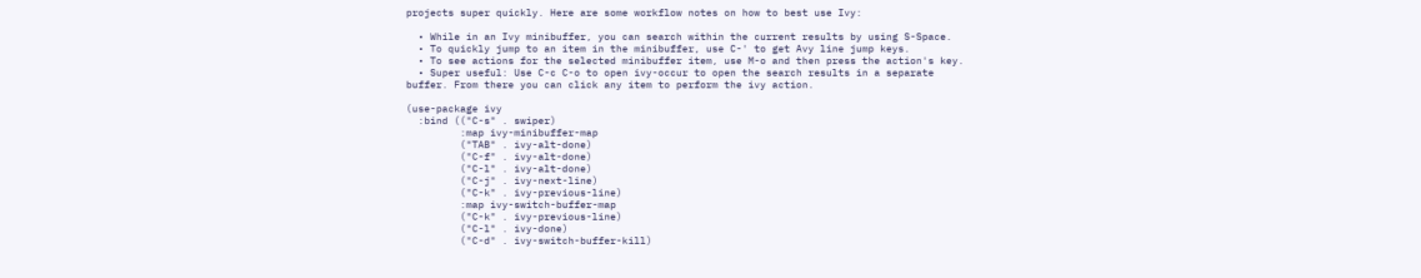projects super quickly. Here are some workflow notes on how to best use Ivy:

  • While in an Ivy minibuffer, you can search within the current results by using S-Space.
  • To quickly jump to an item in the minibuffer, use C-' to get Avy line jump keys.
  • To see actions for the selected minibuffer item, use M-o and then press the action's key.
  • Super useful: Use C-c C-o to open ivy-occur to open the search results in a separate buffer. From there you can click any item to perform the ivy action.

(use-package ivy
  :bind (("C-s" . swiper)
         :map ivy-minibuffer-map
         ("TAB" . ivy-alt-done)
         ("C-f" . ivy-alt-done)
         ("C-l" . ivy-alt-done)
         ("C-j" . ivy-next-line)
         ("C-k" . ivy-previous-line)
         :map ivy-switch-buffer-map
         ("C-k" . ivy-previous-line)
         ("C-l" . ivy-done)
         ("C-d" . ivy-switch-buffer-kill)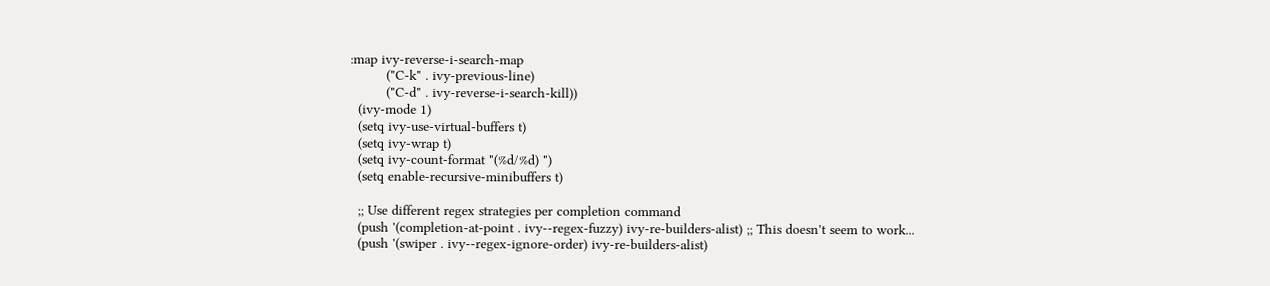:map ivy-reverse-i-search-map
         ("C-k" . ivy-previous-line)
         ("C-d" . ivy-reverse-i-search-kill))
  (ivy-mode 1)
  (setq ivy-use-virtual-buffers t)
  (setq ivy-wrap t)
  (setq ivy-count-format "(%d/%d) ")
  (setq enable-recursive-minibuffers t)

  ;; Use different regex strategies per completion command
  (push '(completion-at-point . ivy--regex-fuzzy) ivy-re-builders-alist) ;; This doesn't seem to work...
  (push '(swiper . ivy--regex-ignore-order) ivy-re-builders-alist)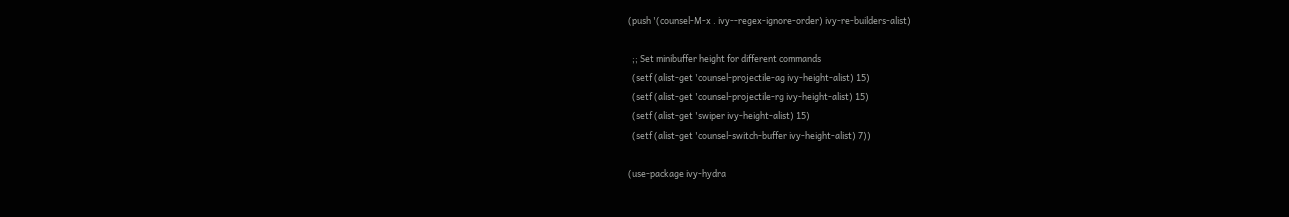(push '(counsel-M-x . ivy--regex-ignore-order) ivy-re-builders-alist)

  ;; Set minibuffer height for different commands
  (setf (alist-get 'counsel-projectile-ag ivy-height-alist) 15)
  (setf (alist-get 'counsel-projectile-rg ivy-height-alist) 15)
  (setf (alist-get 'swiper ivy-height-alist) 15)
  (setf (alist-get 'counsel-switch-buffer ivy-height-alist) 7))

(use-package ivy-hydra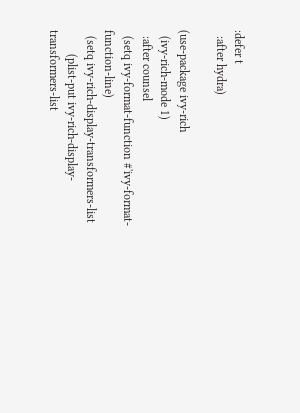:defer t
  :after hydra)

(use-package ivy-rich
  (ivy-rich-mode 1)
  :after counsel
  (setq ivy-format-function #'ivy-format-function-line)
  (setq ivy-rich-display-transformers-list
        (plist-put ivy-rich-display-transformers-list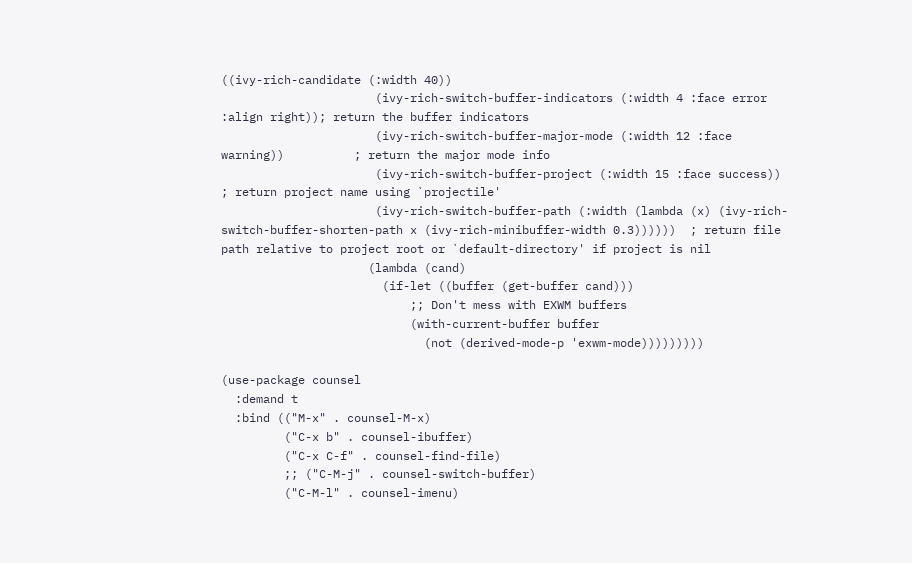((ivy-rich-candidate (:width 40))
                      (ivy-rich-switch-buffer-indicators (:width 4 :face error :align right)); return the buffer indicators
                      (ivy-rich-switch-buffer-major-mode (:width 12 :face warning))          ; return the major mode info
                      (ivy-rich-switch-buffer-project (:width 15 :face success))             ; return project name using `projectile'
                      (ivy-rich-switch-buffer-path (:width (lambda (x) (ivy-rich-switch-buffer-shorten-path x (ivy-rich-minibuffer-width 0.3))))))  ; return file path relative to project root or `default-directory' if project is nil
                     (lambda (cand)
                       (if-let ((buffer (get-buffer cand)))
                           ;; Don't mess with EXWM buffers
                           (with-current-buffer buffer
                             (not (derived-mode-p 'exwm-mode)))))))))

(use-package counsel
  :demand t
  :bind (("M-x" . counsel-M-x)
         ("C-x b" . counsel-ibuffer)
         ("C-x C-f" . counsel-find-file)
         ;; ("C-M-j" . counsel-switch-buffer)
         ("C-M-l" . counsel-imenu)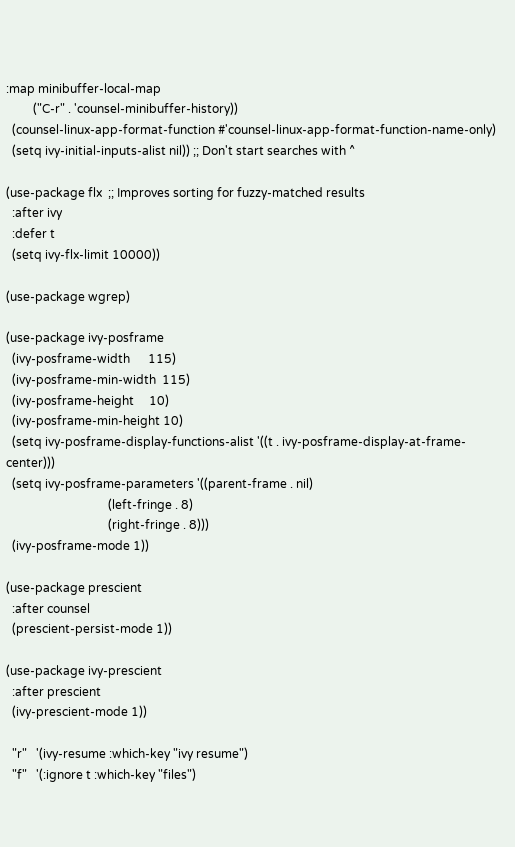:map minibuffer-local-map
         ("C-r" . 'counsel-minibuffer-history))
  (counsel-linux-app-format-function #'counsel-linux-app-format-function-name-only)
  (setq ivy-initial-inputs-alist nil)) ;; Don't start searches with ^

(use-package flx  ;; Improves sorting for fuzzy-matched results
  :after ivy
  :defer t
  (setq ivy-flx-limit 10000))

(use-package wgrep)

(use-package ivy-posframe
  (ivy-posframe-width      115)
  (ivy-posframe-min-width  115)
  (ivy-posframe-height     10)
  (ivy-posframe-min-height 10)
  (setq ivy-posframe-display-functions-alist '((t . ivy-posframe-display-at-frame-center)))
  (setq ivy-posframe-parameters '((parent-frame . nil)
                                  (left-fringe . 8)
                                  (right-fringe . 8)))
  (ivy-posframe-mode 1))

(use-package prescient
  :after counsel
  (prescient-persist-mode 1))

(use-package ivy-prescient
  :after prescient
  (ivy-prescient-mode 1))

  "r"   '(ivy-resume :which-key "ivy resume")
  "f"   '(:ignore t :which-key "files")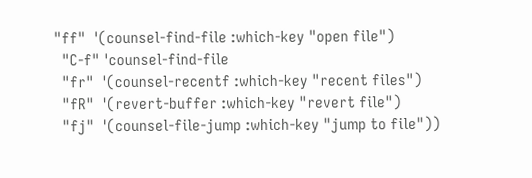"ff"  '(counsel-find-file :which-key "open file")
  "C-f" 'counsel-find-file
  "fr"  '(counsel-recentf :which-key "recent files")
  "fR"  '(revert-buffer :which-key "revert file")
  "fj"  '(counsel-file-jump :which-key "jump to file"))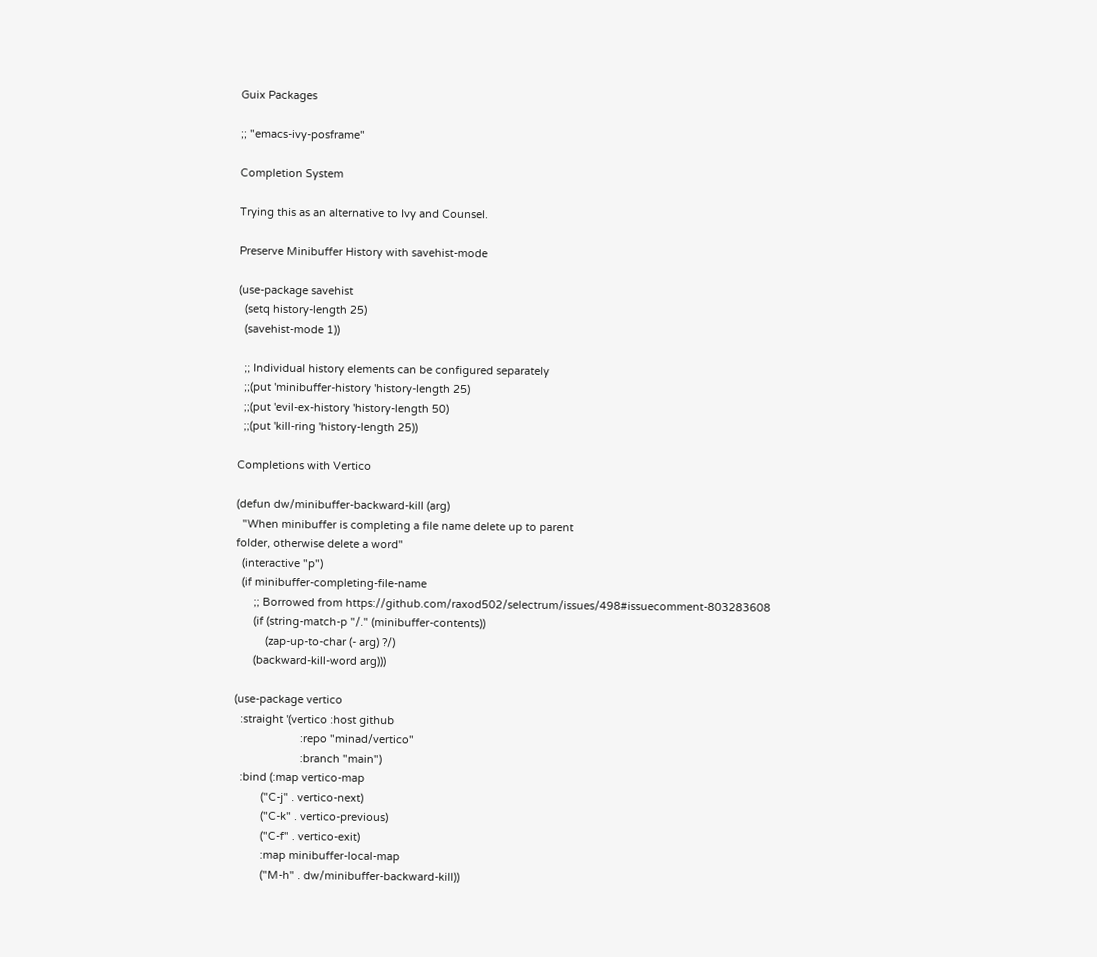Guix Packages

;; "emacs-ivy-posframe"

Completion System

Trying this as an alternative to Ivy and Counsel.

Preserve Minibuffer History with savehist-mode

(use-package savehist
  (setq history-length 25)
  (savehist-mode 1))

  ;; Individual history elements can be configured separately
  ;;(put 'minibuffer-history 'history-length 25)
  ;;(put 'evil-ex-history 'history-length 50)
  ;;(put 'kill-ring 'history-length 25))

Completions with Vertico

(defun dw/minibuffer-backward-kill (arg)
  "When minibuffer is completing a file name delete up to parent
folder, otherwise delete a word"
  (interactive "p")
  (if minibuffer-completing-file-name
      ;; Borrowed from https://github.com/raxod502/selectrum/issues/498#issuecomment-803283608
      (if (string-match-p "/." (minibuffer-contents))
          (zap-up-to-char (- arg) ?/)
      (backward-kill-word arg)))

(use-package vertico
  :straight '(vertico :host github
                      :repo "minad/vertico"
                      :branch "main")
  :bind (:map vertico-map
         ("C-j" . vertico-next)
         ("C-k" . vertico-previous)
         ("C-f" . vertico-exit)
         :map minibuffer-local-map
         ("M-h" . dw/minibuffer-backward-kill))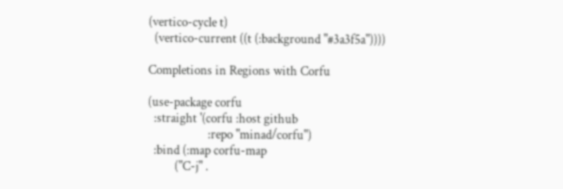(vertico-cycle t)
  (vertico-current ((t (:background "#3a3f5a"))))

Completions in Regions with Corfu

(use-package corfu
  :straight '(corfu :host github
                    :repo "minad/corfu")
  :bind (:map corfu-map
         ("C-j" .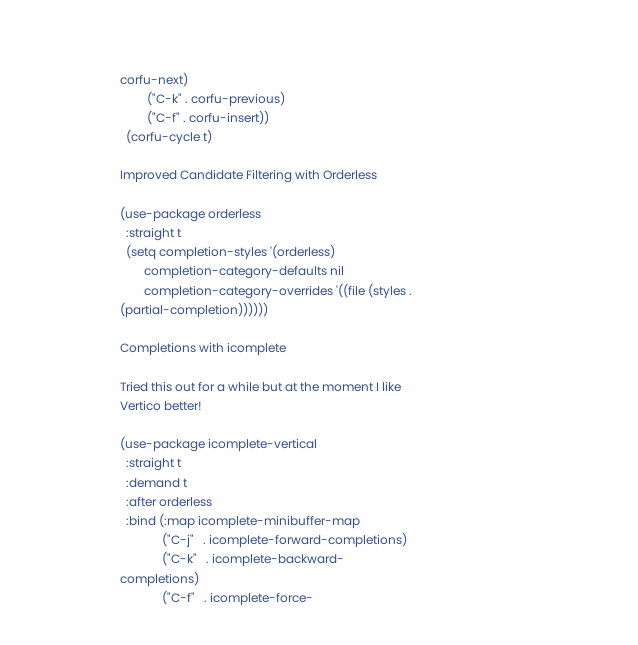corfu-next)
         ("C-k" . corfu-previous)
         ("C-f" . corfu-insert))
  (corfu-cycle t)

Improved Candidate Filtering with Orderless

(use-package orderless
  :straight t
  (setq completion-styles '(orderless)
        completion-category-defaults nil
        completion-category-overrides '((file (styles . (partial-completion))))))

Completions with icomplete

Tried this out for a while but at the moment I like Vertico better!

(use-package icomplete-vertical
  :straight t
  :demand t
  :after orderless
  :bind (:map icomplete-minibuffer-map
              ("C-j"   . icomplete-forward-completions)
              ("C-k"   . icomplete-backward-completions)
              ("C-f"   . icomplete-force-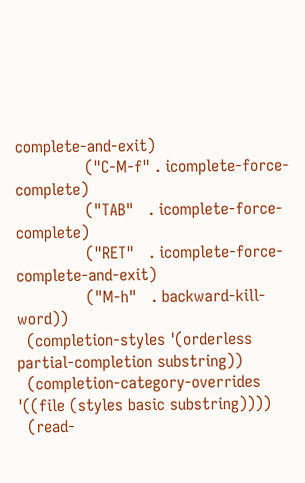complete-and-exit)
              ("C-M-f" . icomplete-force-complete)
              ("TAB"   . icomplete-force-complete)
              ("RET"   . icomplete-force-complete-and-exit)
              ("M-h"   . backward-kill-word))
  (completion-styles '(orderless partial-completion substring))
  (completion-category-overrides '((file (styles basic substring))))
  (read-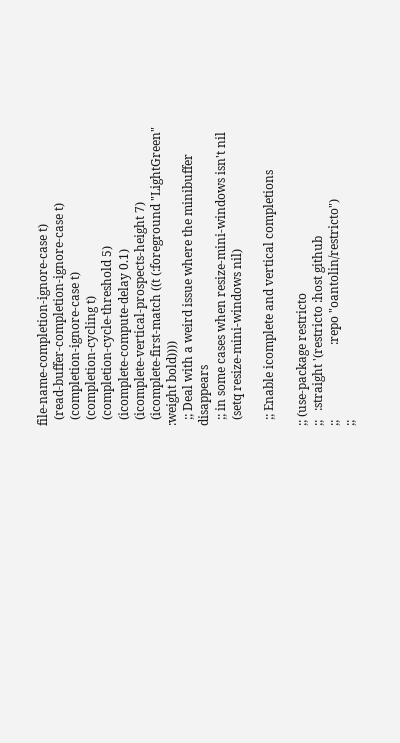file-name-completion-ignore-case t)
  (read-buffer-completion-ignore-case t)
  (completion-ignore-case t)
  (completion-cycling t)
  (completion-cycle-threshold 5)
  (icomplete-compute-delay 0.1)
  (icomplete-vertical-prospects-height 7)
  (icomplete-first-match ((t (:foreground "LightGreen" :weight bold))))
  ;; Deal with a weird issue where the minibuffer disappears
  ;; in some cases when resize-mini-windows isn't nil
  (setq resize-mini-windows nil)

  ;; Enable icomplete and vertical completions

;; (use-package restricto
;;   :straight '(restricto :host github
;;                         :repo "oantolin/restricto")
;;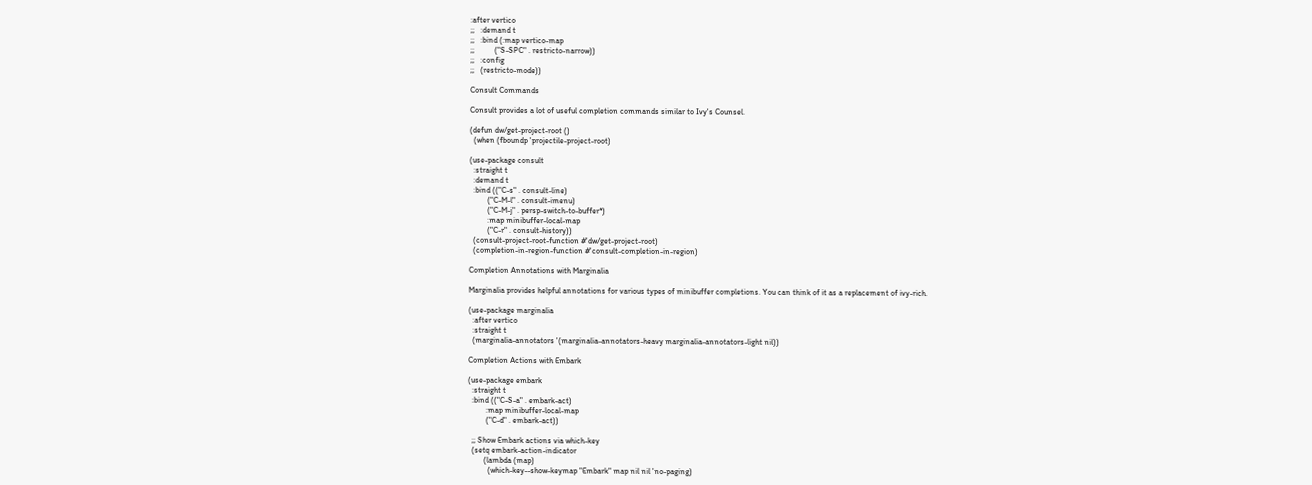:after vertico
;;   :demand t
;;   :bind (:map vertico-map
;;          ("S-SPC" . restricto-narrow))
;;   :config
;;   (restricto-mode))

Consult Commands

Consult provides a lot of useful completion commands similar to Ivy's Counsel.

(defun dw/get-project-root ()
  (when (fboundp 'projectile-project-root)

(use-package consult
  :straight t
  :demand t
  :bind (("C-s" . consult-line)
         ("C-M-l" . consult-imenu)
         ("C-M-j" . persp-switch-to-buffer*)
         :map minibuffer-local-map
         ("C-r" . consult-history))
  (consult-project-root-function #'dw/get-project-root)
  (completion-in-region-function #'consult-completion-in-region)

Completion Annotations with Marginalia

Marginalia provides helpful annotations for various types of minibuffer completions. You can think of it as a replacement of ivy-rich.

(use-package marginalia
  :after vertico
  :straight t
  (marginalia-annotators '(marginalia-annotators-heavy marginalia-annotators-light nil))

Completion Actions with Embark

(use-package embark
  :straight t
  :bind (("C-S-a" . embark-act)
         :map minibuffer-local-map
         ("C-d" . embark-act))

  ;; Show Embark actions via which-key
  (setq embark-action-indicator
        (lambda (map)
          (which-key--show-keymap "Embark" map nil nil 'no-paging)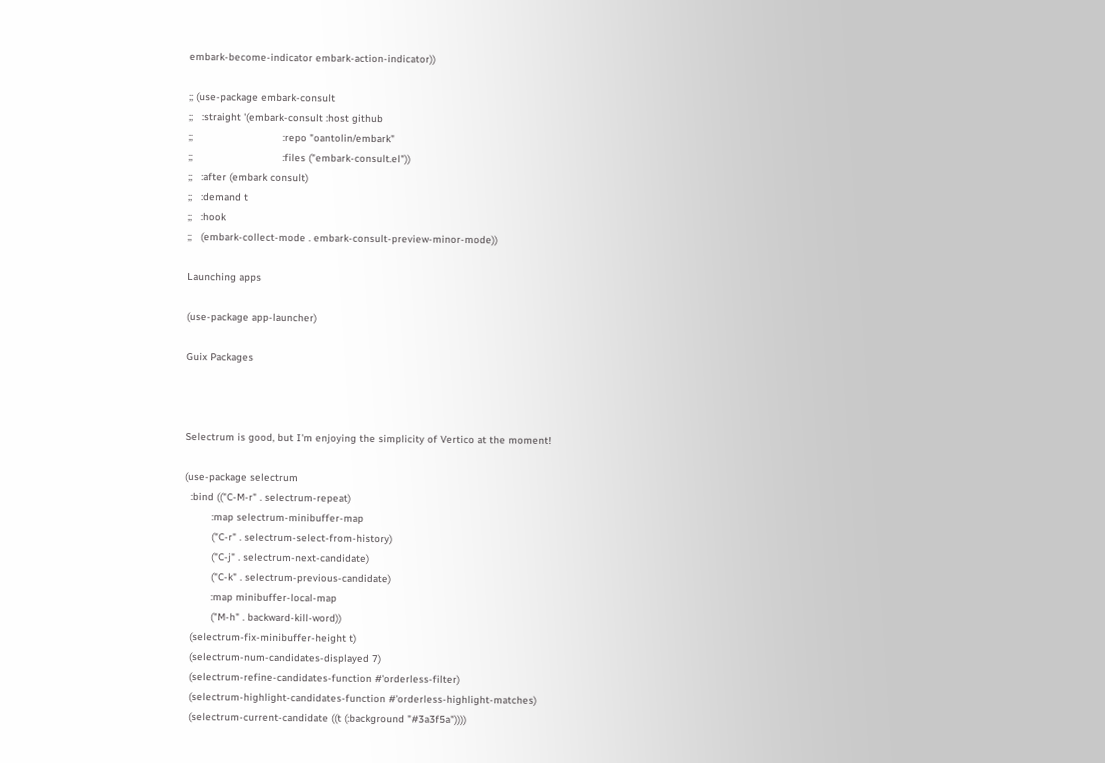embark-become-indicator embark-action-indicator))

;; (use-package embark-consult
;;   :straight '(embark-consult :host github
;;                              :repo "oantolin/embark"
;;                              :files ("embark-consult.el"))
;;   :after (embark consult)
;;   :demand t
;;   :hook
;;   (embark-collect-mode . embark-consult-preview-minor-mode))

Launching apps

(use-package app-launcher)

Guix Packages



Selectrum is good, but I'm enjoying the simplicity of Vertico at the moment!

(use-package selectrum
  :bind (("C-M-r" . selectrum-repeat)
         :map selectrum-minibuffer-map
         ("C-r" . selectrum-select-from-history)
         ("C-j" . selectrum-next-candidate)
         ("C-k" . selectrum-previous-candidate)
         :map minibuffer-local-map
         ("M-h" . backward-kill-word))
  (selectrum-fix-minibuffer-height t)
  (selectrum-num-candidates-displayed 7)
  (selectrum-refine-candidates-function #'orderless-filter)
  (selectrum-highlight-candidates-function #'orderless-highlight-matches)
  (selectrum-current-candidate ((t (:background "#3a3f5a"))))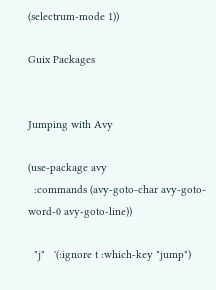(selectrum-mode 1))

Guix Packages


Jumping with Avy

(use-package avy
  :commands (avy-goto-char avy-goto-word-0 avy-goto-line))

  "j"   '(:ignore t :which-key "jump")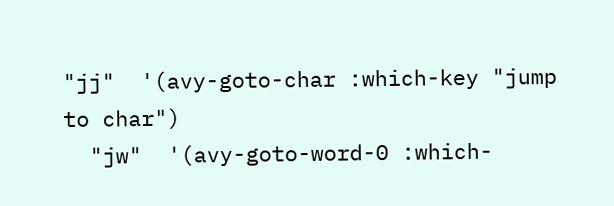"jj"  '(avy-goto-char :which-key "jump to char")
  "jw"  '(avy-goto-word-0 :which-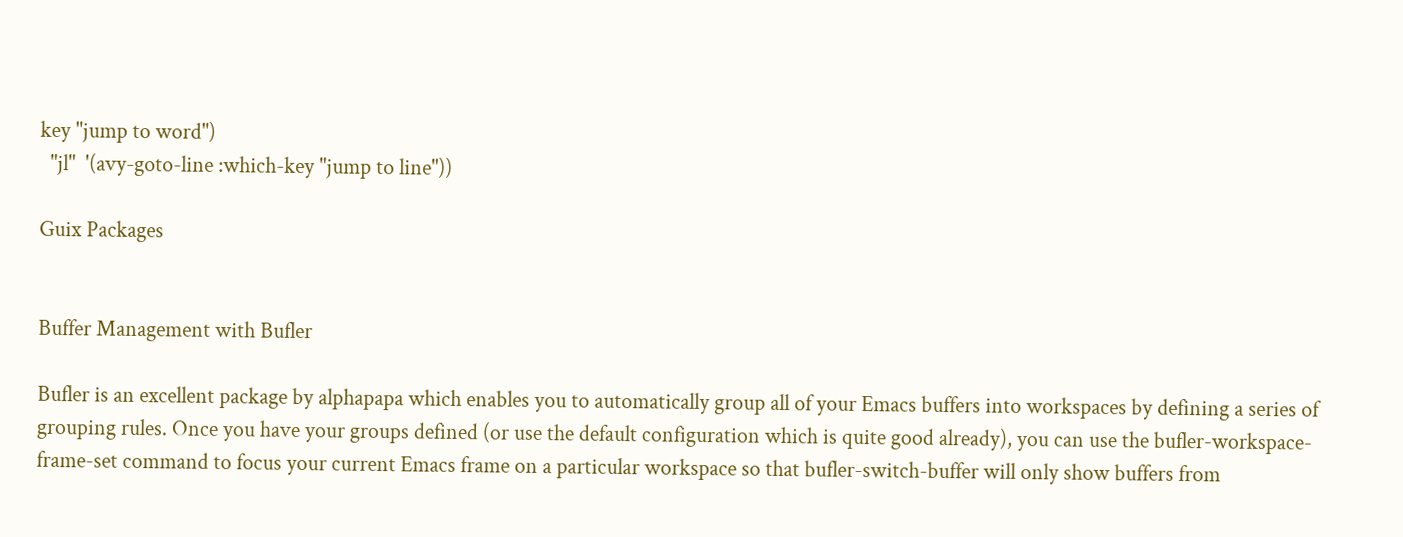key "jump to word")
  "jl"  '(avy-goto-line :which-key "jump to line"))

Guix Packages


Buffer Management with Bufler

Bufler is an excellent package by alphapapa which enables you to automatically group all of your Emacs buffers into workspaces by defining a series of grouping rules. Once you have your groups defined (or use the default configuration which is quite good already), you can use the bufler-workspace-frame-set command to focus your current Emacs frame on a particular workspace so that bufler-switch-buffer will only show buffers from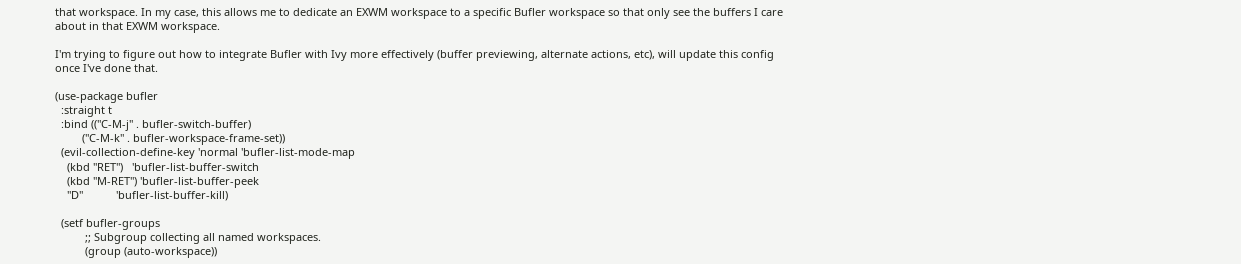that workspace. In my case, this allows me to dedicate an EXWM workspace to a specific Bufler workspace so that only see the buffers I care about in that EXWM workspace.

I'm trying to figure out how to integrate Bufler with Ivy more effectively (buffer previewing, alternate actions, etc), will update this config once I've done that.

(use-package bufler
  :straight t
  :bind (("C-M-j" . bufler-switch-buffer)
         ("C-M-k" . bufler-workspace-frame-set))
  (evil-collection-define-key 'normal 'bufler-list-mode-map
    (kbd "RET")   'bufler-list-buffer-switch
    (kbd "M-RET") 'bufler-list-buffer-peek
    "D"           'bufler-list-buffer-kill)

  (setf bufler-groups
          ;; Subgroup collecting all named workspaces.
          (group (auto-workspace))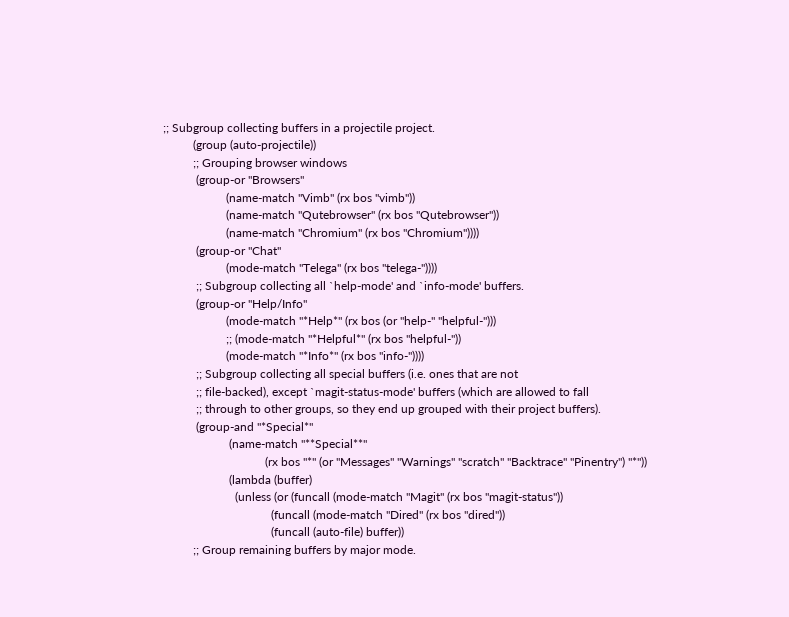;; Subgroup collecting buffers in a projectile project.
          (group (auto-projectile))
          ;; Grouping browser windows
           (group-or "Browsers"
                     (name-match "Vimb" (rx bos "vimb"))
                     (name-match "Qutebrowser" (rx bos "Qutebrowser"))
                     (name-match "Chromium" (rx bos "Chromium"))))
           (group-or "Chat"
                     (mode-match "Telega" (rx bos "telega-"))))
           ;; Subgroup collecting all `help-mode' and `info-mode' buffers.
           (group-or "Help/Info"
                     (mode-match "*Help*" (rx bos (or "help-" "helpful-")))
                     ;; (mode-match "*Helpful*" (rx bos "helpful-"))
                     (mode-match "*Info*" (rx bos "info-"))))
           ;; Subgroup collecting all special buffers (i.e. ones that are not
           ;; file-backed), except `magit-status-mode' buffers (which are allowed to fall
           ;; through to other groups, so they end up grouped with their project buffers).
           (group-and "*Special*"
                      (name-match "**Special**"
                                  (rx bos "*" (or "Messages" "Warnings" "scratch" "Backtrace" "Pinentry") "*"))
                      (lambda (buffer)
                        (unless (or (funcall (mode-match "Magit" (rx bos "magit-status"))
                                    (funcall (mode-match "Dired" (rx bos "dired"))
                                    (funcall (auto-file) buffer))
          ;; Group remaining buffers by major mode.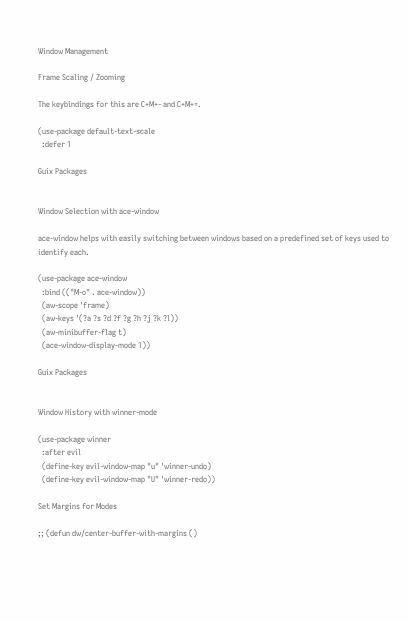Window Management

Frame Scaling / Zooming

The keybindings for this are C+M+- and C+M+=.

(use-package default-text-scale
  :defer 1

Guix Packages


Window Selection with ace-window

ace-window helps with easily switching between windows based on a predefined set of keys used to identify each.

(use-package ace-window
  :bind (("M-o" . ace-window))
  (aw-scope 'frame)
  (aw-keys '(?a ?s ?d ?f ?g ?h ?j ?k ?l))
  (aw-minibuffer-flag t)
  (ace-window-display-mode 1))

Guix Packages


Window History with winner-mode

(use-package winner
  :after evil
  (define-key evil-window-map "u" 'winner-undo)
  (define-key evil-window-map "U" 'winner-redo))

Set Margins for Modes

;; (defun dw/center-buffer-with-margins ()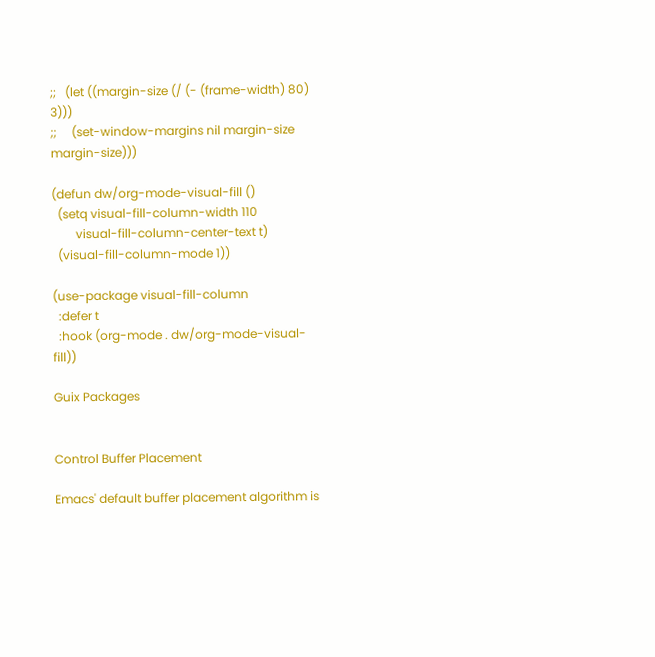;;   (let ((margin-size (/ (- (frame-width) 80) 3)))
;;     (set-window-margins nil margin-size margin-size)))

(defun dw/org-mode-visual-fill ()
  (setq visual-fill-column-width 110
        visual-fill-column-center-text t)
  (visual-fill-column-mode 1))

(use-package visual-fill-column
  :defer t
  :hook (org-mode . dw/org-mode-visual-fill))

Guix Packages


Control Buffer Placement

Emacs' default buffer placement algorithm is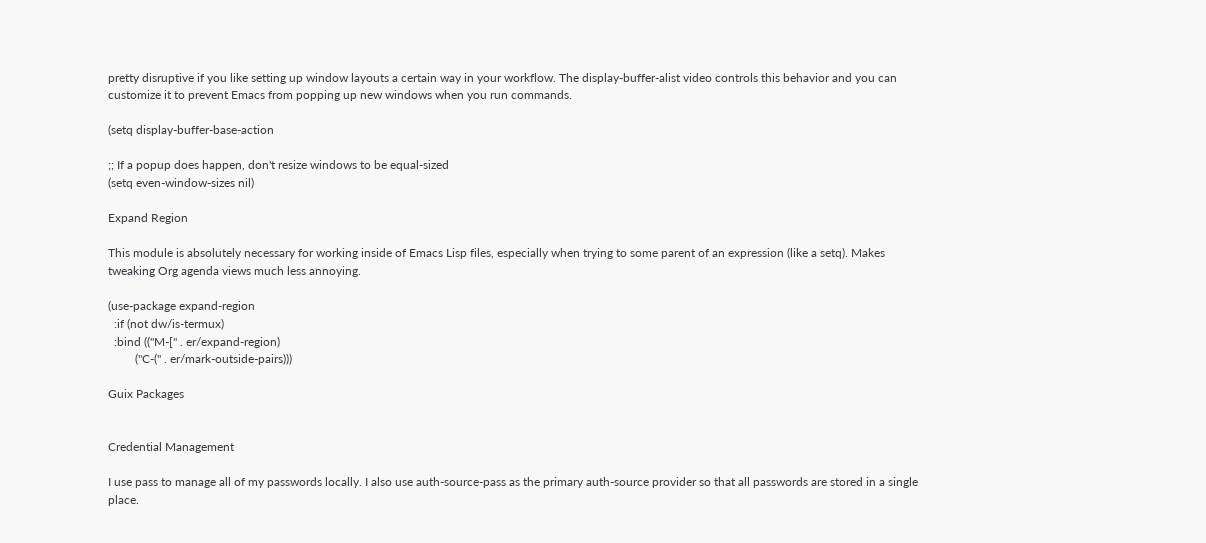pretty disruptive if you like setting up window layouts a certain way in your workflow. The display-buffer-alist video controls this behavior and you can customize it to prevent Emacs from popping up new windows when you run commands.

(setq display-buffer-base-action

;; If a popup does happen, don't resize windows to be equal-sized
(setq even-window-sizes nil)

Expand Region

This module is absolutely necessary for working inside of Emacs Lisp files, especially when trying to some parent of an expression (like a setq). Makes tweaking Org agenda views much less annoying.

(use-package expand-region
  :if (not dw/is-termux)
  :bind (("M-[" . er/expand-region)
         ("C-(" . er/mark-outside-pairs)))

Guix Packages


Credential Management

I use pass to manage all of my passwords locally. I also use auth-source-pass as the primary auth-source provider so that all passwords are stored in a single place.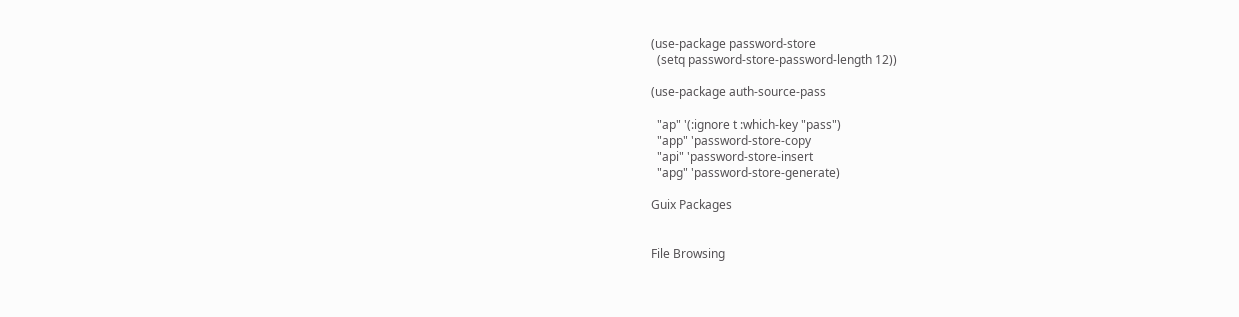(use-package password-store
  (setq password-store-password-length 12))

(use-package auth-source-pass

  "ap" '(:ignore t :which-key "pass")
  "app" 'password-store-copy
  "api" 'password-store-insert
  "apg" 'password-store-generate)

Guix Packages


File Browsing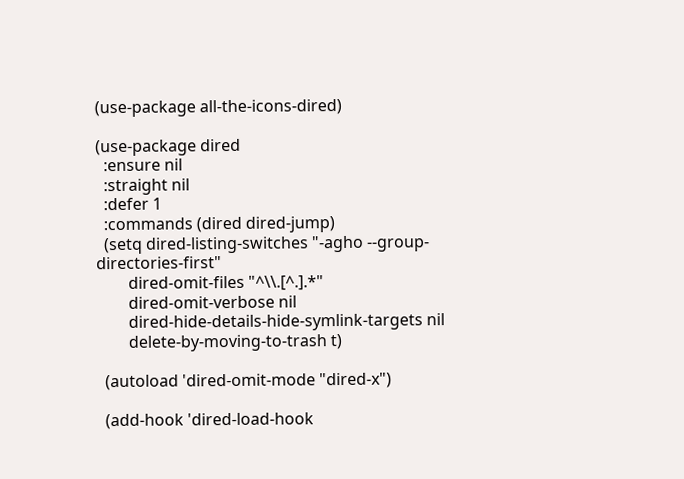(use-package all-the-icons-dired)

(use-package dired
  :ensure nil
  :straight nil
  :defer 1
  :commands (dired dired-jump)
  (setq dired-listing-switches "-agho --group-directories-first"
        dired-omit-files "^\\.[^.].*"
        dired-omit-verbose nil
        dired-hide-details-hide-symlink-targets nil
        delete-by-moving-to-trash t)

  (autoload 'dired-omit-mode "dired-x")

  (add-hook 'dired-load-hook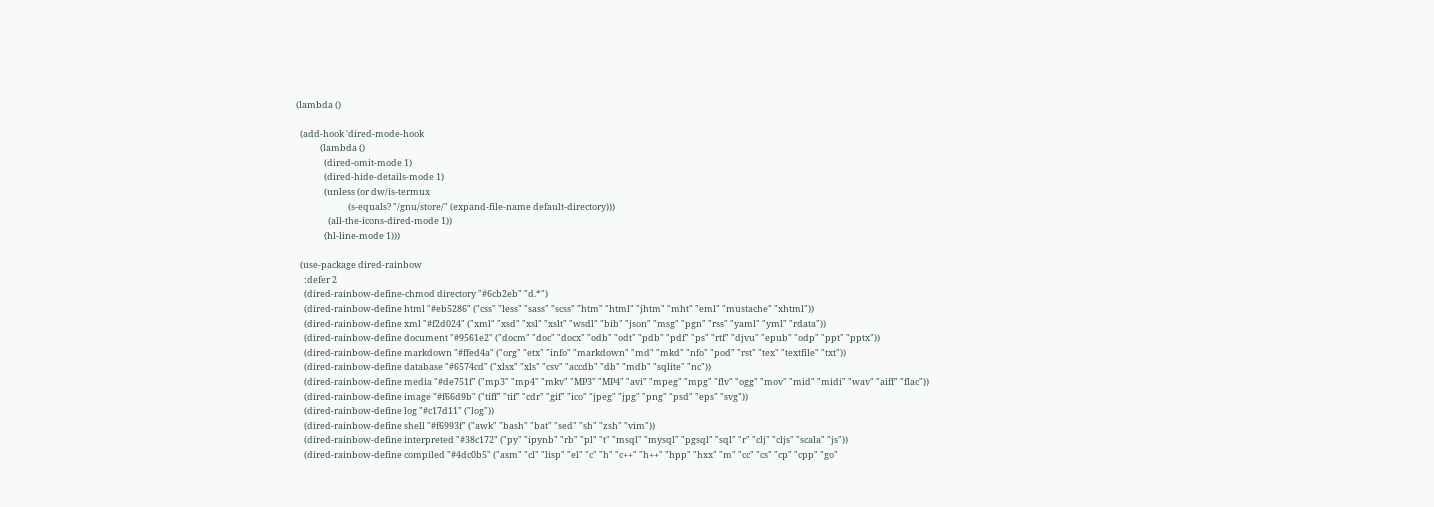(lambda ()

  (add-hook 'dired-mode-hook
            (lambda ()
              (dired-omit-mode 1)
              (dired-hide-details-mode 1)
              (unless (or dw/is-termux
                          (s-equals? "/gnu/store/" (expand-file-name default-directory)))
                (all-the-icons-dired-mode 1))
              (hl-line-mode 1)))

  (use-package dired-rainbow
    :defer 2
    (dired-rainbow-define-chmod directory "#6cb2eb" "d.*")
    (dired-rainbow-define html "#eb5286" ("css" "less" "sass" "scss" "htm" "html" "jhtm" "mht" "eml" "mustache" "xhtml"))
    (dired-rainbow-define xml "#f2d024" ("xml" "xsd" "xsl" "xslt" "wsdl" "bib" "json" "msg" "pgn" "rss" "yaml" "yml" "rdata"))
    (dired-rainbow-define document "#9561e2" ("docm" "doc" "docx" "odb" "odt" "pdb" "pdf" "ps" "rtf" "djvu" "epub" "odp" "ppt" "pptx"))
    (dired-rainbow-define markdown "#ffed4a" ("org" "etx" "info" "markdown" "md" "mkd" "nfo" "pod" "rst" "tex" "textfile" "txt"))
    (dired-rainbow-define database "#6574cd" ("xlsx" "xls" "csv" "accdb" "db" "mdb" "sqlite" "nc"))
    (dired-rainbow-define media "#de751f" ("mp3" "mp4" "mkv" "MP3" "MP4" "avi" "mpeg" "mpg" "flv" "ogg" "mov" "mid" "midi" "wav" "aiff" "flac"))
    (dired-rainbow-define image "#f66d9b" ("tiff" "tif" "cdr" "gif" "ico" "jpeg" "jpg" "png" "psd" "eps" "svg"))
    (dired-rainbow-define log "#c17d11" ("log"))
    (dired-rainbow-define shell "#f6993f" ("awk" "bash" "bat" "sed" "sh" "zsh" "vim"))
    (dired-rainbow-define interpreted "#38c172" ("py" "ipynb" "rb" "pl" "t" "msql" "mysql" "pgsql" "sql" "r" "clj" "cljs" "scala" "js"))
    (dired-rainbow-define compiled "#4dc0b5" ("asm" "cl" "lisp" "el" "c" "h" "c++" "h++" "hpp" "hxx" "m" "cc" "cs" "cp" "cpp" "go"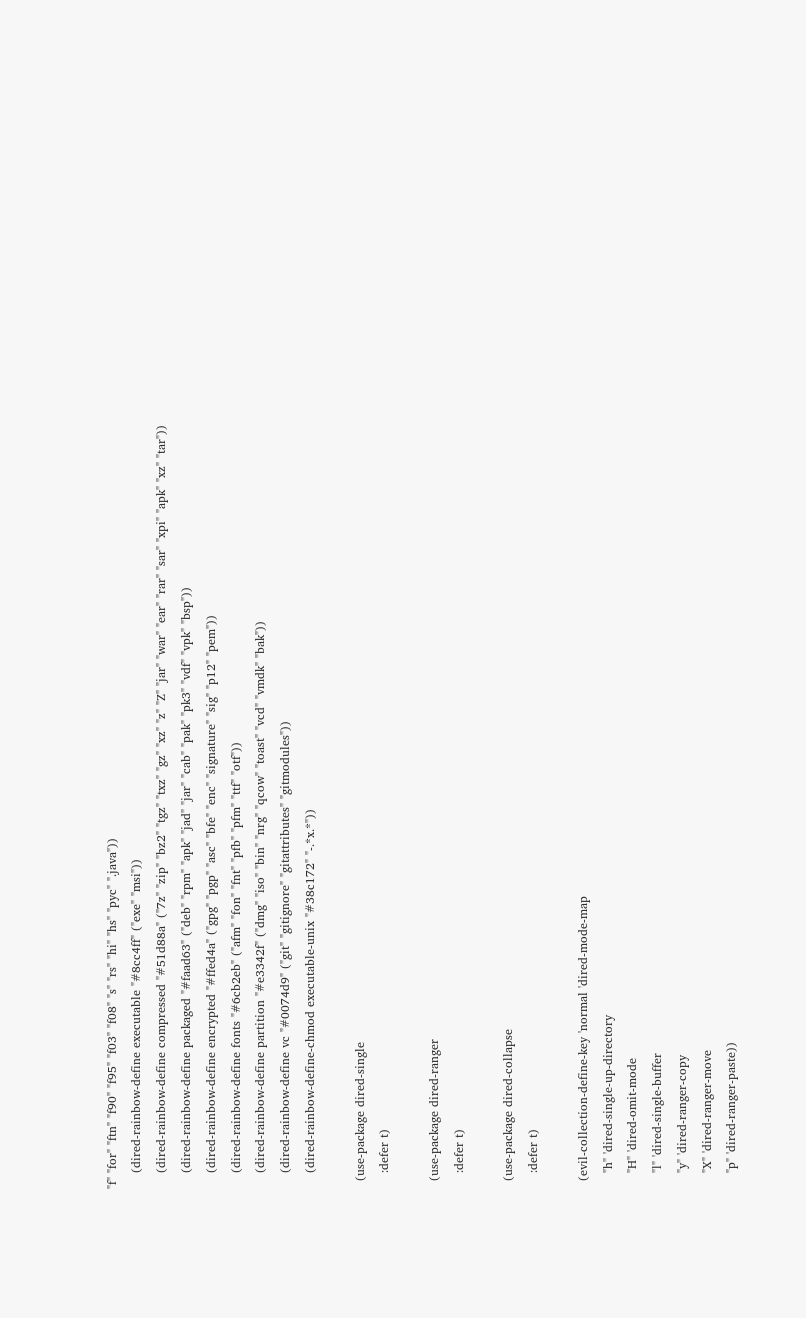"f" "for" "ftn" "f90" "f95" "f03" "f08" "s" "rs" "hi" "hs" "pyc" ".java"))
    (dired-rainbow-define executable "#8cc4ff" ("exe" "msi"))
    (dired-rainbow-define compressed "#51d88a" ("7z" "zip" "bz2" "tgz" "txz" "gz" "xz" "z" "Z" "jar" "war" "ear" "rar" "sar" "xpi" "apk" "xz" "tar"))
    (dired-rainbow-define packaged "#faad63" ("deb" "rpm" "apk" "jad" "jar" "cab" "pak" "pk3" "vdf" "vpk" "bsp"))
    (dired-rainbow-define encrypted "#ffed4a" ("gpg" "pgp" "asc" "bfe" "enc" "signature" "sig" "p12" "pem"))
    (dired-rainbow-define fonts "#6cb2eb" ("afm" "fon" "fnt" "pfb" "pfm" "ttf" "otf"))
    (dired-rainbow-define partition "#e3342f" ("dmg" "iso" "bin" "nrg" "qcow" "toast" "vcd" "vmdk" "bak"))
    (dired-rainbow-define vc "#0074d9" ("git" "gitignore" "gitattributes" "gitmodules"))
    (dired-rainbow-define-chmod executable-unix "#38c172" "-.*x.*"))

  (use-package dired-single
    :defer t)

  (use-package dired-ranger
    :defer t)

  (use-package dired-collapse
    :defer t)

  (evil-collection-define-key 'normal 'dired-mode-map
    "h" 'dired-single-up-directory
    "H" 'dired-omit-mode
    "l" 'dired-single-buffer
    "y" 'dired-ranger-copy
    "X" 'dired-ranger-move
    "p" 'dired-ranger-paste))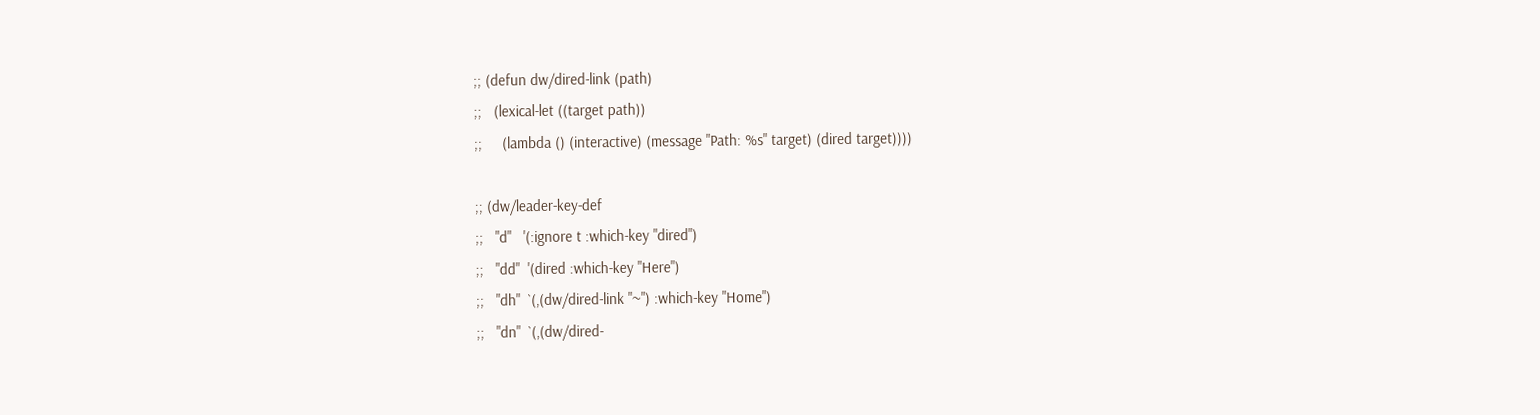;; (defun dw/dired-link (path)
;;   (lexical-let ((target path))
;;     (lambda () (interactive) (message "Path: %s" target) (dired target))))

;; (dw/leader-key-def
;;   "d"   '(:ignore t :which-key "dired")
;;   "dd"  '(dired :which-key "Here")
;;   "dh"  `(,(dw/dired-link "~") :which-key "Home")
;;   "dn"  `(,(dw/dired-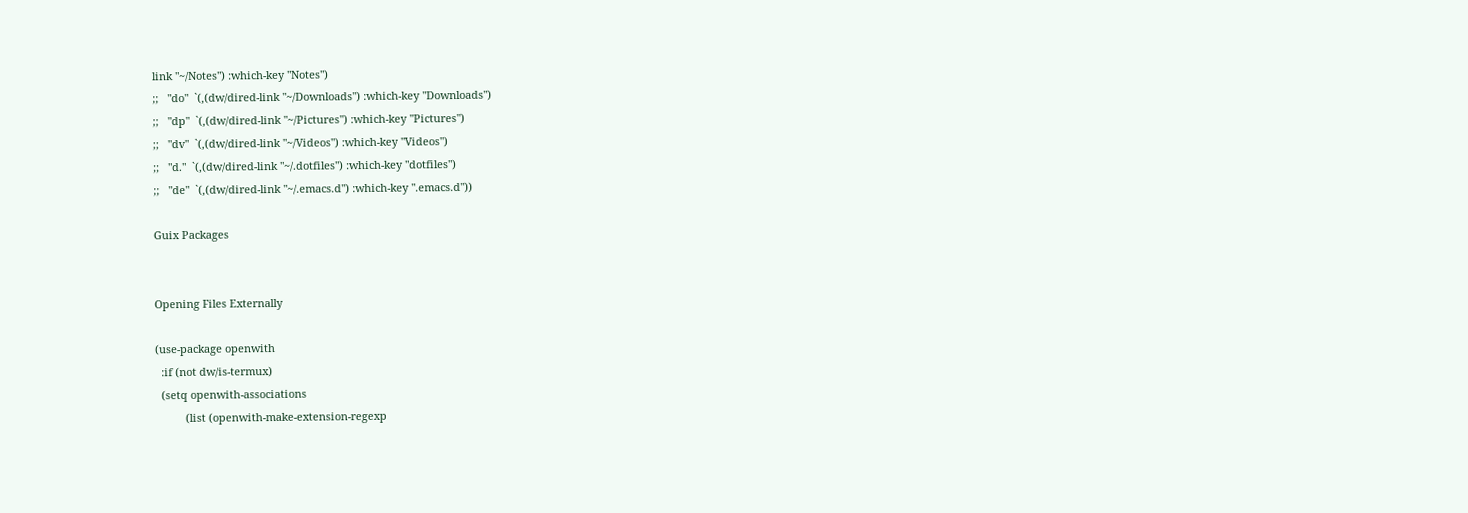link "~/Notes") :which-key "Notes")
;;   "do"  `(,(dw/dired-link "~/Downloads") :which-key "Downloads")
;;   "dp"  `(,(dw/dired-link "~/Pictures") :which-key "Pictures")
;;   "dv"  `(,(dw/dired-link "~/Videos") :which-key "Videos")
;;   "d."  `(,(dw/dired-link "~/.dotfiles") :which-key "dotfiles")
;;   "de"  `(,(dw/dired-link "~/.emacs.d") :which-key ".emacs.d"))

Guix Packages


Opening Files Externally

(use-package openwith
  :if (not dw/is-termux)
  (setq openwith-associations
          (list (openwith-make-extension-regexp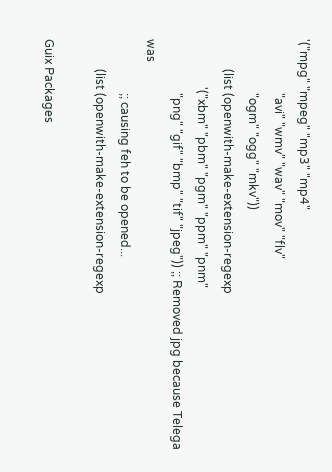'("mpg" "mpeg" "mp3" "mp4"
                  "avi" "wmv" "wav" "mov" "flv"
                  "ogm" "ogg" "mkv"))
          (list (openwith-make-extension-regexp
                '("xbm" "pbm" "pgm" "ppm" "pnm"
                  "png" "gif" "bmp" "tif" "jpeg")) ;; Removed jpg because Telega was
                  ;; causing feh to be opened...
          (list (openwith-make-extension-regexp

Guix Packages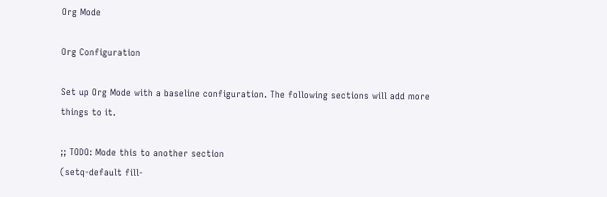Org Mode

Org Configuration

Set up Org Mode with a baseline configuration. The following sections will add more things to it.

;; TODO: Mode this to another section
(setq-default fill-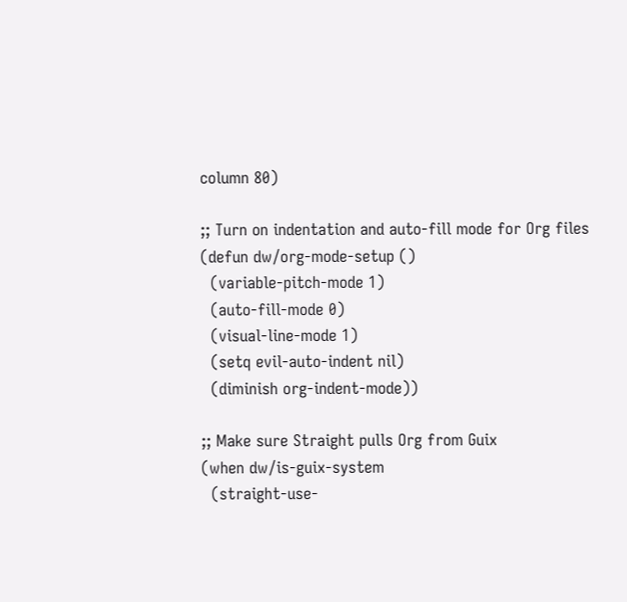column 80)

;; Turn on indentation and auto-fill mode for Org files
(defun dw/org-mode-setup ()
  (variable-pitch-mode 1)
  (auto-fill-mode 0)
  (visual-line-mode 1)
  (setq evil-auto-indent nil)
  (diminish org-indent-mode))

;; Make sure Straight pulls Org from Guix
(when dw/is-guix-system
  (straight-use-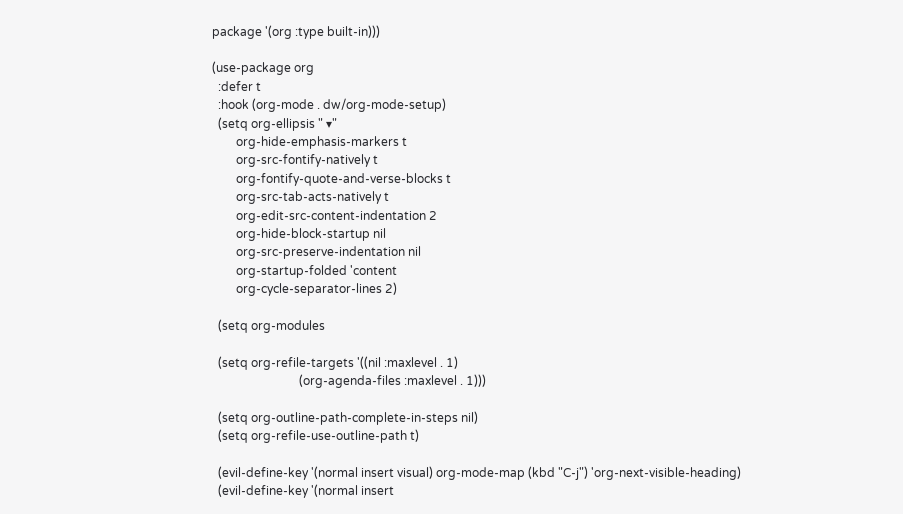package '(org :type built-in)))

(use-package org
  :defer t
  :hook (org-mode . dw/org-mode-setup)
  (setq org-ellipsis " ▾"
        org-hide-emphasis-markers t
        org-src-fontify-natively t
        org-fontify-quote-and-verse-blocks t
        org-src-tab-acts-natively t
        org-edit-src-content-indentation 2
        org-hide-block-startup nil
        org-src-preserve-indentation nil
        org-startup-folded 'content
        org-cycle-separator-lines 2)

  (setq org-modules

  (setq org-refile-targets '((nil :maxlevel . 1)
                             (org-agenda-files :maxlevel . 1)))

  (setq org-outline-path-complete-in-steps nil)
  (setq org-refile-use-outline-path t)

  (evil-define-key '(normal insert visual) org-mode-map (kbd "C-j") 'org-next-visible-heading)
  (evil-define-key '(normal insert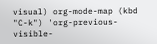visual) org-mode-map (kbd "C-k") 'org-previous-visible-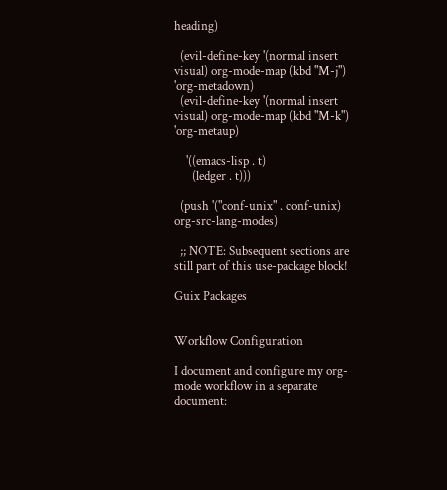heading)

  (evil-define-key '(normal insert visual) org-mode-map (kbd "M-j") 'org-metadown)
  (evil-define-key '(normal insert visual) org-mode-map (kbd "M-k") 'org-metaup)

    '((emacs-lisp . t)
      (ledger . t)))

  (push '("conf-unix" . conf-unix) org-src-lang-modes)

  ;; NOTE: Subsequent sections are still part of this use-package block!

Guix Packages


Workflow Configuration

I document and configure my org-mode workflow in a separate document: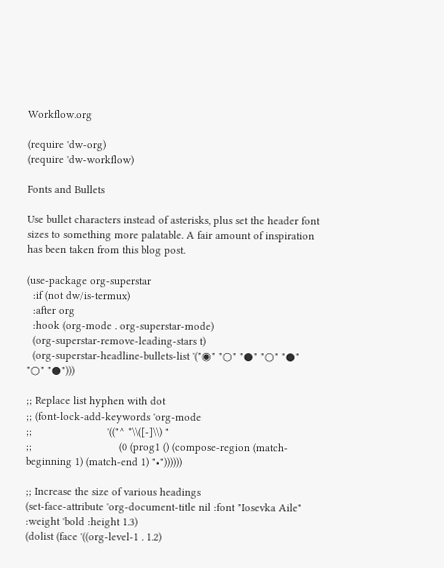Workflow.org

(require 'dw-org)
(require 'dw-workflow)

Fonts and Bullets

Use bullet characters instead of asterisks, plus set the header font sizes to something more palatable. A fair amount of inspiration has been taken from this blog post.

(use-package org-superstar
  :if (not dw/is-termux)
  :after org
  :hook (org-mode . org-superstar-mode)
  (org-superstar-remove-leading-stars t)
  (org-superstar-headline-bullets-list '("◉" "○" "●" "○" "●" "○" "●")))

;; Replace list hyphen with dot
;; (font-lock-add-keywords 'org-mode
;;                         '(("^ *\\([-]\\) "
;;                             (0 (prog1 () (compose-region (match-beginning 1) (match-end 1) "•"))))))

;; Increase the size of various headings
(set-face-attribute 'org-document-title nil :font "Iosevka Aile" :weight 'bold :height 1.3)
(dolist (face '((org-level-1 . 1.2)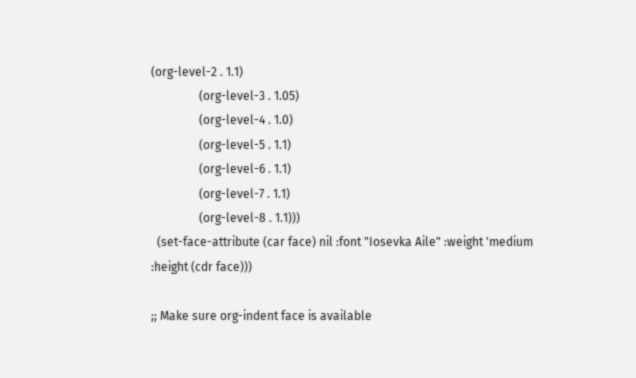(org-level-2 . 1.1)
                (org-level-3 . 1.05)
                (org-level-4 . 1.0)
                (org-level-5 . 1.1)
                (org-level-6 . 1.1)
                (org-level-7 . 1.1)
                (org-level-8 . 1.1)))
  (set-face-attribute (car face) nil :font "Iosevka Aile" :weight 'medium :height (cdr face)))

;; Make sure org-indent face is available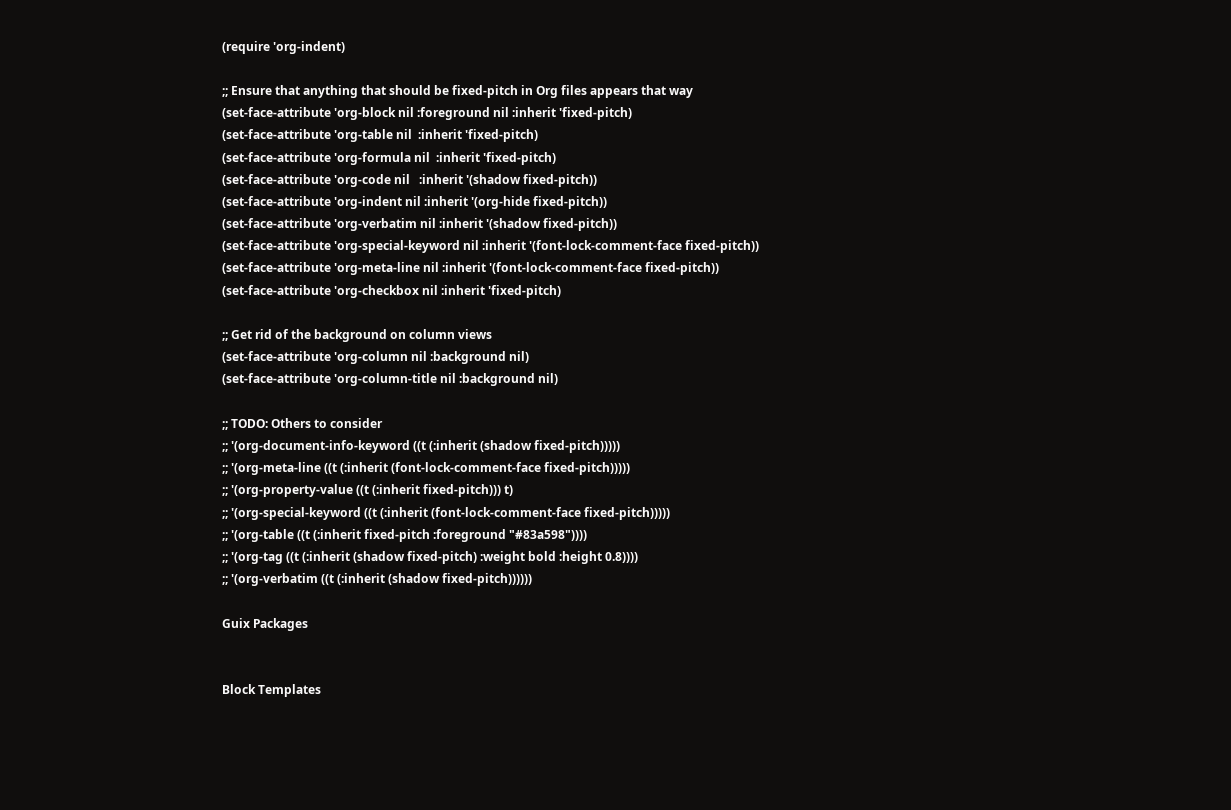(require 'org-indent)

;; Ensure that anything that should be fixed-pitch in Org files appears that way
(set-face-attribute 'org-block nil :foreground nil :inherit 'fixed-pitch)
(set-face-attribute 'org-table nil  :inherit 'fixed-pitch)
(set-face-attribute 'org-formula nil  :inherit 'fixed-pitch)
(set-face-attribute 'org-code nil   :inherit '(shadow fixed-pitch))
(set-face-attribute 'org-indent nil :inherit '(org-hide fixed-pitch))
(set-face-attribute 'org-verbatim nil :inherit '(shadow fixed-pitch))
(set-face-attribute 'org-special-keyword nil :inherit '(font-lock-comment-face fixed-pitch))
(set-face-attribute 'org-meta-line nil :inherit '(font-lock-comment-face fixed-pitch))
(set-face-attribute 'org-checkbox nil :inherit 'fixed-pitch)

;; Get rid of the background on column views
(set-face-attribute 'org-column nil :background nil)
(set-face-attribute 'org-column-title nil :background nil)

;; TODO: Others to consider
;; '(org-document-info-keyword ((t (:inherit (shadow fixed-pitch)))))
;; '(org-meta-line ((t (:inherit (font-lock-comment-face fixed-pitch)))))
;; '(org-property-value ((t (:inherit fixed-pitch))) t)
;; '(org-special-keyword ((t (:inherit (font-lock-comment-face fixed-pitch)))))
;; '(org-table ((t (:inherit fixed-pitch :foreground "#83a598"))))
;; '(org-tag ((t (:inherit (shadow fixed-pitch) :weight bold :height 0.8))))
;; '(org-verbatim ((t (:inherit (shadow fixed-pitch))))))

Guix Packages


Block Templates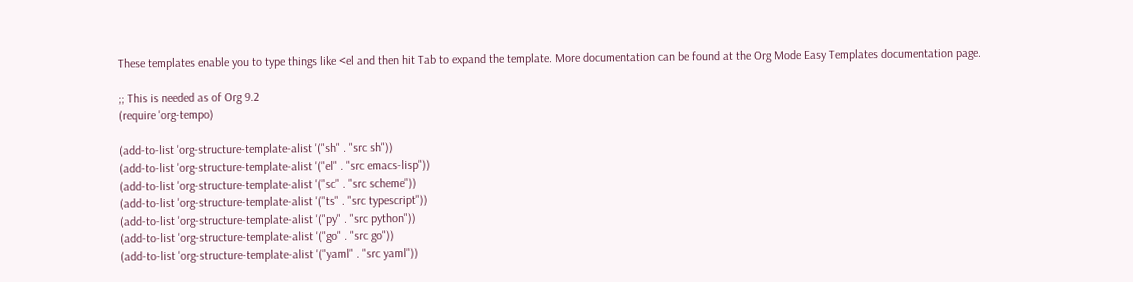These templates enable you to type things like <el and then hit Tab to expand the template. More documentation can be found at the Org Mode Easy Templates documentation page.

;; This is needed as of Org 9.2
(require 'org-tempo)

(add-to-list 'org-structure-template-alist '("sh" . "src sh"))
(add-to-list 'org-structure-template-alist '("el" . "src emacs-lisp"))
(add-to-list 'org-structure-template-alist '("sc" . "src scheme"))
(add-to-list 'org-structure-template-alist '("ts" . "src typescript"))
(add-to-list 'org-structure-template-alist '("py" . "src python"))
(add-to-list 'org-structure-template-alist '("go" . "src go"))
(add-to-list 'org-structure-template-alist '("yaml" . "src yaml"))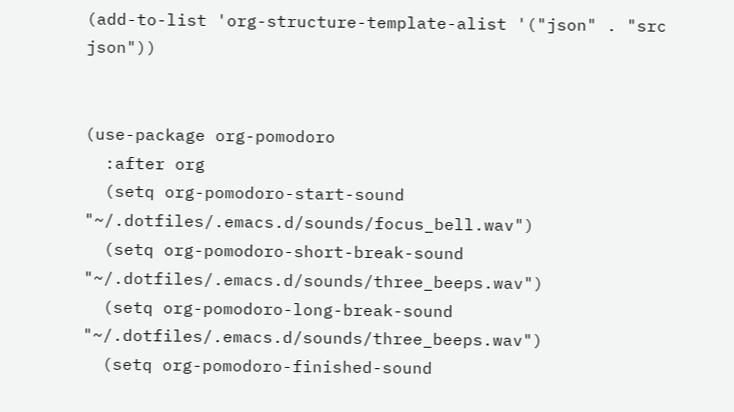(add-to-list 'org-structure-template-alist '("json" . "src json"))


(use-package org-pomodoro
  :after org
  (setq org-pomodoro-start-sound "~/.dotfiles/.emacs.d/sounds/focus_bell.wav")
  (setq org-pomodoro-short-break-sound "~/.dotfiles/.emacs.d/sounds/three_beeps.wav")
  (setq org-pomodoro-long-break-sound "~/.dotfiles/.emacs.d/sounds/three_beeps.wav")
  (setq org-pomodoro-finished-sound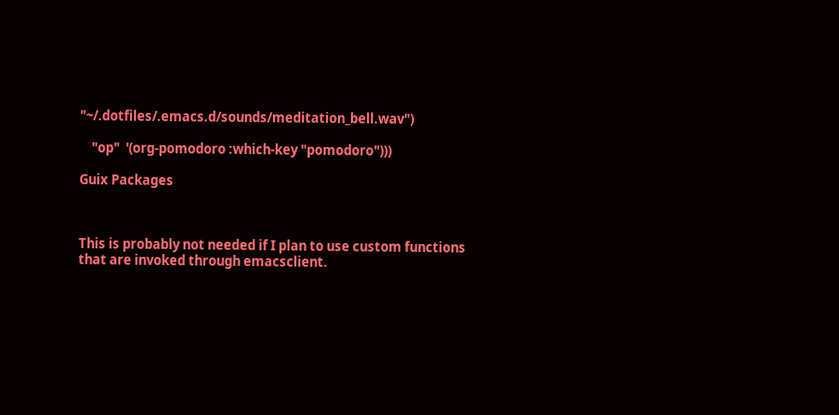"~/.dotfiles/.emacs.d/sounds/meditation_bell.wav")

    "op"  '(org-pomodoro :which-key "pomodoro")))

Guix Packages



This is probably not needed if I plan to use custom functions that are invoked through emacsclient.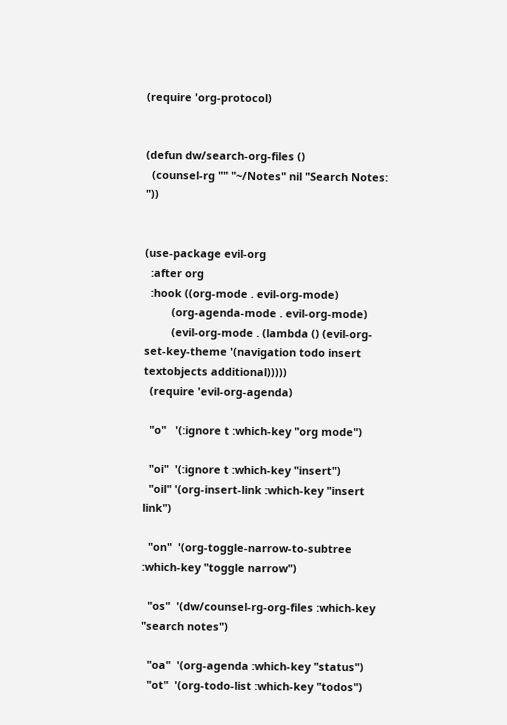(require 'org-protocol)


(defun dw/search-org-files ()
  (counsel-rg "" "~/Notes" nil "Search Notes: "))


(use-package evil-org
  :after org
  :hook ((org-mode . evil-org-mode)
         (org-agenda-mode . evil-org-mode)
         (evil-org-mode . (lambda () (evil-org-set-key-theme '(navigation todo insert textobjects additional)))))
  (require 'evil-org-agenda)

  "o"   '(:ignore t :which-key "org mode")

  "oi"  '(:ignore t :which-key "insert")
  "oil" '(org-insert-link :which-key "insert link")

  "on"  '(org-toggle-narrow-to-subtree :which-key "toggle narrow")

  "os"  '(dw/counsel-rg-org-files :which-key "search notes")

  "oa"  '(org-agenda :which-key "status")
  "ot"  '(org-todo-list :which-key "todos")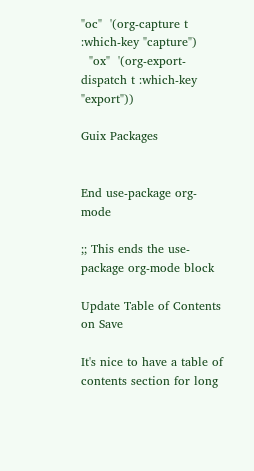"oc"  '(org-capture t :which-key "capture")
  "ox"  '(org-export-dispatch t :which-key "export"))

Guix Packages


End use-package org-mode

;; This ends the use-package org-mode block

Update Table of Contents on Save

It's nice to have a table of contents section for long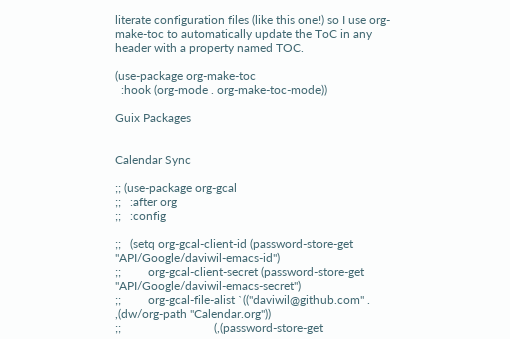literate configuration files (like this one!) so I use org-make-toc to automatically update the ToC in any header with a property named TOC.

(use-package org-make-toc
  :hook (org-mode . org-make-toc-mode))

Guix Packages


Calendar Sync

;; (use-package org-gcal
;;   :after org
;;   :config

;;   (setq org-gcal-client-id (password-store-get "API/Google/daviwil-emacs-id")
;;         org-gcal-client-secret (password-store-get "API/Google/daviwil-emacs-secret")
;;         org-gcal-file-alist `(("daviwil@github.com" . ,(dw/org-path "Calendar.org"))
;;                               (,(password-store-get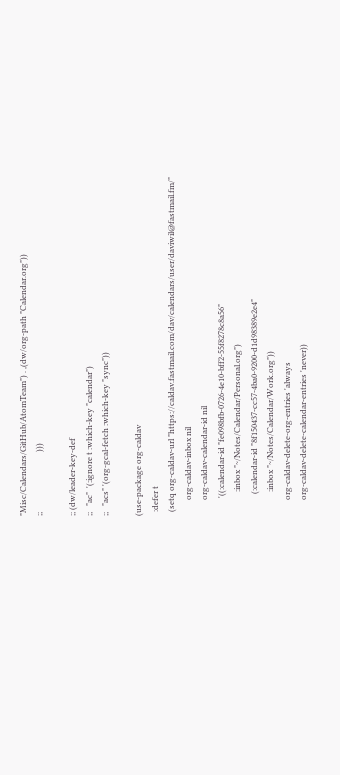"Misc/Calendars/GitHub/AtomTeam") . ,(dw/org-path "Calendar.org"))
;;                              )))

;; (dw/leader-key-def
;;   "ac"  '(:ignore t :which-key "calendar")
;;   "acs" '(org-gcal-fetch :which-key "sync"))

(use-package org-caldav
  :defer t
  (setq org-caldav-url "https://caldav.fastmail.com/dav/calendars/user/daviwil@fastmail.fm/"
        org-caldav-inbox nil
        org-caldav-calendar-id nil
         '((:calendar-id "fe098bfb-0726-4e10-bff2-55f8278c8a56"
            :inbox "~/Notes/Calendar/Personal.org")
           (:calendar-id "8f150437-cc57-4ba0-9200-d1d98389e2e4"
            :inbox "~/Notes/Calendar/Work.org"))
        org-caldav-delete-org-entries 'always
        org-caldav-delete-calendar-entries 'never))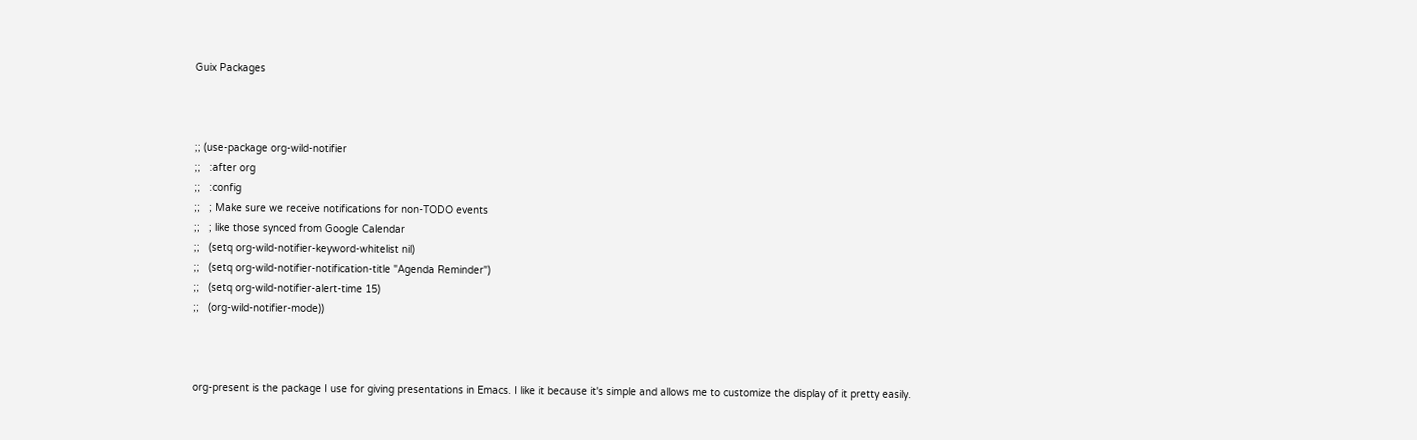Guix Packages



;; (use-package org-wild-notifier
;;   :after org
;;   :config
;;   ; Make sure we receive notifications for non-TODO events
;;   ; like those synced from Google Calendar
;;   (setq org-wild-notifier-keyword-whitelist nil)
;;   (setq org-wild-notifier-notification-title "Agenda Reminder")
;;   (setq org-wild-notifier-alert-time 15)
;;   (org-wild-notifier-mode))



org-present is the package I use for giving presentations in Emacs. I like it because it's simple and allows me to customize the display of it pretty easily.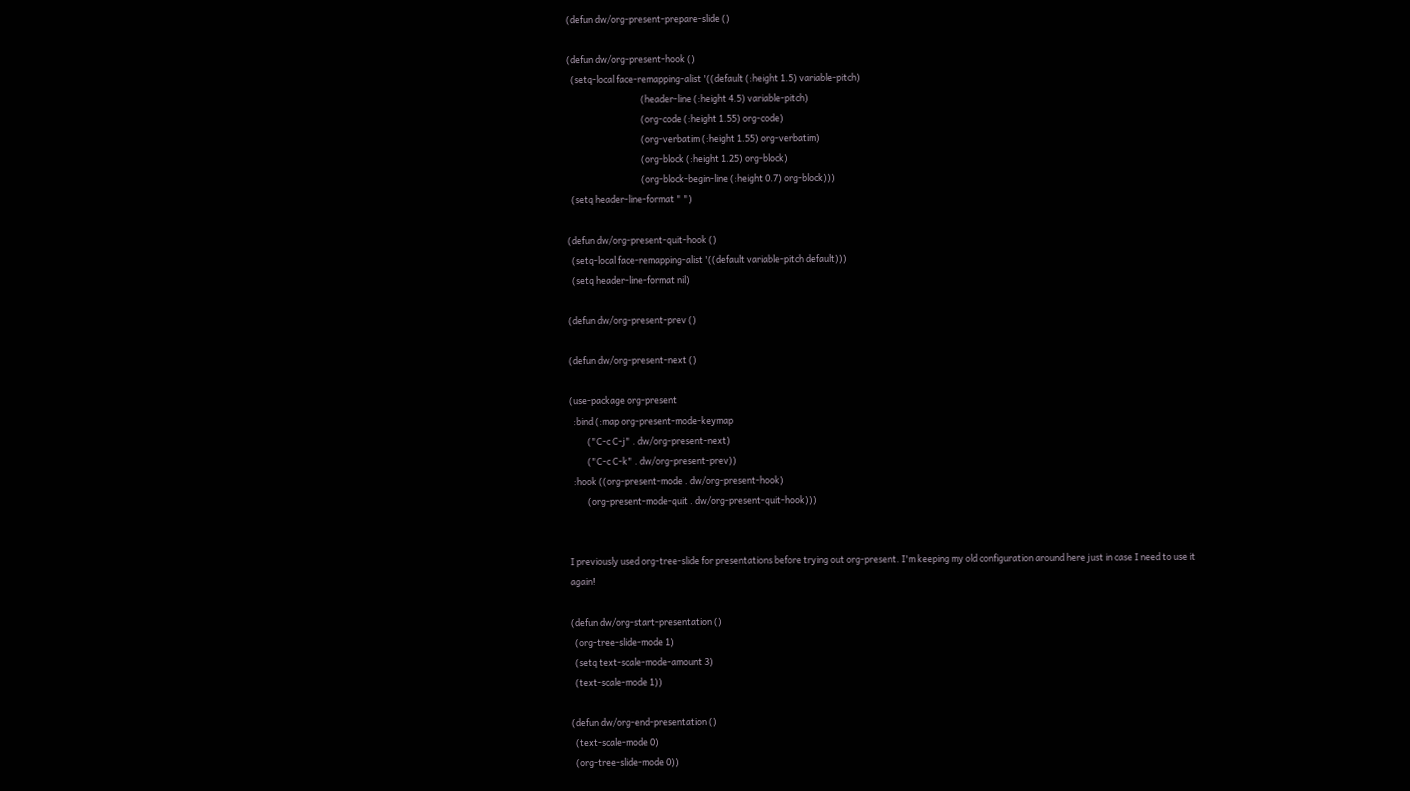(defun dw/org-present-prepare-slide ()

(defun dw/org-present-hook ()
  (setq-local face-remapping-alist '((default (:height 1.5) variable-pitch)
                                     (header-line (:height 4.5) variable-pitch)
                                     (org-code (:height 1.55) org-code)
                                     (org-verbatim (:height 1.55) org-verbatim)
                                     (org-block (:height 1.25) org-block)
                                     (org-block-begin-line (:height 0.7) org-block)))
  (setq header-line-format " ")

(defun dw/org-present-quit-hook ()
  (setq-local face-remapping-alist '((default variable-pitch default)))
  (setq header-line-format nil)

(defun dw/org-present-prev ()

(defun dw/org-present-next ()

(use-package org-present
  :bind (:map org-present-mode-keymap
         ("C-c C-j" . dw/org-present-next)
         ("C-c C-k" . dw/org-present-prev))
  :hook ((org-present-mode . dw/org-present-hook)
         (org-present-mode-quit . dw/org-present-quit-hook)))


I previously used org-tree-slide for presentations before trying out org-present. I'm keeping my old configuration around here just in case I need to use it again!

(defun dw/org-start-presentation ()
  (org-tree-slide-mode 1)
  (setq text-scale-mode-amount 3)
  (text-scale-mode 1))

(defun dw/org-end-presentation ()
  (text-scale-mode 0)
  (org-tree-slide-mode 0))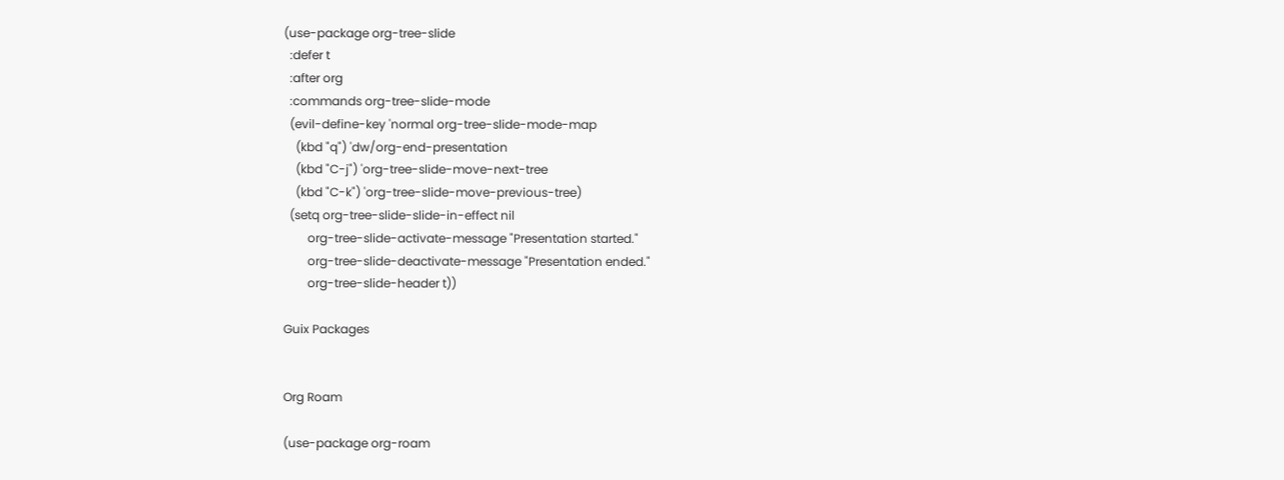(use-package org-tree-slide
  :defer t
  :after org
  :commands org-tree-slide-mode
  (evil-define-key 'normal org-tree-slide-mode-map
    (kbd "q") 'dw/org-end-presentation
    (kbd "C-j") 'org-tree-slide-move-next-tree
    (kbd "C-k") 'org-tree-slide-move-previous-tree)
  (setq org-tree-slide-slide-in-effect nil
        org-tree-slide-activate-message "Presentation started."
        org-tree-slide-deactivate-message "Presentation ended."
        org-tree-slide-header t))

Guix Packages


Org Roam

(use-package org-roam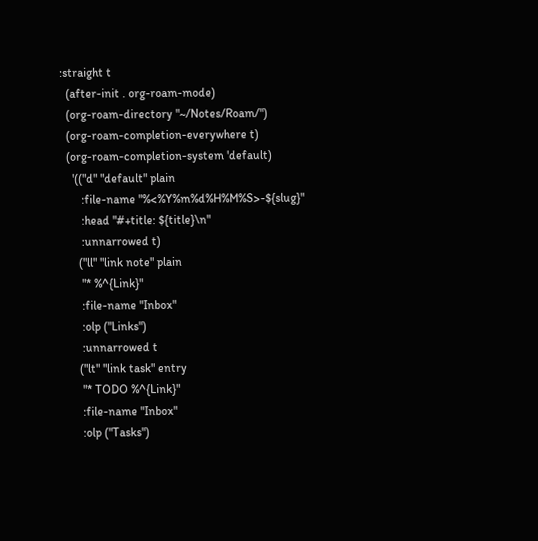:straight t
  (after-init . org-roam-mode)
  (org-roam-directory "~/Notes/Roam/")
  (org-roam-completion-everywhere t)
  (org-roam-completion-system 'default)
    '(("d" "default" plain
       :file-name "%<%Y%m%d%H%M%S>-${slug}"
       :head "#+title: ${title}\n"
       :unnarrowed t)
      ("ll" "link note" plain
       "* %^{Link}"
       :file-name "Inbox"
       :olp ("Links")
       :unnarrowed t
      ("lt" "link task" entry
       "* TODO %^{Link}"
       :file-name "Inbox"
       :olp ("Tasks")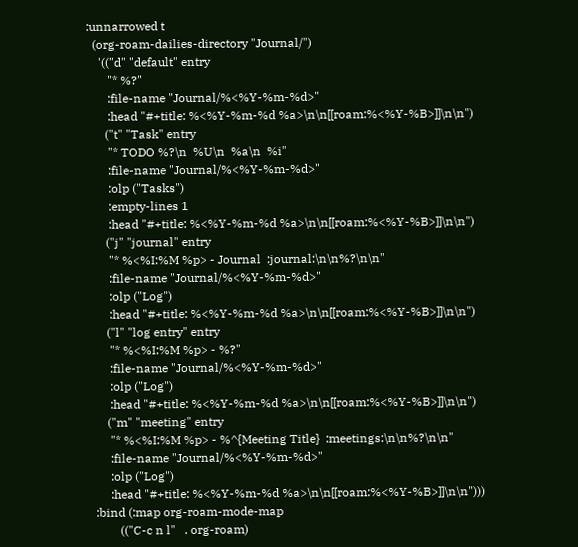:unnarrowed t
  (org-roam-dailies-directory "Journal/")
    '(("d" "default" entry
       "* %?"
       :file-name "Journal/%<%Y-%m-%d>"
       :head "#+title: %<%Y-%m-%d %a>\n\n[[roam:%<%Y-%B>]]\n\n")
      ("t" "Task" entry
       "* TODO %?\n  %U\n  %a\n  %i"
       :file-name "Journal/%<%Y-%m-%d>"
       :olp ("Tasks")
       :empty-lines 1
       :head "#+title: %<%Y-%m-%d %a>\n\n[[roam:%<%Y-%B>]]\n\n")
      ("j" "journal" entry
       "* %<%I:%M %p> - Journal  :journal:\n\n%?\n\n"
       :file-name "Journal/%<%Y-%m-%d>"
       :olp ("Log")
       :head "#+title: %<%Y-%m-%d %a>\n\n[[roam:%<%Y-%B>]]\n\n")
      ("l" "log entry" entry
       "* %<%I:%M %p> - %?"
       :file-name "Journal/%<%Y-%m-%d>"
       :olp ("Log")
       :head "#+title: %<%Y-%m-%d %a>\n\n[[roam:%<%Y-%B>]]\n\n")
      ("m" "meeting" entry
       "* %<%I:%M %p> - %^{Meeting Title}  :meetings:\n\n%?\n\n"
       :file-name "Journal/%<%Y-%m-%d>"
       :olp ("Log")
       :head "#+title: %<%Y-%m-%d %a>\n\n[[roam:%<%Y-%B>]]\n\n")))
  :bind (:map org-roam-mode-map
          (("C-c n l"   . org-roam)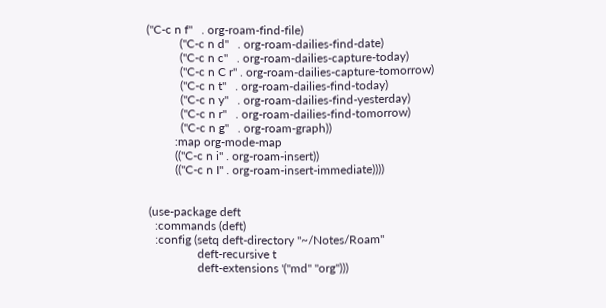("C-c n f"   . org-roam-find-file)
           ("C-c n d"   . org-roam-dailies-find-date)
           ("C-c n c"   . org-roam-dailies-capture-today)
           ("C-c n C r" . org-roam-dailies-capture-tomorrow)
           ("C-c n t"   . org-roam-dailies-find-today)
           ("C-c n y"   . org-roam-dailies-find-yesterday)
           ("C-c n r"   . org-roam-dailies-find-tomorrow)
           ("C-c n g"   . org-roam-graph))
         :map org-mode-map
         (("C-c n i" . org-roam-insert))
         (("C-c n I" . org-roam-insert-immediate))))


(use-package deft
  :commands (deft)
  :config (setq deft-directory "~/Notes/Roam"
                deft-recursive t
                deft-extensions '("md" "org")))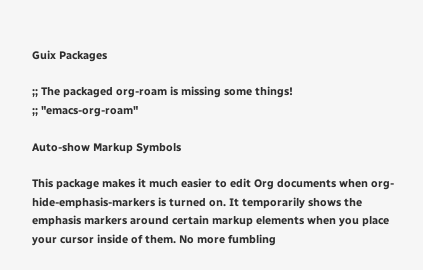Guix Packages

;; The packaged org-roam is missing some things!
;; "emacs-org-roam"

Auto-show Markup Symbols

This package makes it much easier to edit Org documents when org-hide-emphasis-markers is turned on. It temporarily shows the emphasis markers around certain markup elements when you place your cursor inside of them. No more fumbling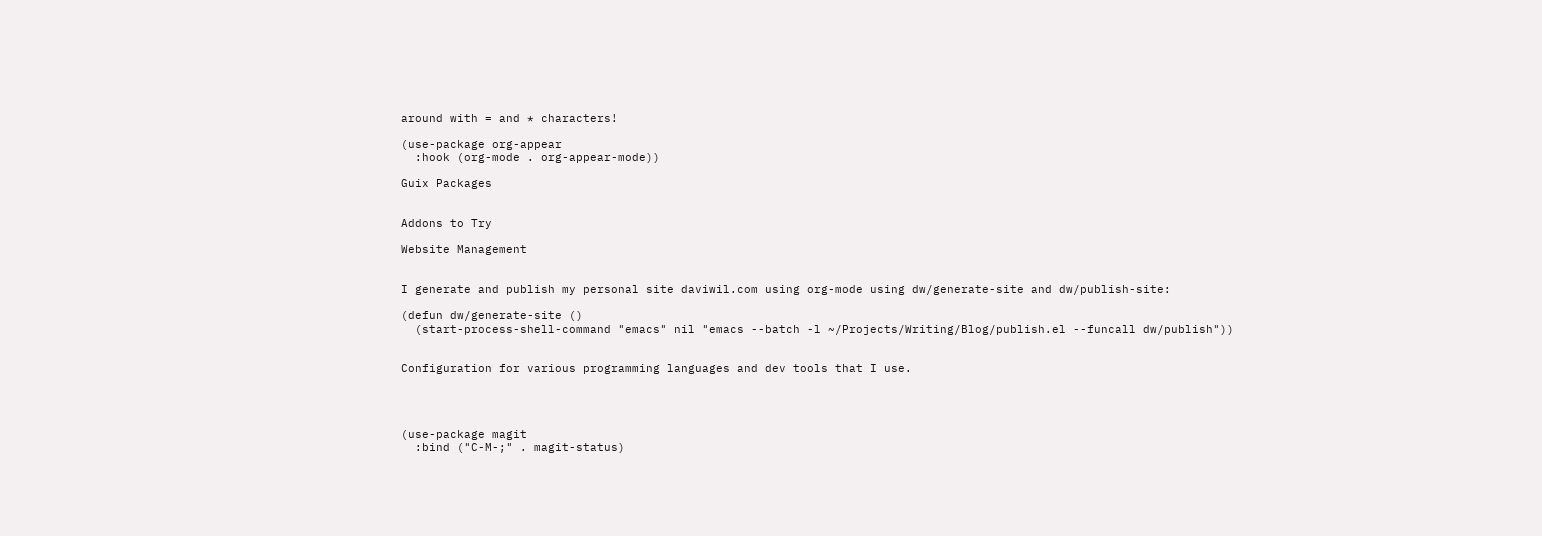around with = and * characters!

(use-package org-appear
  :hook (org-mode . org-appear-mode))

Guix Packages


Addons to Try

Website Management


I generate and publish my personal site daviwil.com using org-mode using dw/generate-site and dw/publish-site:

(defun dw/generate-site ()
  (start-process-shell-command "emacs" nil "emacs --batch -l ~/Projects/Writing/Blog/publish.el --funcall dw/publish"))


Configuration for various programming languages and dev tools that I use.




(use-package magit
  :bind ("C-M-;" . magit-status)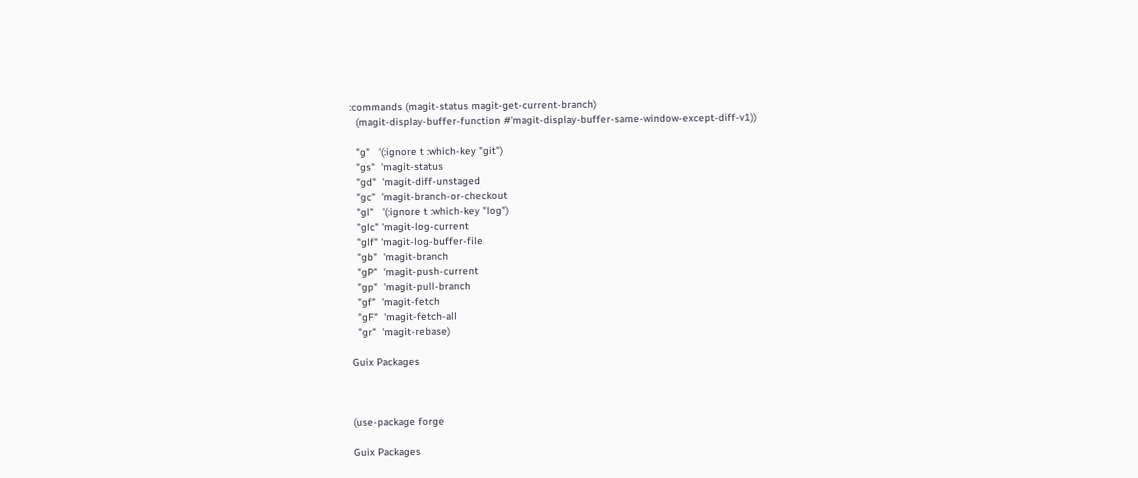:commands (magit-status magit-get-current-branch)
  (magit-display-buffer-function #'magit-display-buffer-same-window-except-diff-v1))

  "g"   '(:ignore t :which-key "git")
  "gs"  'magit-status
  "gd"  'magit-diff-unstaged
  "gc"  'magit-branch-or-checkout
  "gl"   '(:ignore t :which-key "log")
  "glc" 'magit-log-current
  "glf" 'magit-log-buffer-file
  "gb"  'magit-branch
  "gP"  'magit-push-current
  "gp"  'magit-pull-branch
  "gf"  'magit-fetch
  "gF"  'magit-fetch-all
  "gr"  'magit-rebase)

Guix Packages



(use-package forge

Guix Packages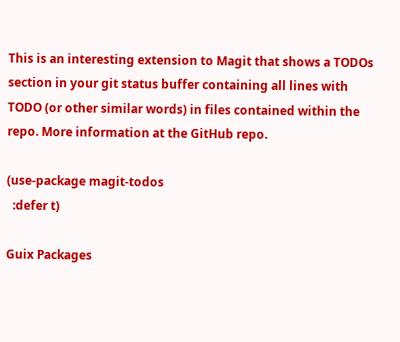This is an interesting extension to Magit that shows a TODOs section in your git status buffer containing all lines with TODO (or other similar words) in files contained within the repo. More information at the GitHub repo.

(use-package magit-todos
  :defer t)

Guix Packages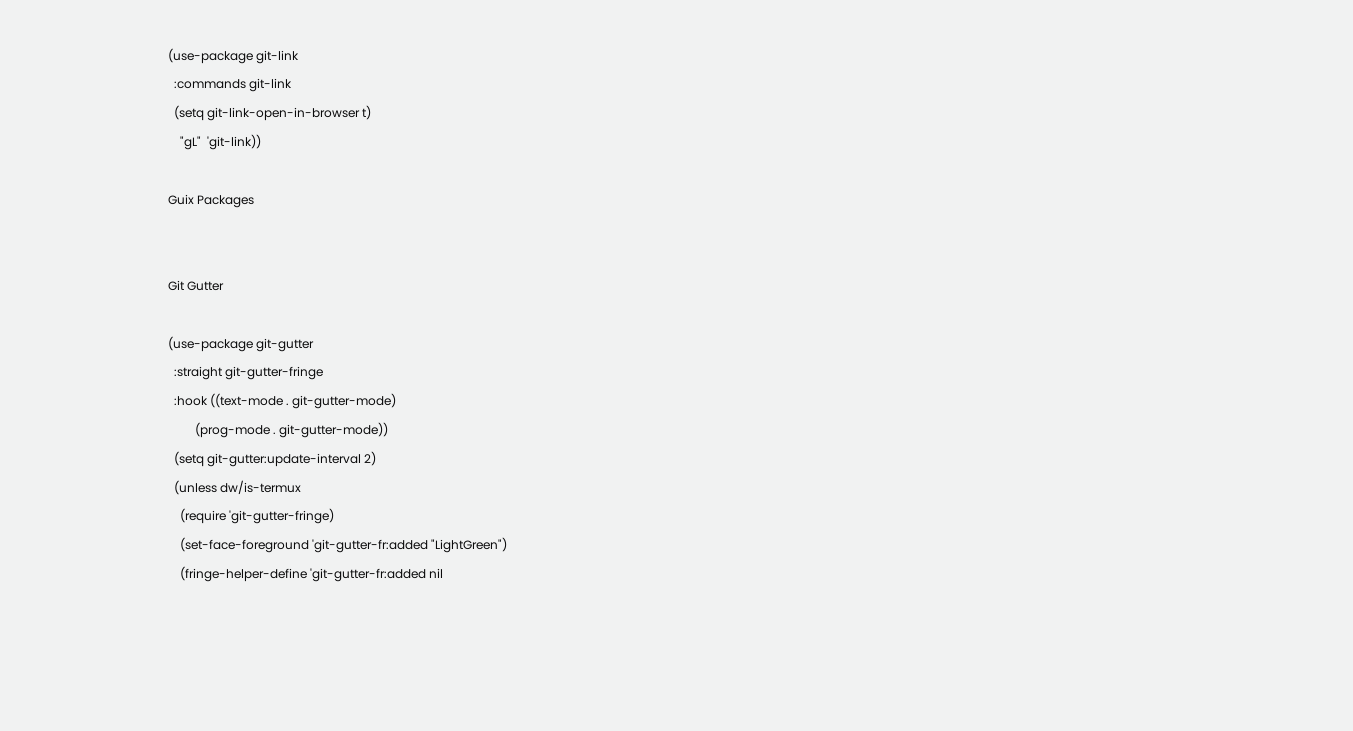(use-package git-link
  :commands git-link
  (setq git-link-open-in-browser t)
    "gL"  'git-link))

Guix Packages


Git Gutter

(use-package git-gutter
  :straight git-gutter-fringe
  :hook ((text-mode . git-gutter-mode)
         (prog-mode . git-gutter-mode))
  (setq git-gutter:update-interval 2)
  (unless dw/is-termux
    (require 'git-gutter-fringe)
    (set-face-foreground 'git-gutter-fr:added "LightGreen")
    (fringe-helper-define 'git-gutter-fr:added nil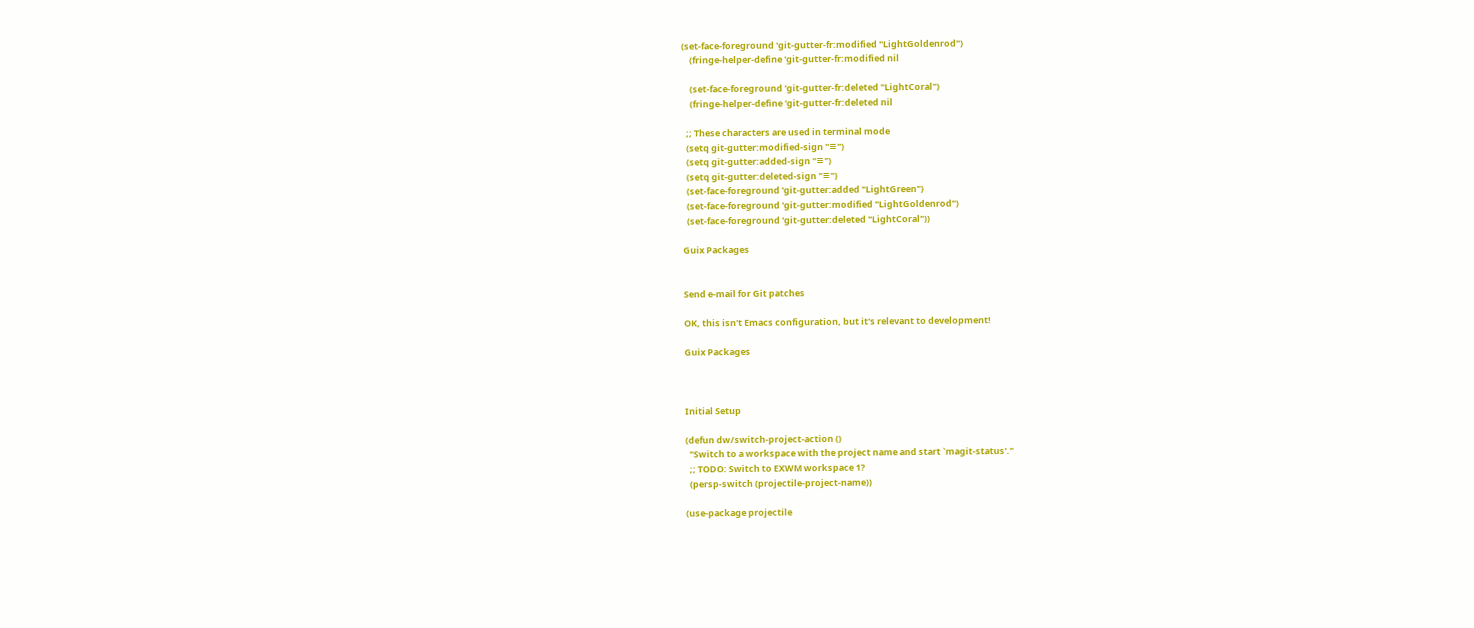(set-face-foreground 'git-gutter-fr:modified "LightGoldenrod")
    (fringe-helper-define 'git-gutter-fr:modified nil

    (set-face-foreground 'git-gutter-fr:deleted "LightCoral")
    (fringe-helper-define 'git-gutter-fr:deleted nil

  ;; These characters are used in terminal mode
  (setq git-gutter:modified-sign "≡")
  (setq git-gutter:added-sign "≡")
  (setq git-gutter:deleted-sign "≡")
  (set-face-foreground 'git-gutter:added "LightGreen")
  (set-face-foreground 'git-gutter:modified "LightGoldenrod")
  (set-face-foreground 'git-gutter:deleted "LightCoral"))

Guix Packages


Send e-mail for Git patches

OK, this isn't Emacs configuration, but it's relevant to development!

Guix Packages



Initial Setup

(defun dw/switch-project-action ()
  "Switch to a workspace with the project name and start `magit-status'."
  ;; TODO: Switch to EXWM workspace 1?
  (persp-switch (projectile-project-name))

(use-package projectile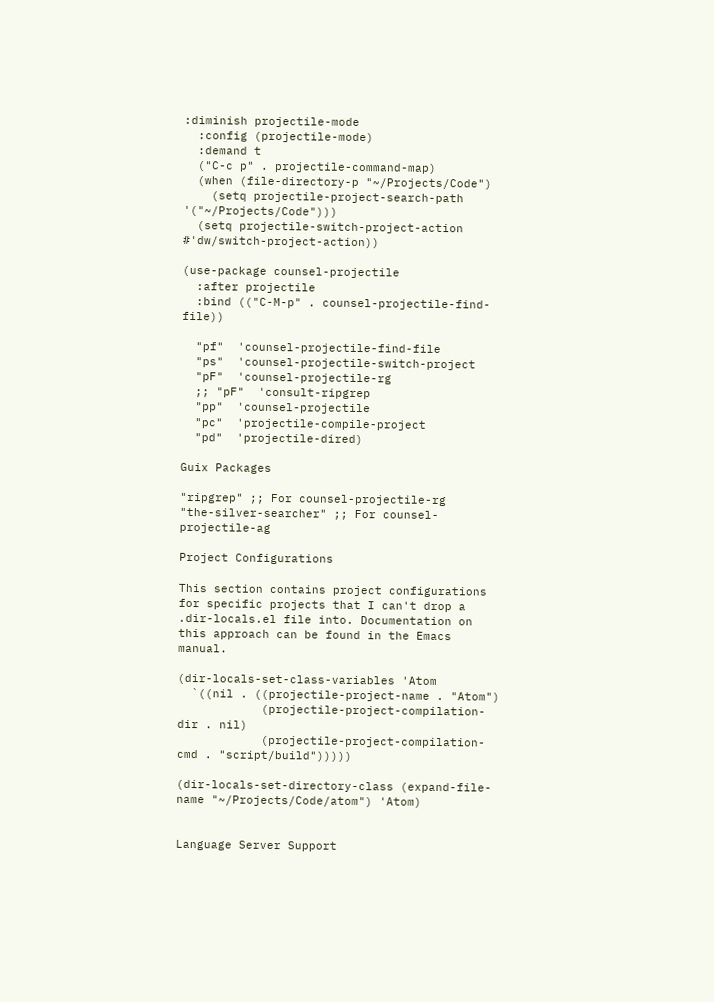:diminish projectile-mode
  :config (projectile-mode)
  :demand t
  ("C-c p" . projectile-command-map)
  (when (file-directory-p "~/Projects/Code")
    (setq projectile-project-search-path '("~/Projects/Code")))
  (setq projectile-switch-project-action #'dw/switch-project-action))

(use-package counsel-projectile
  :after projectile
  :bind (("C-M-p" . counsel-projectile-find-file))

  "pf"  'counsel-projectile-find-file
  "ps"  'counsel-projectile-switch-project
  "pF"  'counsel-projectile-rg
  ;; "pF"  'consult-ripgrep
  "pp"  'counsel-projectile
  "pc"  'projectile-compile-project
  "pd"  'projectile-dired)

Guix Packages

"ripgrep" ;; For counsel-projectile-rg
"the-silver-searcher" ;; For counsel-projectile-ag

Project Configurations

This section contains project configurations for specific projects that I can't drop a .dir-locals.el file into. Documentation on this approach can be found in the Emacs manual.

(dir-locals-set-class-variables 'Atom
  `((nil . ((projectile-project-name . "Atom")
            (projectile-project-compilation-dir . nil)
            (projectile-project-compilation-cmd . "script/build")))))

(dir-locals-set-directory-class (expand-file-name "~/Projects/Code/atom") 'Atom)


Language Server Support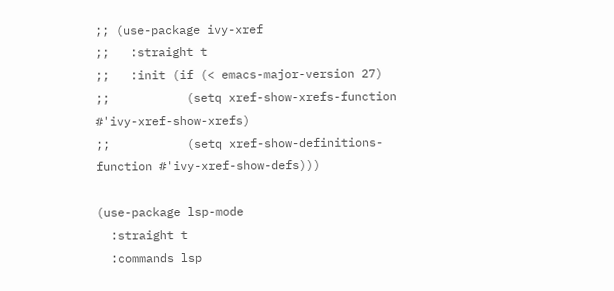;; (use-package ivy-xref
;;   :straight t
;;   :init (if (< emacs-major-version 27)
;;           (setq xref-show-xrefs-function #'ivy-xref-show-xrefs)
;;           (setq xref-show-definitions-function #'ivy-xref-show-defs)))

(use-package lsp-mode
  :straight t
  :commands lsp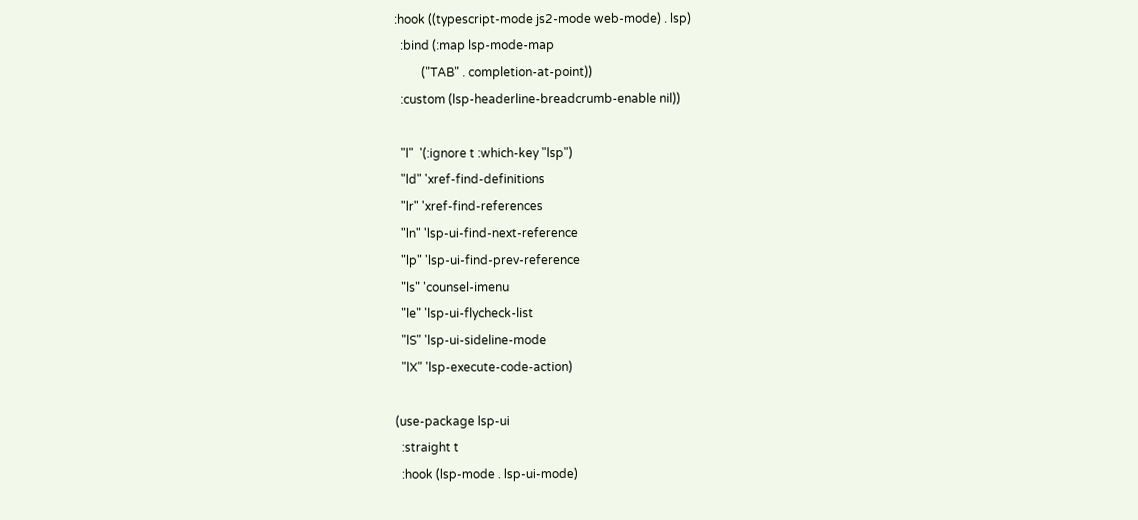:hook ((typescript-mode js2-mode web-mode) . lsp)
  :bind (:map lsp-mode-map
         ("TAB" . completion-at-point))
  :custom (lsp-headerline-breadcrumb-enable nil))

  "l"  '(:ignore t :which-key "lsp")
  "ld" 'xref-find-definitions
  "lr" 'xref-find-references
  "ln" 'lsp-ui-find-next-reference
  "lp" 'lsp-ui-find-prev-reference
  "ls" 'counsel-imenu
  "le" 'lsp-ui-flycheck-list
  "lS" 'lsp-ui-sideline-mode
  "lX" 'lsp-execute-code-action)

(use-package lsp-ui
  :straight t
  :hook (lsp-mode . lsp-ui-mode)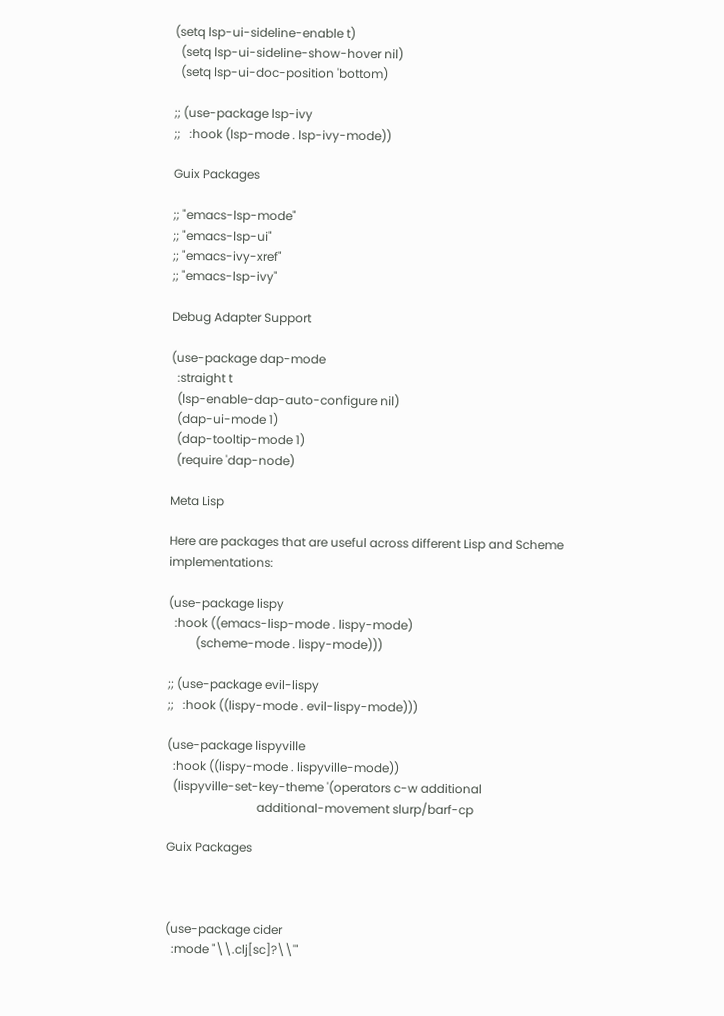(setq lsp-ui-sideline-enable t)
  (setq lsp-ui-sideline-show-hover nil)
  (setq lsp-ui-doc-position 'bottom)

;; (use-package lsp-ivy
;;   :hook (lsp-mode . lsp-ivy-mode))

Guix Packages

;; "emacs-lsp-mode"
;; "emacs-lsp-ui"
;; "emacs-ivy-xref"
;; "emacs-lsp-ivy"

Debug Adapter Support

(use-package dap-mode
  :straight t
  (lsp-enable-dap-auto-configure nil)
  (dap-ui-mode 1)
  (dap-tooltip-mode 1)
  (require 'dap-node)

Meta Lisp

Here are packages that are useful across different Lisp and Scheme implementations:

(use-package lispy
  :hook ((emacs-lisp-mode . lispy-mode)
         (scheme-mode . lispy-mode)))

;; (use-package evil-lispy
;;   :hook ((lispy-mode . evil-lispy-mode)))

(use-package lispyville
  :hook ((lispy-mode . lispyville-mode))
  (lispyville-set-key-theme '(operators c-w additional
                              additional-movement slurp/barf-cp

Guix Packages



(use-package cider
  :mode "\\.clj[sc]?\\'"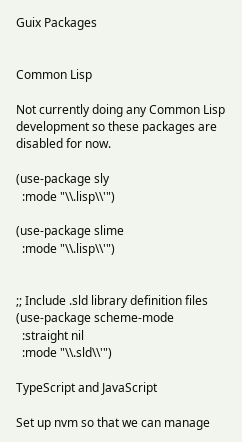Guix Packages


Common Lisp

Not currently doing any Common Lisp development so these packages are disabled for now.

(use-package sly
  :mode "\\.lisp\\'")

(use-package slime
  :mode "\\.lisp\\'")


;; Include .sld library definition files
(use-package scheme-mode
  :straight nil
  :mode "\\.sld\\'")

TypeScript and JavaScript

Set up nvm so that we can manage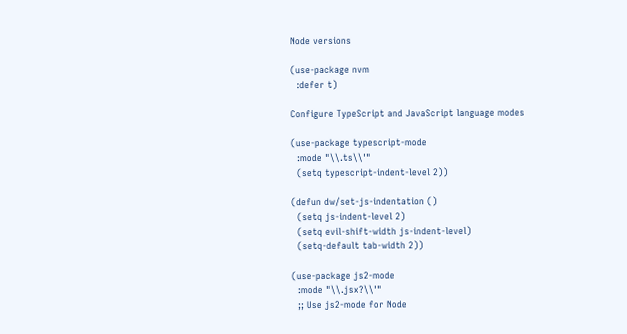Node versions

(use-package nvm
  :defer t)

Configure TypeScript and JavaScript language modes

(use-package typescript-mode
  :mode "\\.ts\\'"
  (setq typescript-indent-level 2))

(defun dw/set-js-indentation ()
  (setq js-indent-level 2)
  (setq evil-shift-width js-indent-level)
  (setq-default tab-width 2))

(use-package js2-mode
  :mode "\\.jsx?\\'"
  ;; Use js2-mode for Node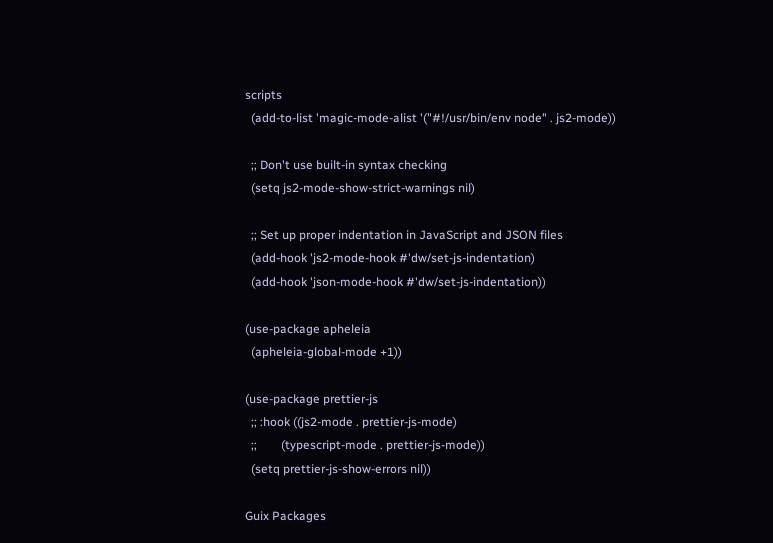scripts
  (add-to-list 'magic-mode-alist '("#!/usr/bin/env node" . js2-mode))

  ;; Don't use built-in syntax checking
  (setq js2-mode-show-strict-warnings nil)

  ;; Set up proper indentation in JavaScript and JSON files
  (add-hook 'js2-mode-hook #'dw/set-js-indentation)
  (add-hook 'json-mode-hook #'dw/set-js-indentation))

(use-package apheleia
  (apheleia-global-mode +1))

(use-package prettier-js
  ;; :hook ((js2-mode . prettier-js-mode)
  ;;        (typescript-mode . prettier-js-mode))
  (setq prettier-js-show-errors nil))

Guix Packages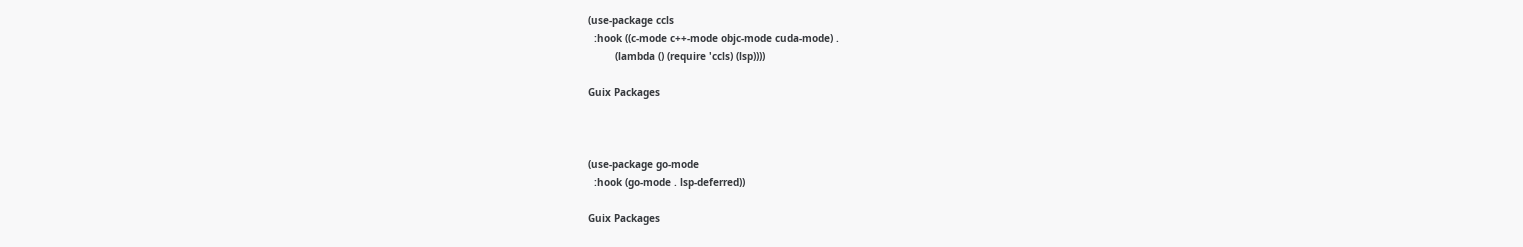(use-package ccls
  :hook ((c-mode c++-mode objc-mode cuda-mode) .
         (lambda () (require 'ccls) (lsp))))

Guix Packages



(use-package go-mode
  :hook (go-mode . lsp-deferred))

Guix Packages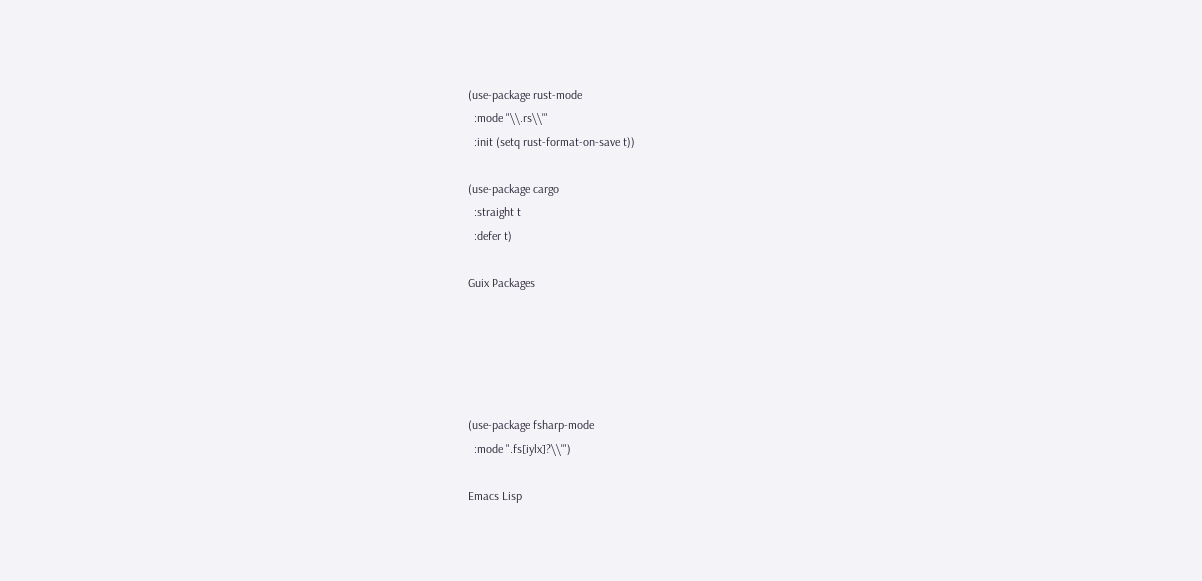(use-package rust-mode
  :mode "\\.rs\\'"
  :init (setq rust-format-on-save t))

(use-package cargo
  :straight t
  :defer t)

Guix Packages





(use-package fsharp-mode
  :mode ".fs[iylx]?\\'")

Emacs Lisp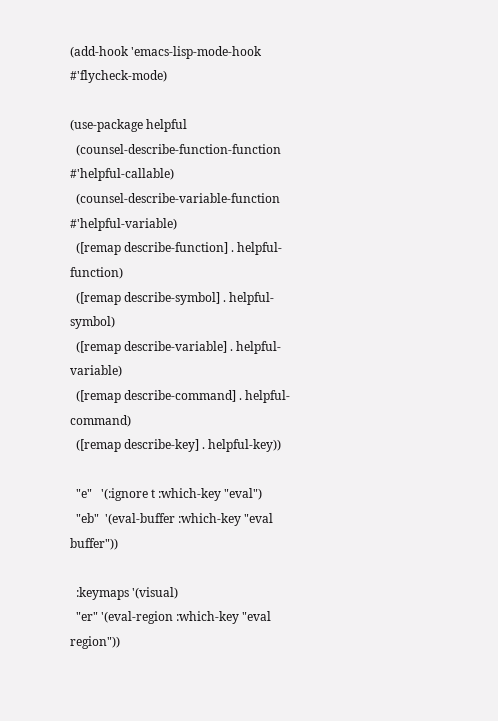(add-hook 'emacs-lisp-mode-hook #'flycheck-mode)

(use-package helpful
  (counsel-describe-function-function #'helpful-callable)
  (counsel-describe-variable-function #'helpful-variable)
  ([remap describe-function] . helpful-function)
  ([remap describe-symbol] . helpful-symbol)
  ([remap describe-variable] . helpful-variable)
  ([remap describe-command] . helpful-command)
  ([remap describe-key] . helpful-key))

  "e"   '(:ignore t :which-key "eval")
  "eb"  '(eval-buffer :which-key "eval buffer"))

  :keymaps '(visual)
  "er" '(eval-region :which-key "eval region"))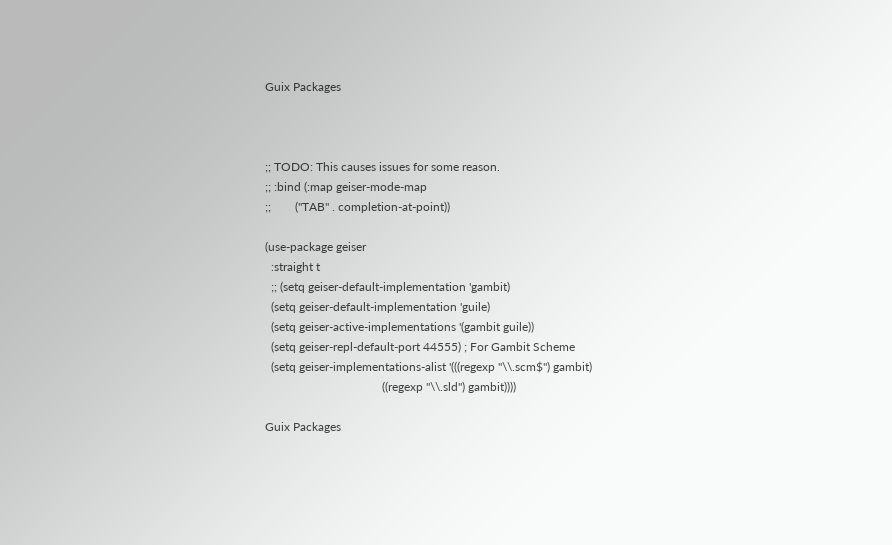Guix Packages



;; TODO: This causes issues for some reason.
;; :bind (:map geiser-mode-map
;;        ("TAB" . completion-at-point))

(use-package geiser
  :straight t
  ;; (setq geiser-default-implementation 'gambit)
  (setq geiser-default-implementation 'guile)
  (setq geiser-active-implementations '(gambit guile))
  (setq geiser-repl-default-port 44555) ; For Gambit Scheme
  (setq geiser-implementations-alist '(((regexp "\\.scm$") gambit)
                                       ((regexp "\\.sld") gambit))))

Guix Packages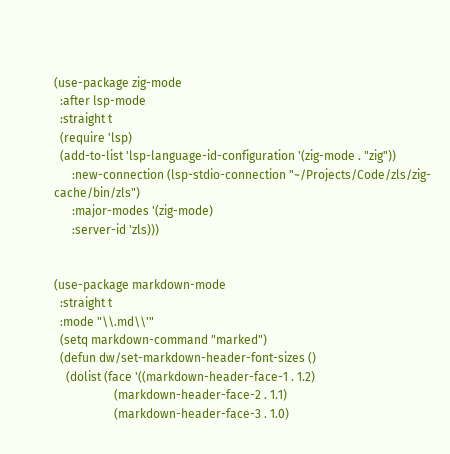(use-package zig-mode
  :after lsp-mode
  :straight t
  (require 'lsp)
  (add-to-list 'lsp-language-id-configuration '(zig-mode . "zig"))
      :new-connection (lsp-stdio-connection "~/Projects/Code/zls/zig-cache/bin/zls")
      :major-modes '(zig-mode)
      :server-id 'zls)))


(use-package markdown-mode
  :straight t
  :mode "\\.md\\'"
  (setq markdown-command "marked")
  (defun dw/set-markdown-header-font-sizes ()
    (dolist (face '((markdown-header-face-1 . 1.2)
                    (markdown-header-face-2 . 1.1)
                    (markdown-header-face-3 . 1.0)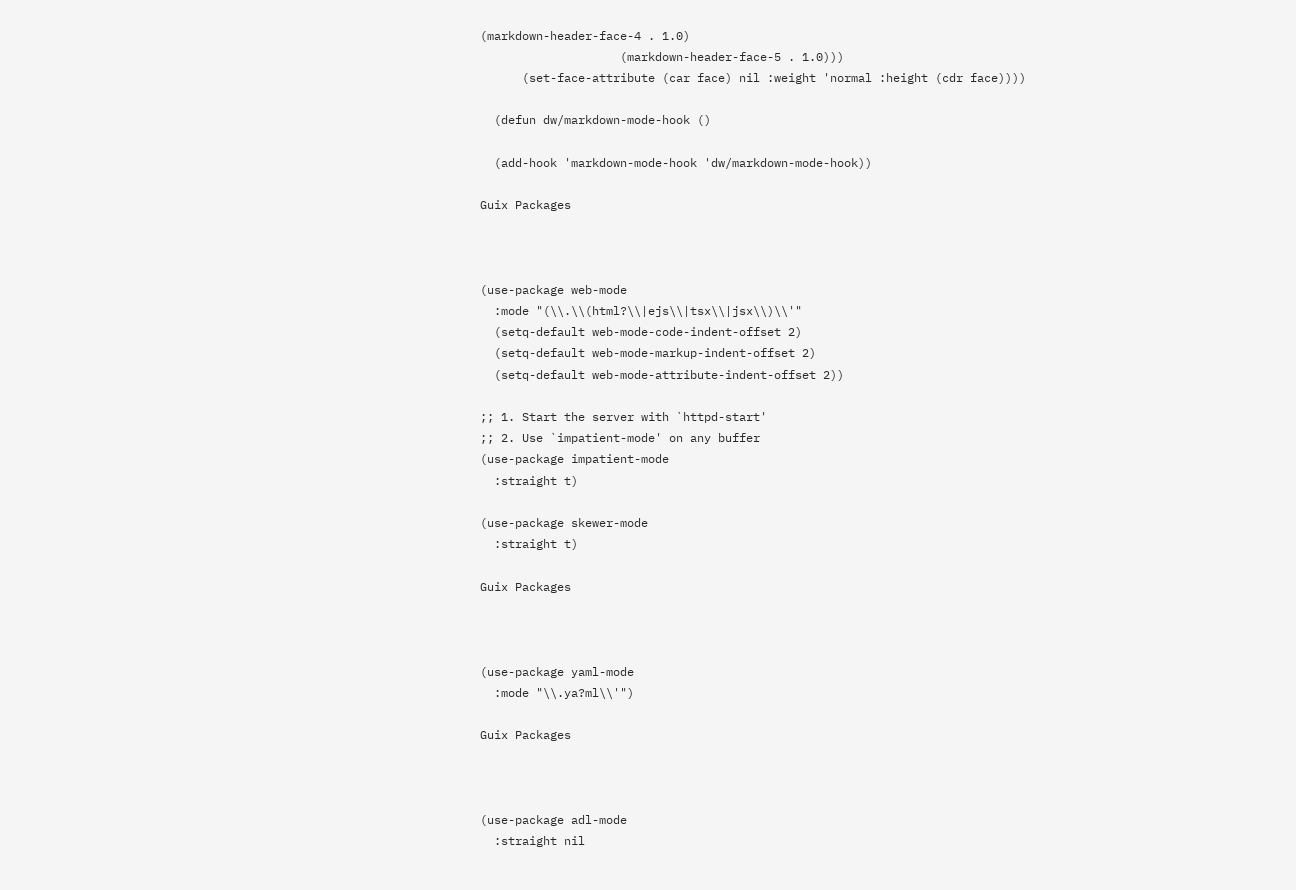(markdown-header-face-4 . 1.0)
                    (markdown-header-face-5 . 1.0)))
      (set-face-attribute (car face) nil :weight 'normal :height (cdr face))))

  (defun dw/markdown-mode-hook ()

  (add-hook 'markdown-mode-hook 'dw/markdown-mode-hook))

Guix Packages



(use-package web-mode
  :mode "(\\.\\(html?\\|ejs\\|tsx\\|jsx\\)\\'"
  (setq-default web-mode-code-indent-offset 2)
  (setq-default web-mode-markup-indent-offset 2)
  (setq-default web-mode-attribute-indent-offset 2))

;; 1. Start the server with `httpd-start'
;; 2. Use `impatient-mode' on any buffer
(use-package impatient-mode
  :straight t)

(use-package skewer-mode
  :straight t)

Guix Packages



(use-package yaml-mode
  :mode "\\.ya?ml\\'")

Guix Packages



(use-package adl-mode
  :straight nil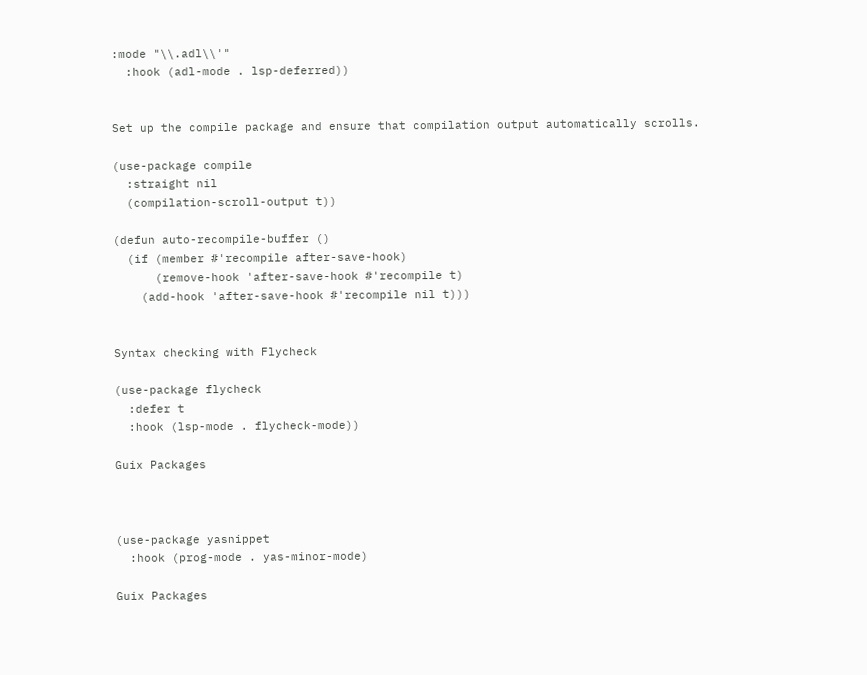:mode "\\.adl\\'"
  :hook (adl-mode . lsp-deferred))


Set up the compile package and ensure that compilation output automatically scrolls.

(use-package compile
  :straight nil
  (compilation-scroll-output t))

(defun auto-recompile-buffer ()
  (if (member #'recompile after-save-hook)
      (remove-hook 'after-save-hook #'recompile t)
    (add-hook 'after-save-hook #'recompile nil t)))


Syntax checking with Flycheck

(use-package flycheck
  :defer t
  :hook (lsp-mode . flycheck-mode))

Guix Packages



(use-package yasnippet
  :hook (prog-mode . yas-minor-mode)

Guix Packages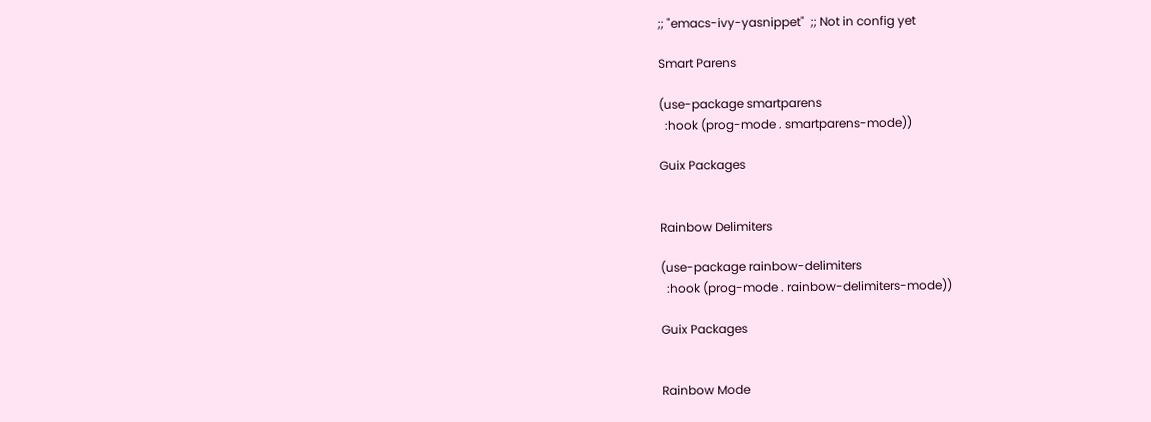;; "emacs-ivy-yasnippet"  ;; Not in config yet

Smart Parens

(use-package smartparens
  :hook (prog-mode . smartparens-mode))

Guix Packages


Rainbow Delimiters

(use-package rainbow-delimiters
  :hook (prog-mode . rainbow-delimiters-mode))

Guix Packages


Rainbow Mode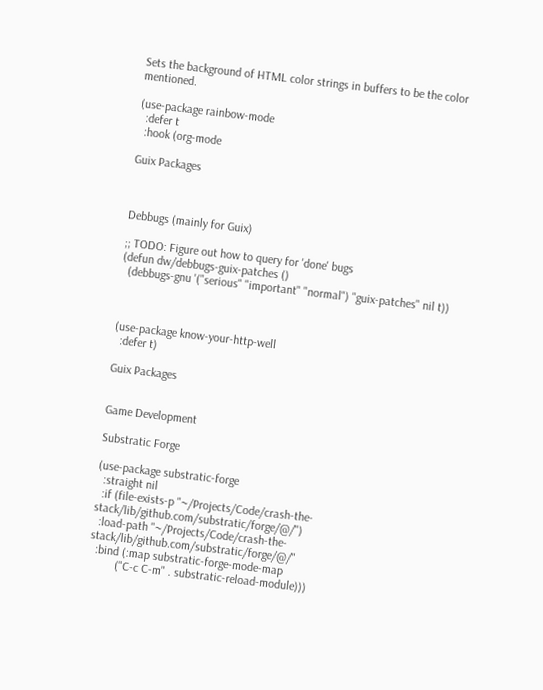Sets the background of HTML color strings in buffers to be the color mentioned.

(use-package rainbow-mode
  :defer t
  :hook (org-mode

Guix Packages



Debbugs (mainly for Guix)

;; TODO: Figure out how to query for 'done' bugs
(defun dw/debbugs-guix-patches ()
  (debbugs-gnu '("serious" "important" "normal") "guix-patches" nil t))



(use-package know-your-http-well
  :defer t)

Guix Packages


Game Development

Substratic Forge

(use-package substratic-forge
  :straight nil
  :if (file-exists-p "~/Projects/Code/crash-the-stack/lib/github.com/substratic/forge/@/")
  :load-path "~/Projects/Code/crash-the-stack/lib/github.com/substratic/forge/@/"
  :bind (:map substratic-forge-mode-map
         ("C-c C-m" . substratic-reload-module)))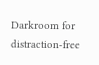Darkroom for distraction-free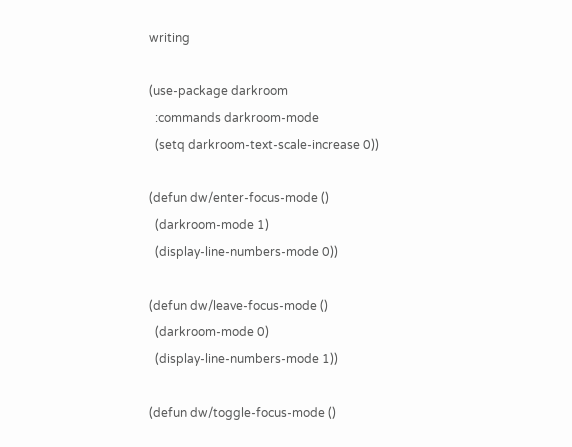writing

(use-package darkroom
  :commands darkroom-mode
  (setq darkroom-text-scale-increase 0))

(defun dw/enter-focus-mode ()
  (darkroom-mode 1)
  (display-line-numbers-mode 0))

(defun dw/leave-focus-mode ()
  (darkroom-mode 0)
  (display-line-numbers-mode 1))

(defun dw/toggle-focus-mode ()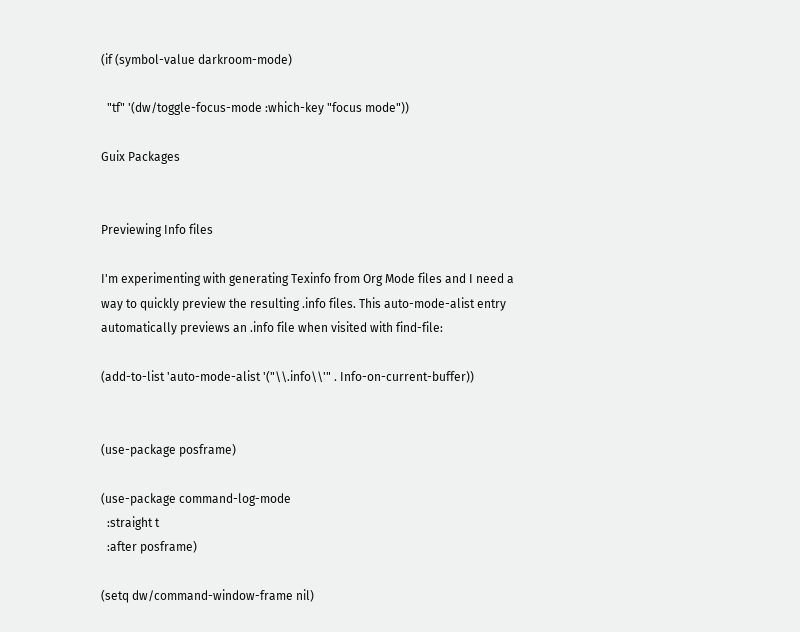(if (symbol-value darkroom-mode)

  "tf" '(dw/toggle-focus-mode :which-key "focus mode"))

Guix Packages


Previewing Info files

I'm experimenting with generating Texinfo from Org Mode files and I need a way to quickly preview the resulting .info files. This auto-mode-alist entry automatically previews an .info file when visited with find-file:

(add-to-list 'auto-mode-alist '("\\.info\\'" . Info-on-current-buffer))


(use-package posframe)

(use-package command-log-mode
  :straight t
  :after posframe)

(setq dw/command-window-frame nil)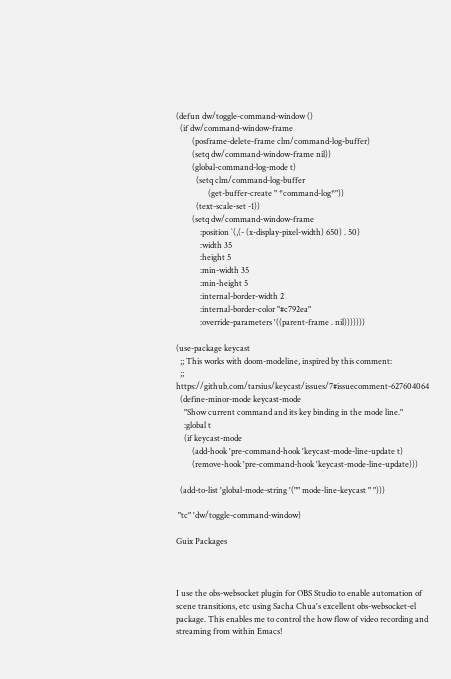(defun dw/toggle-command-window ()
  (if dw/command-window-frame
        (posframe-delete-frame clm/command-log-buffer)
        (setq dw/command-window-frame nil))
        (global-command-log-mode t)
          (setq clm/command-log-buffer
                (get-buffer-create " *command-log*"))
          (text-scale-set -1))
        (setq dw/command-window-frame
            :position `(,(- (x-display-pixel-width) 650) . 50)
            :width 35
            :height 5
            :min-width 35
            :min-height 5
            :internal-border-width 2
            :internal-border-color "#c792ea"
            :override-parameters '((parent-frame . nil)))))))

(use-package keycast
  ;; This works with doom-modeline, inspired by this comment:
  ;; https://github.com/tarsius/keycast/issues/7#issuecomment-627604064
  (define-minor-mode keycast-mode
    "Show current command and its key binding in the mode line."
    :global t
    (if keycast-mode
        (add-hook 'pre-command-hook 'keycast-mode-line-update t)
        (remove-hook 'pre-command-hook 'keycast-mode-line-update)))

  (add-to-list 'global-mode-string '("" mode-line-keycast " ")))

 "tc" 'dw/toggle-command-window)

Guix Packages



I use the obs-websocket plugin for OBS Studio to enable automation of scene transitions, etc using Sacha Chua's excellent obs-websocket-el package. This enables me to control the how flow of video recording and streaming from within Emacs!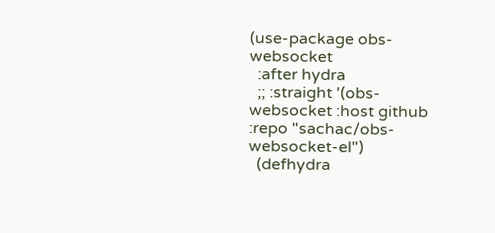(use-package obs-websocket
  :after hydra
  ;; :straight '(obs-websocket :host github :repo "sachac/obs-websocket-el")
  (defhydra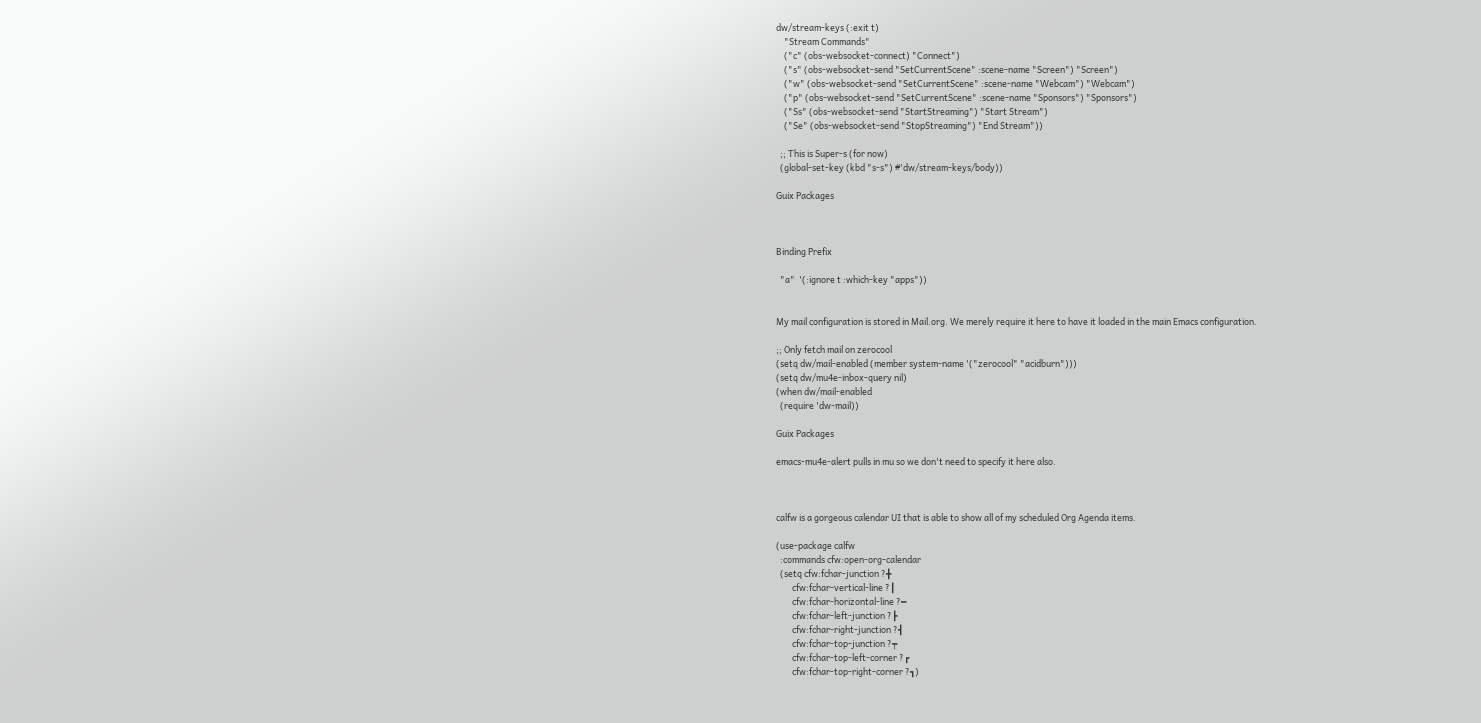dw/stream-keys (:exit t)
    "Stream Commands"
    ("c" (obs-websocket-connect) "Connect")
    ("s" (obs-websocket-send "SetCurrentScene" :scene-name "Screen") "Screen")
    ("w" (obs-websocket-send "SetCurrentScene" :scene-name "Webcam") "Webcam")
    ("p" (obs-websocket-send "SetCurrentScene" :scene-name "Sponsors") "Sponsors")
    ("Ss" (obs-websocket-send "StartStreaming") "Start Stream")
    ("Se" (obs-websocket-send "StopStreaming") "End Stream"))

  ;; This is Super-s (for now)
  (global-set-key (kbd "s-s") #'dw/stream-keys/body))

Guix Packages



Binding Prefix

  "a"  '(:ignore t :which-key "apps"))


My mail configuration is stored in Mail.org. We merely require it here to have it loaded in the main Emacs configuration.

;; Only fetch mail on zerocool
(setq dw/mail-enabled (member system-name '("zerocool" "acidburn")))
(setq dw/mu4e-inbox-query nil)
(when dw/mail-enabled
  (require 'dw-mail))

Guix Packages

emacs-mu4e-alert pulls in mu so we don't need to specify it here also.



calfw is a gorgeous calendar UI that is able to show all of my scheduled Org Agenda items.

(use-package calfw
  :commands cfw:open-org-calendar
  (setq cfw:fchar-junction ?╋
        cfw:fchar-vertical-line ?┃
        cfw:fchar-horizontal-line ?━
        cfw:fchar-left-junction ?┣
        cfw:fchar-right-junction ?┫
        cfw:fchar-top-junction ?┯
        cfw:fchar-top-left-corner ?┏
        cfw:fchar-top-right-corner ?┓)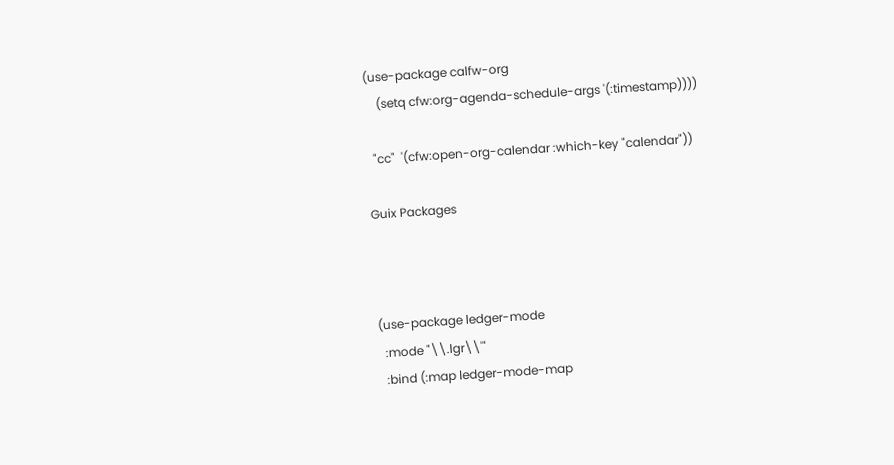(use-package calfw-org
    (setq cfw:org-agenda-schedule-args '(:timestamp))))

  "cc"  '(cfw:open-org-calendar :which-key "calendar"))

Guix Packages



(use-package ledger-mode
  :mode "\\.lgr\\'"
  :bind (:map ledger-mode-map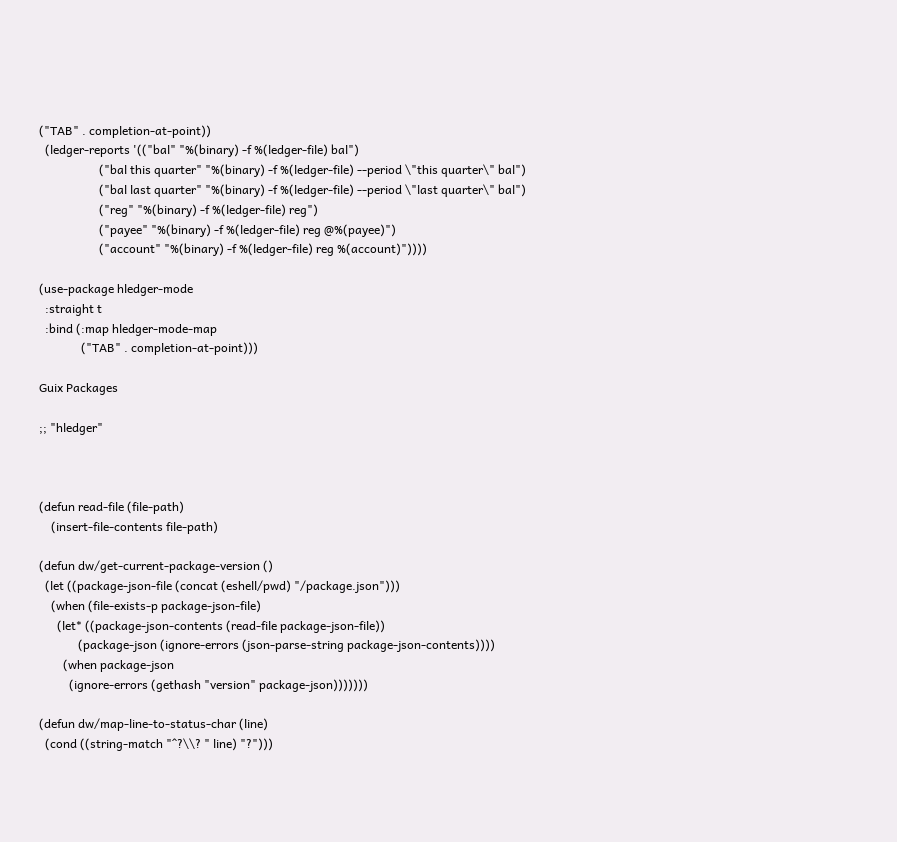("TAB" . completion-at-point))
  (ledger-reports '(("bal" "%(binary) -f %(ledger-file) bal")
                    ("bal this quarter" "%(binary) -f %(ledger-file) --period \"this quarter\" bal")
                    ("bal last quarter" "%(binary) -f %(ledger-file) --period \"last quarter\" bal")
                    ("reg" "%(binary) -f %(ledger-file) reg")
                    ("payee" "%(binary) -f %(ledger-file) reg @%(payee)")
                    ("account" "%(binary) -f %(ledger-file) reg %(account)"))))

(use-package hledger-mode
  :straight t
  :bind (:map hledger-mode-map
              ("TAB" . completion-at-point)))

Guix Packages

;; "hledger"



(defun read-file (file-path)
    (insert-file-contents file-path)

(defun dw/get-current-package-version ()
  (let ((package-json-file (concat (eshell/pwd) "/package.json")))
    (when (file-exists-p package-json-file)
      (let* ((package-json-contents (read-file package-json-file))
             (package-json (ignore-errors (json-parse-string package-json-contents))))
        (when package-json
          (ignore-errors (gethash "version" package-json)))))))

(defun dw/map-line-to-status-char (line)
  (cond ((string-match "^?\\? " line) "?")))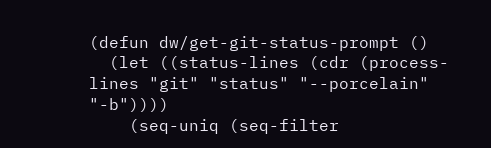(defun dw/get-git-status-prompt ()
  (let ((status-lines (cdr (process-lines "git" "status" "--porcelain" "-b"))))
    (seq-uniq (seq-filter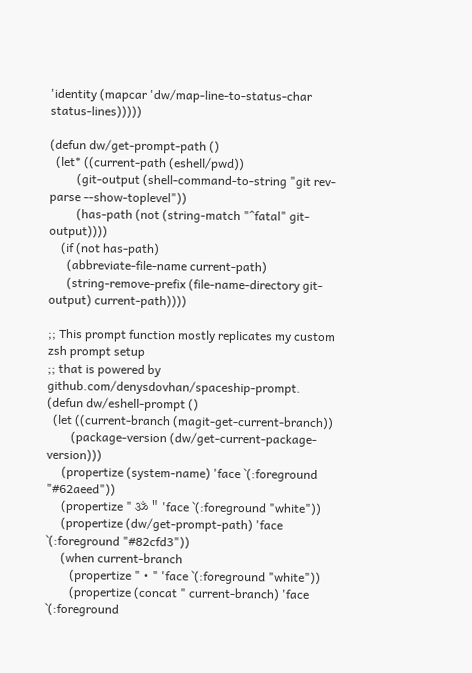'identity (mapcar 'dw/map-line-to-status-char status-lines)))))

(defun dw/get-prompt-path ()
  (let* ((current-path (eshell/pwd))
         (git-output (shell-command-to-string "git rev-parse --show-toplevel"))
         (has-path (not (string-match "^fatal" git-output))))
    (if (not has-path)
      (abbreviate-file-name current-path)
      (string-remove-prefix (file-name-directory git-output) current-path))))

;; This prompt function mostly replicates my custom zsh prompt setup
;; that is powered by github.com/denysdovhan/spaceship-prompt.
(defun dw/eshell-prompt ()
  (let ((current-branch (magit-get-current-branch))
        (package-version (dw/get-current-package-version)))
     (propertize (system-name) 'face `(:foreground "#62aeed"))
     (propertize " ॐ " 'face `(:foreground "white"))
     (propertize (dw/get-prompt-path) 'face `(:foreground "#82cfd3"))
     (when current-branch
        (propertize " • " 'face `(:foreground "white"))
        (propertize (concat " current-branch) 'face `(:foreground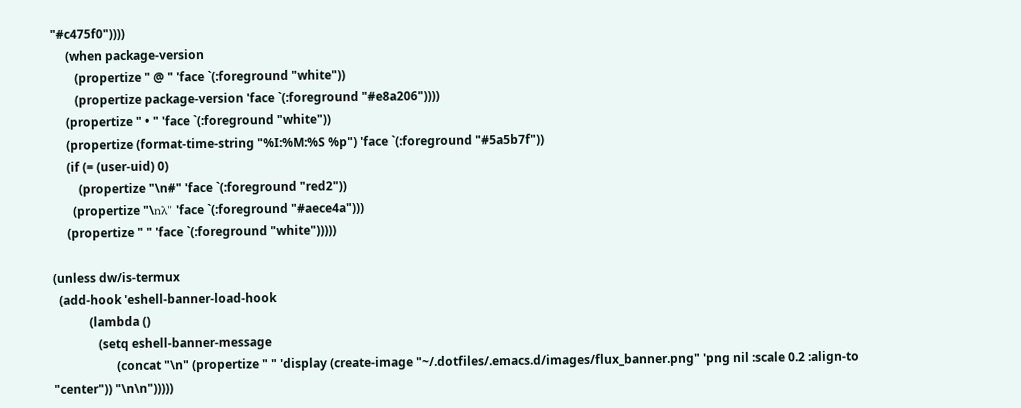"#c475f0"))))
     (when package-version
        (propertize " @ " 'face `(:foreground "white"))
        (propertize package-version 'face `(:foreground "#e8a206"))))
     (propertize " • " 'face `(:foreground "white"))
     (propertize (format-time-string "%I:%M:%S %p") 'face `(:foreground "#5a5b7f"))
     (if (= (user-uid) 0)
         (propertize "\n#" 'face `(:foreground "red2"))
       (propertize "\nλ" 'face `(:foreground "#aece4a")))
     (propertize " " 'face `(:foreground "white")))))

(unless dw/is-termux
  (add-hook 'eshell-banner-load-hook
            (lambda ()
               (setq eshell-banner-message
                     (concat "\n" (propertize " " 'display (create-image "~/.dotfiles/.emacs.d/images/flux_banner.png" 'png nil :scale 0.2 :align-to "center")) "\n\n")))))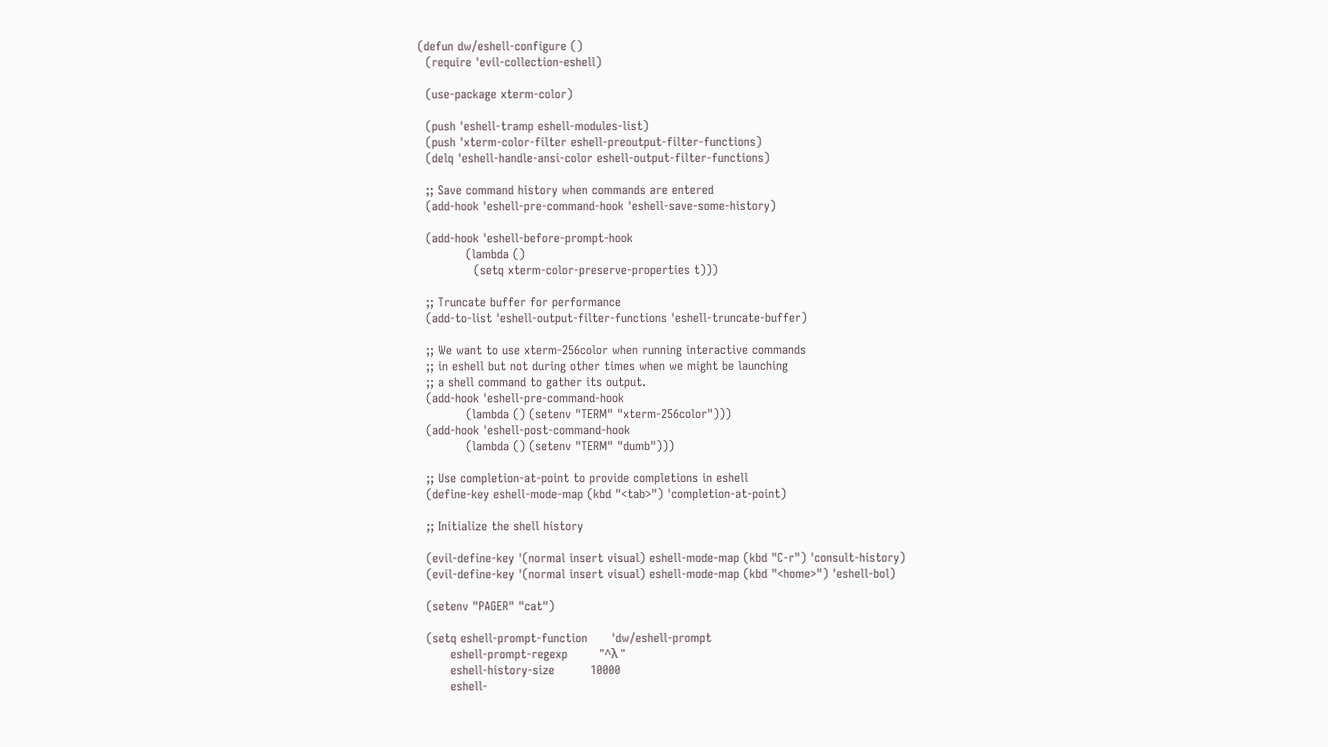(defun dw/eshell-configure ()
  (require 'evil-collection-eshell)

  (use-package xterm-color)

  (push 'eshell-tramp eshell-modules-list)
  (push 'xterm-color-filter eshell-preoutput-filter-functions)
  (delq 'eshell-handle-ansi-color eshell-output-filter-functions)

  ;; Save command history when commands are entered
  (add-hook 'eshell-pre-command-hook 'eshell-save-some-history)

  (add-hook 'eshell-before-prompt-hook
            (lambda ()
              (setq xterm-color-preserve-properties t)))

  ;; Truncate buffer for performance
  (add-to-list 'eshell-output-filter-functions 'eshell-truncate-buffer)

  ;; We want to use xterm-256color when running interactive commands
  ;; in eshell but not during other times when we might be launching
  ;; a shell command to gather its output.
  (add-hook 'eshell-pre-command-hook
            (lambda () (setenv "TERM" "xterm-256color")))
  (add-hook 'eshell-post-command-hook
            (lambda () (setenv "TERM" "dumb")))

  ;; Use completion-at-point to provide completions in eshell
  (define-key eshell-mode-map (kbd "<tab>") 'completion-at-point)

  ;; Initialize the shell history

  (evil-define-key '(normal insert visual) eshell-mode-map (kbd "C-r") 'consult-history)
  (evil-define-key '(normal insert visual) eshell-mode-map (kbd "<home>") 'eshell-bol)

  (setenv "PAGER" "cat")

  (setq eshell-prompt-function      'dw/eshell-prompt
        eshell-prompt-regexp        "^λ "
        eshell-history-size         10000
        eshell-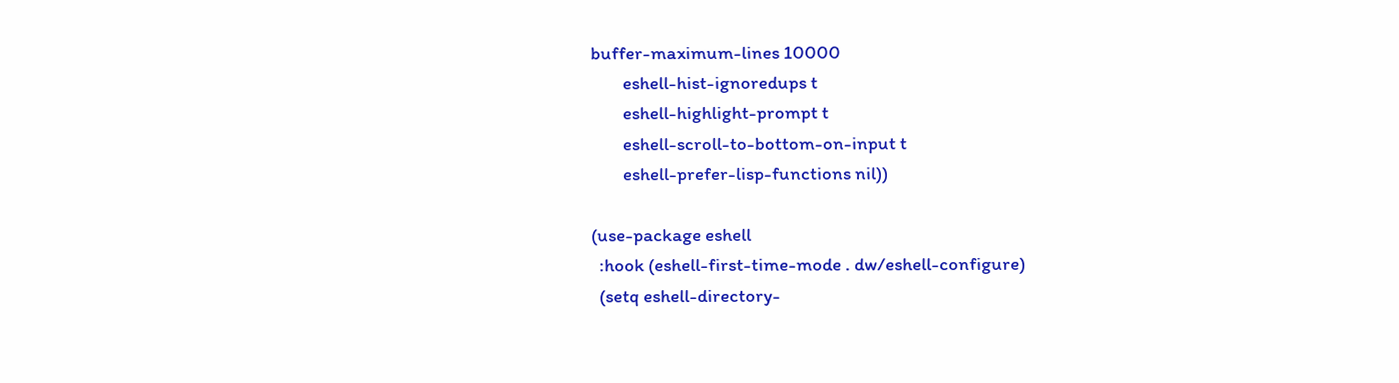buffer-maximum-lines 10000
        eshell-hist-ignoredups t
        eshell-highlight-prompt t
        eshell-scroll-to-bottom-on-input t
        eshell-prefer-lisp-functions nil))

(use-package eshell
  :hook (eshell-first-time-mode . dw/eshell-configure)
  (setq eshell-directory-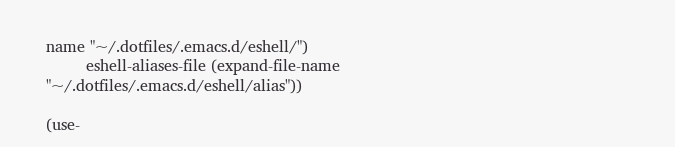name "~/.dotfiles/.emacs.d/eshell/")
        eshell-aliases-file (expand-file-name "~/.dotfiles/.emacs.d/eshell/alias"))

(use-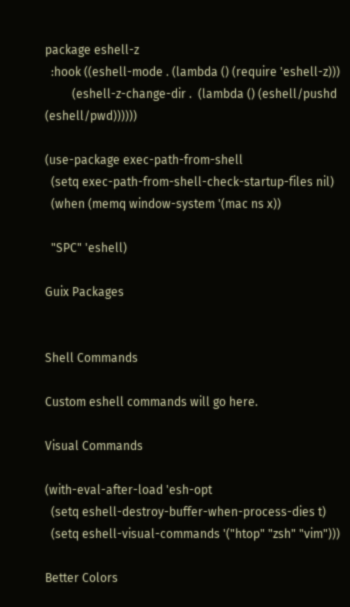package eshell-z
  :hook ((eshell-mode . (lambda () (require 'eshell-z)))
         (eshell-z-change-dir .  (lambda () (eshell/pushd (eshell/pwd))))))

(use-package exec-path-from-shell
  (setq exec-path-from-shell-check-startup-files nil)
  (when (memq window-system '(mac ns x))

  "SPC" 'eshell)

Guix Packages


Shell Commands

Custom eshell commands will go here.

Visual Commands

(with-eval-after-load 'esh-opt
  (setq eshell-destroy-buffer-when-process-dies t)
  (setq eshell-visual-commands '("htop" "zsh" "vim")))

Better Colors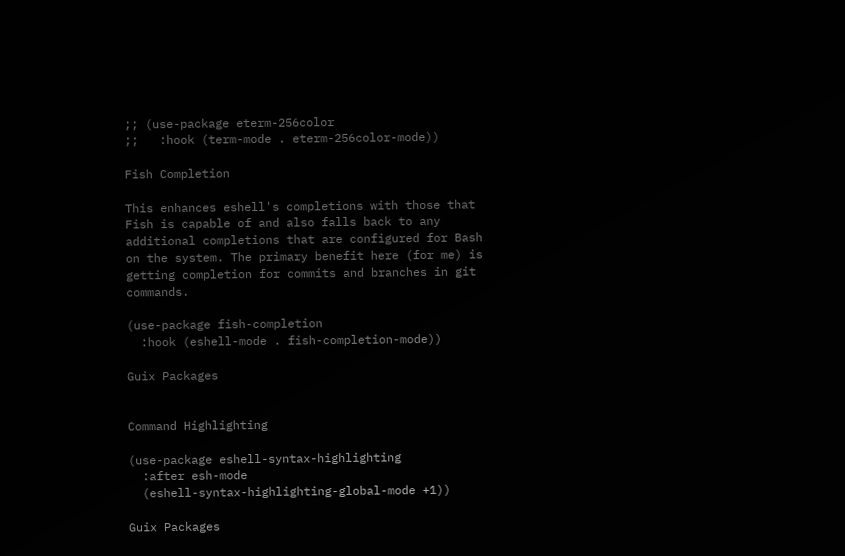;; (use-package eterm-256color
;;   :hook (term-mode . eterm-256color-mode))

Fish Completion

This enhances eshell's completions with those that Fish is capable of and also falls back to any additional completions that are configured for Bash on the system. The primary benefit here (for me) is getting completion for commits and branches in git commands.

(use-package fish-completion
  :hook (eshell-mode . fish-completion-mode))

Guix Packages


Command Highlighting

(use-package eshell-syntax-highlighting
  :after esh-mode
  (eshell-syntax-highlighting-global-mode +1))

Guix Packages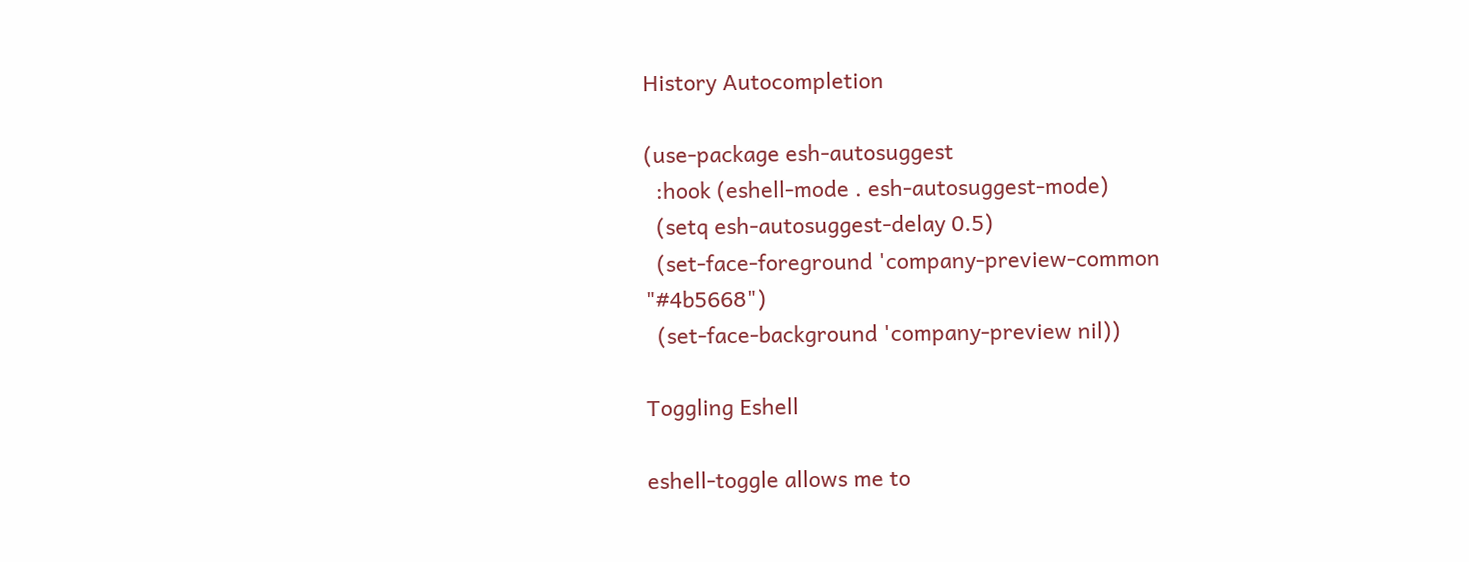History Autocompletion

(use-package esh-autosuggest
  :hook (eshell-mode . esh-autosuggest-mode)
  (setq esh-autosuggest-delay 0.5)
  (set-face-foreground 'company-preview-common "#4b5668")
  (set-face-background 'company-preview nil))

Toggling Eshell

eshell-toggle allows me to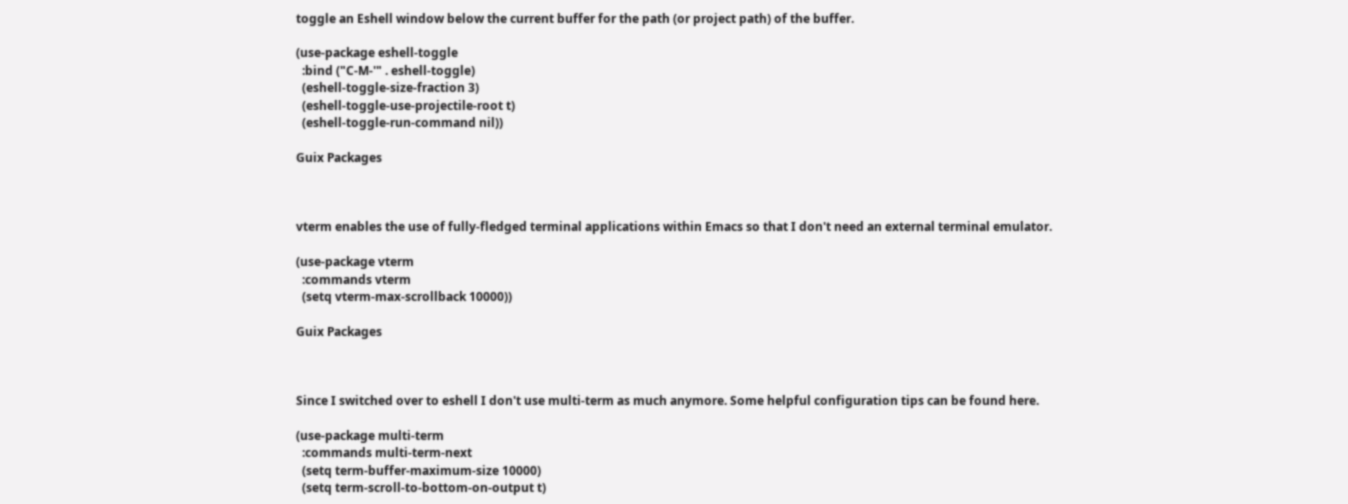toggle an Eshell window below the current buffer for the path (or project path) of the buffer.

(use-package eshell-toggle
  :bind ("C-M-'" . eshell-toggle)
  (eshell-toggle-size-fraction 3)
  (eshell-toggle-use-projectile-root t)
  (eshell-toggle-run-command nil))

Guix Packages



vterm enables the use of fully-fledged terminal applications within Emacs so that I don't need an external terminal emulator.

(use-package vterm
  :commands vterm
  (setq vterm-max-scrollback 10000))

Guix Packages



Since I switched over to eshell I don't use multi-term as much anymore. Some helpful configuration tips can be found here.

(use-package multi-term
  :commands multi-term-next
  (setq term-buffer-maximum-size 10000)
  (setq term-scroll-to-bottom-on-output t)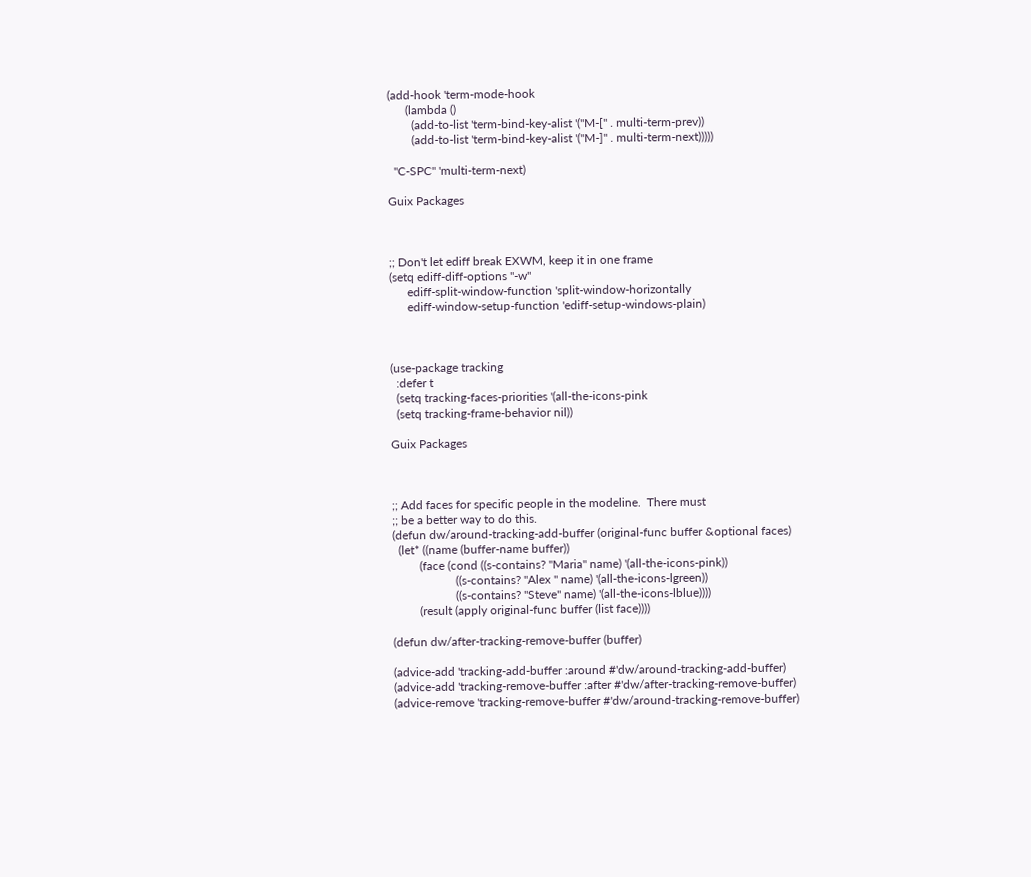(add-hook 'term-mode-hook
      (lambda ()
        (add-to-list 'term-bind-key-alist '("M-[" . multi-term-prev))
        (add-to-list 'term-bind-key-alist '("M-]" . multi-term-next)))))

  "C-SPC" 'multi-term-next)

Guix Packages



;; Don't let ediff break EXWM, keep it in one frame
(setq ediff-diff-options "-w"
      ediff-split-window-function 'split-window-horizontally
      ediff-window-setup-function 'ediff-setup-windows-plain)



(use-package tracking
  :defer t
  (setq tracking-faces-priorities '(all-the-icons-pink
  (setq tracking-frame-behavior nil))

Guix Packages



;; Add faces for specific people in the modeline.  There must
;; be a better way to do this.
(defun dw/around-tracking-add-buffer (original-func buffer &optional faces)
  (let* ((name (buffer-name buffer))
         (face (cond ((s-contains? "Maria" name) '(all-the-icons-pink))
                     ((s-contains? "Alex " name) '(all-the-icons-lgreen))
                     ((s-contains? "Steve" name) '(all-the-icons-lblue))))
         (result (apply original-func buffer (list face))))

(defun dw/after-tracking-remove-buffer (buffer)

(advice-add 'tracking-add-buffer :around #'dw/around-tracking-add-buffer)
(advice-add 'tracking-remove-buffer :after #'dw/after-tracking-remove-buffer)
(advice-remove 'tracking-remove-buffer #'dw/around-tracking-remove-buffer)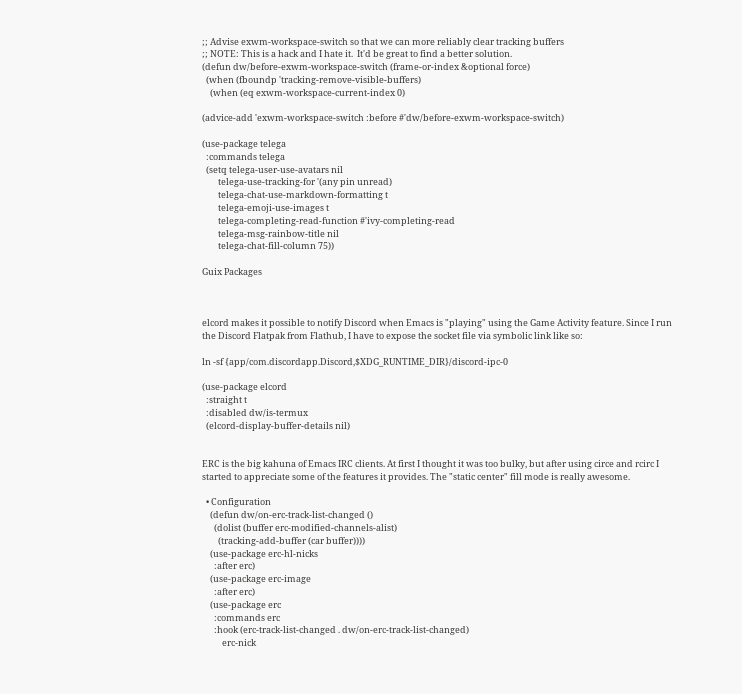;; Advise exwm-workspace-switch so that we can more reliably clear tracking buffers
;; NOTE: This is a hack and I hate it.  It'd be great to find a better solution.
(defun dw/before-exwm-workspace-switch (frame-or-index &optional force)
  (when (fboundp 'tracking-remove-visible-buffers)
    (when (eq exwm-workspace-current-index 0)

(advice-add 'exwm-workspace-switch :before #'dw/before-exwm-workspace-switch)

(use-package telega
  :commands telega
  (setq telega-user-use-avatars nil
        telega-use-tracking-for '(any pin unread)
        telega-chat-use-markdown-formatting t
        telega-emoji-use-images t
        telega-completing-read-function #'ivy-completing-read
        telega-msg-rainbow-title nil
        telega-chat-fill-column 75))

Guix Packages



elcord makes it possible to notify Discord when Emacs is "playing" using the Game Activity feature. Since I run the Discord Flatpak from Flathub, I have to expose the socket file via symbolic link like so:

ln -sf {app/com.discordapp.Discord,$XDG_RUNTIME_DIR}/discord-ipc-0

(use-package elcord
  :straight t
  :disabled dw/is-termux
  (elcord-display-buffer-details nil)


ERC is the big kahuna of Emacs IRC clients. At first I thought it was too bulky, but after using circe and rcirc I started to appreciate some of the features it provides. The "static center" fill mode is really awesome.

  • Configuration
    (defun dw/on-erc-track-list-changed ()
      (dolist (buffer erc-modified-channels-alist)
        (tracking-add-buffer (car buffer))))
    (use-package erc-hl-nicks
      :after erc)
    (use-package erc-image
      :after erc)
    (use-package erc
      :commands erc
      :hook (erc-track-list-changed . dw/on-erc-track-list-changed)
          erc-nick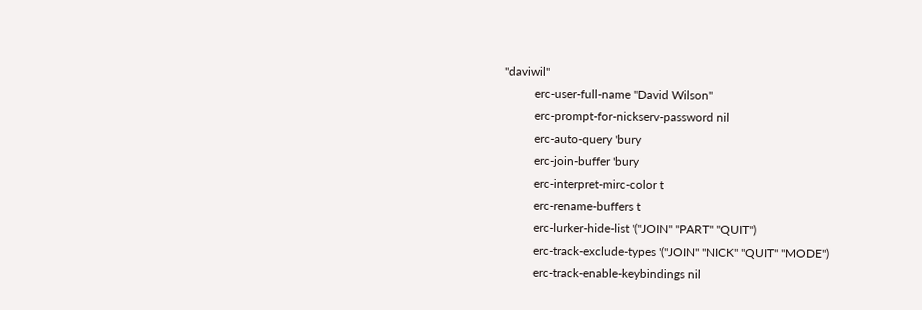"daviwil"
          erc-user-full-name "David Wilson"
          erc-prompt-for-nickserv-password nil
          erc-auto-query 'bury
          erc-join-buffer 'bury
          erc-interpret-mirc-color t
          erc-rename-buffers t
          erc-lurker-hide-list '("JOIN" "PART" "QUIT")
          erc-track-exclude-types '("JOIN" "NICK" "QUIT" "MODE")
          erc-track-enable-keybindings nil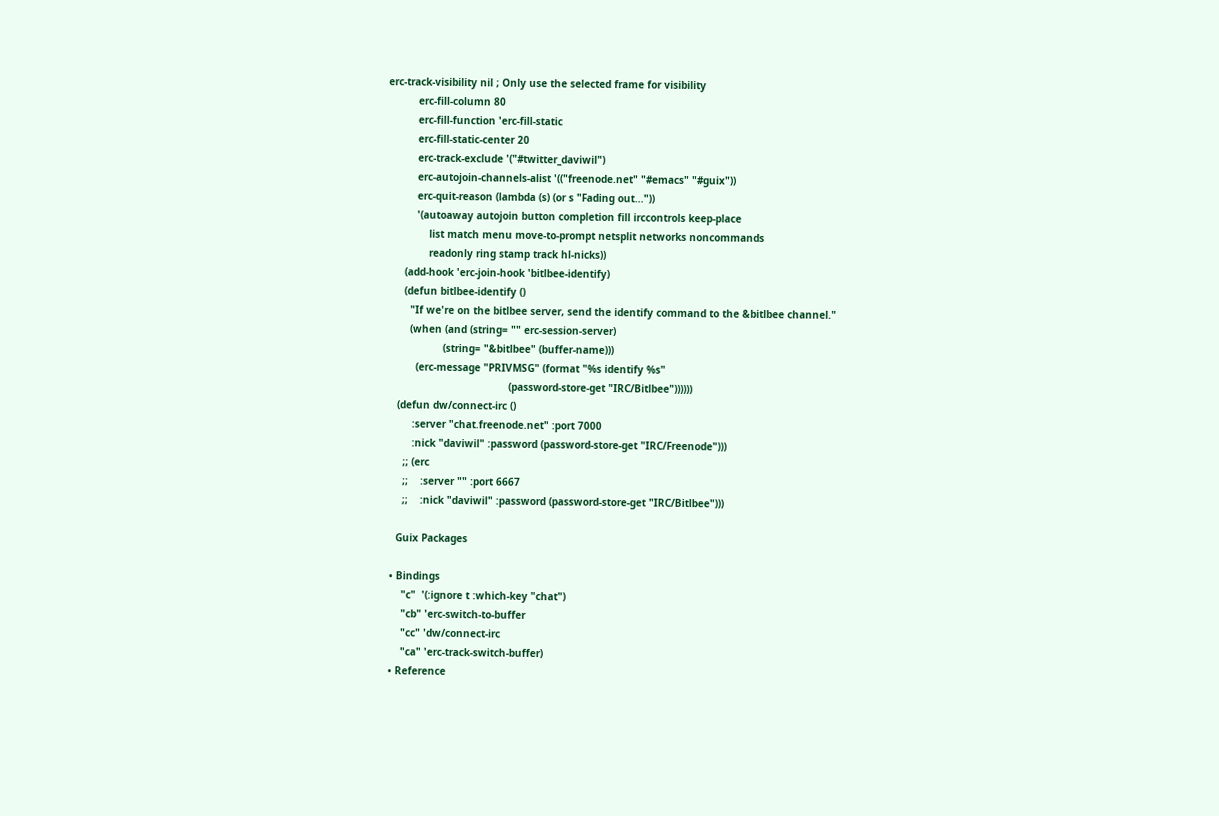erc-track-visibility nil ; Only use the selected frame for visibility
          erc-fill-column 80
          erc-fill-function 'erc-fill-static
          erc-fill-static-center 20
          erc-track-exclude '("#twitter_daviwil")
          erc-autojoin-channels-alist '(("freenode.net" "#emacs" "#guix"))
          erc-quit-reason (lambda (s) (or s "Fading out..."))
          '(autoaway autojoin button completion fill irccontrols keep-place
              list match menu move-to-prompt netsplit networks noncommands
              readonly ring stamp track hl-nicks))
      (add-hook 'erc-join-hook 'bitlbee-identify)
      (defun bitlbee-identify ()
        "If we're on the bitlbee server, send the identify command to the &bitlbee channel."
        (when (and (string= "" erc-session-server)
                   (string= "&bitlbee" (buffer-name)))
          (erc-message "PRIVMSG" (format "%s identify %s"
                                         (password-store-get "IRC/Bitlbee"))))))
    (defun dw/connect-irc ()
         :server "chat.freenode.net" :port 7000
         :nick "daviwil" :password (password-store-get "IRC/Freenode")))
      ;; (erc
      ;;    :server "" :port 6667
      ;;    :nick "daviwil" :password (password-store-get "IRC/Bitlbee")))

    Guix Packages

  • Bindings
      "c"  '(:ignore t :which-key "chat")
      "cb" 'erc-switch-to-buffer
      "cc" 'dw/connect-irc
      "ca" 'erc-track-switch-buffer)
  • Reference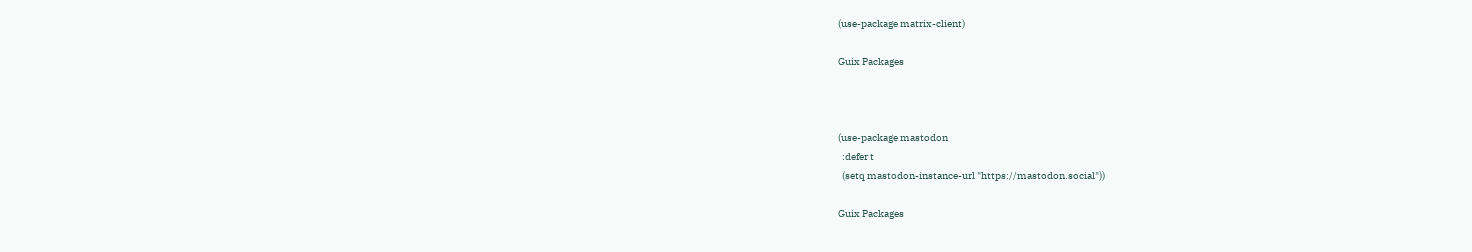(use-package matrix-client)

Guix Packages



(use-package mastodon
  :defer t
  (setq mastodon-instance-url "https://mastodon.social"))

Guix Packages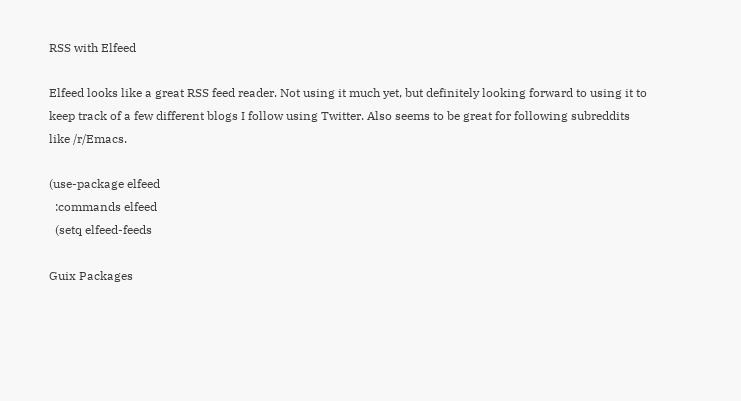RSS with Elfeed

Elfeed looks like a great RSS feed reader. Not using it much yet, but definitely looking forward to using it to keep track of a few different blogs I follow using Twitter. Also seems to be great for following subreddits like /r/Emacs.

(use-package elfeed
  :commands elfeed
  (setq elfeed-feeds

Guix Packages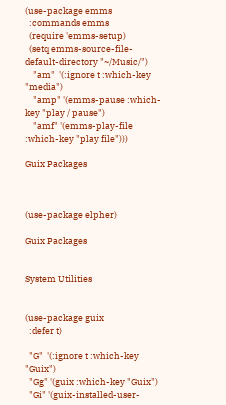(use-package emms
  :commands emms
  (require 'emms-setup)
  (setq emms-source-file-default-directory "~/Music/")
    "am"  '(:ignore t :which-key "media")
    "amp" '(emms-pause :which-key "play / pause")
    "amf" '(emms-play-file :which-key "play file")))

Guix Packages



(use-package elpher)

Guix Packages


System Utilities


(use-package guix
  :defer t)

  "G"  '(:ignore t :which-key "Guix")
  "Gg" '(guix :which-key "Guix")
  "Gi" '(guix-installed-user-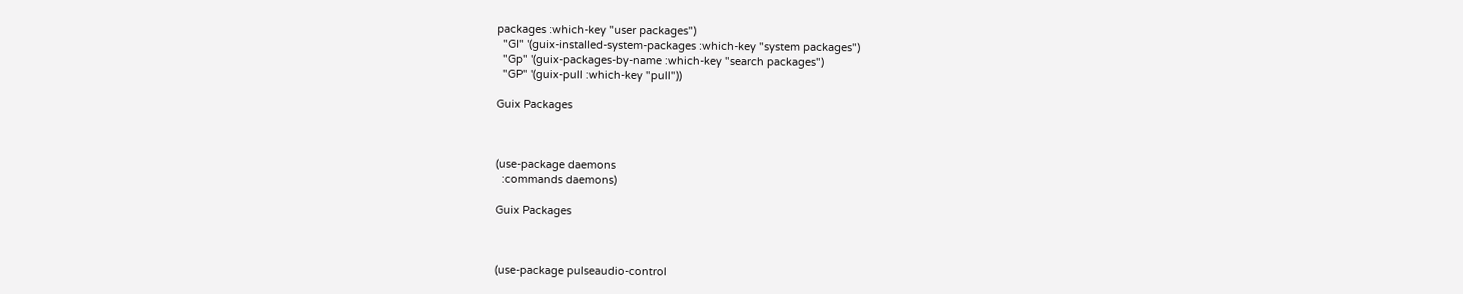packages :which-key "user packages")
  "GI" '(guix-installed-system-packages :which-key "system packages")
  "Gp" '(guix-packages-by-name :which-key "search packages")
  "GP" '(guix-pull :which-key "pull"))

Guix Packages



(use-package daemons
  :commands daemons)

Guix Packages



(use-package pulseaudio-control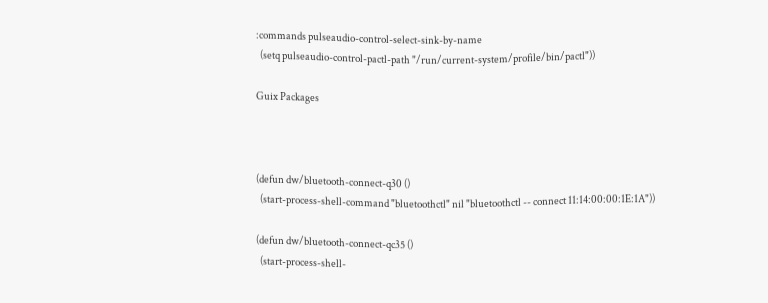:commands pulseaudio-control-select-sink-by-name
  (setq pulseaudio-control-pactl-path "/run/current-system/profile/bin/pactl"))

Guix Packages



(defun dw/bluetooth-connect-q30 ()
  (start-process-shell-command "bluetoothctl" nil "bluetoothctl -- connect 11:14:00:00:1E:1A"))

(defun dw/bluetooth-connect-qc35 ()
  (start-process-shell-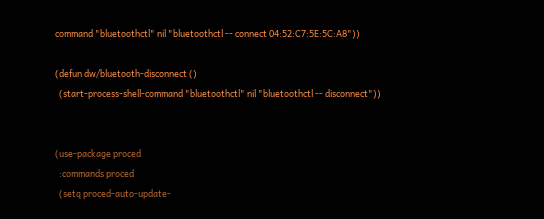command "bluetoothctl" nil "bluetoothctl -- connect 04:52:C7:5E:5C:A8"))

(defun dw/bluetooth-disconnect ()
  (start-process-shell-command "bluetoothctl" nil "bluetoothctl -- disconnect"))


(use-package proced
  :commands proced
  (setq proced-auto-update-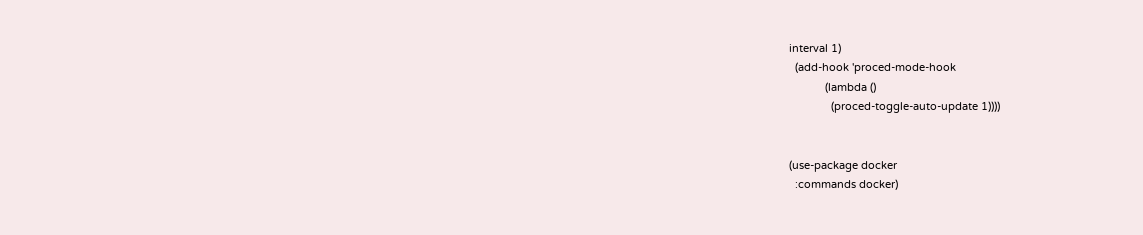interval 1)
  (add-hook 'proced-mode-hook
            (lambda ()
              (proced-toggle-auto-update 1))))


(use-package docker
  :commands docker)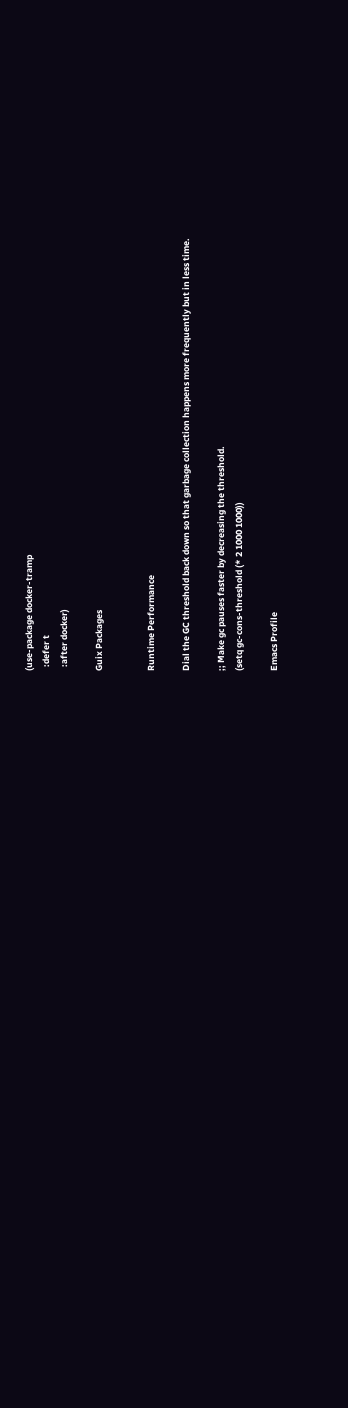(use-package docker-tramp
  :defer t
  :after docker)

Guix Packages


Runtime Performance

Dial the GC threshold back down so that garbage collection happens more frequently but in less time.

;; Make gc pauses faster by decreasing the threshold.
(setq gc-cons-threshold (* 2 1000 1000))

Emacs Profile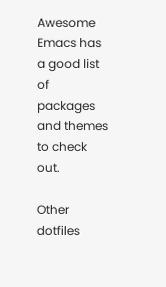Awesome Emacs has a good list of packages and themes to check out.

Other dotfiles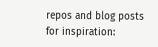repos and blog posts for inspiration: